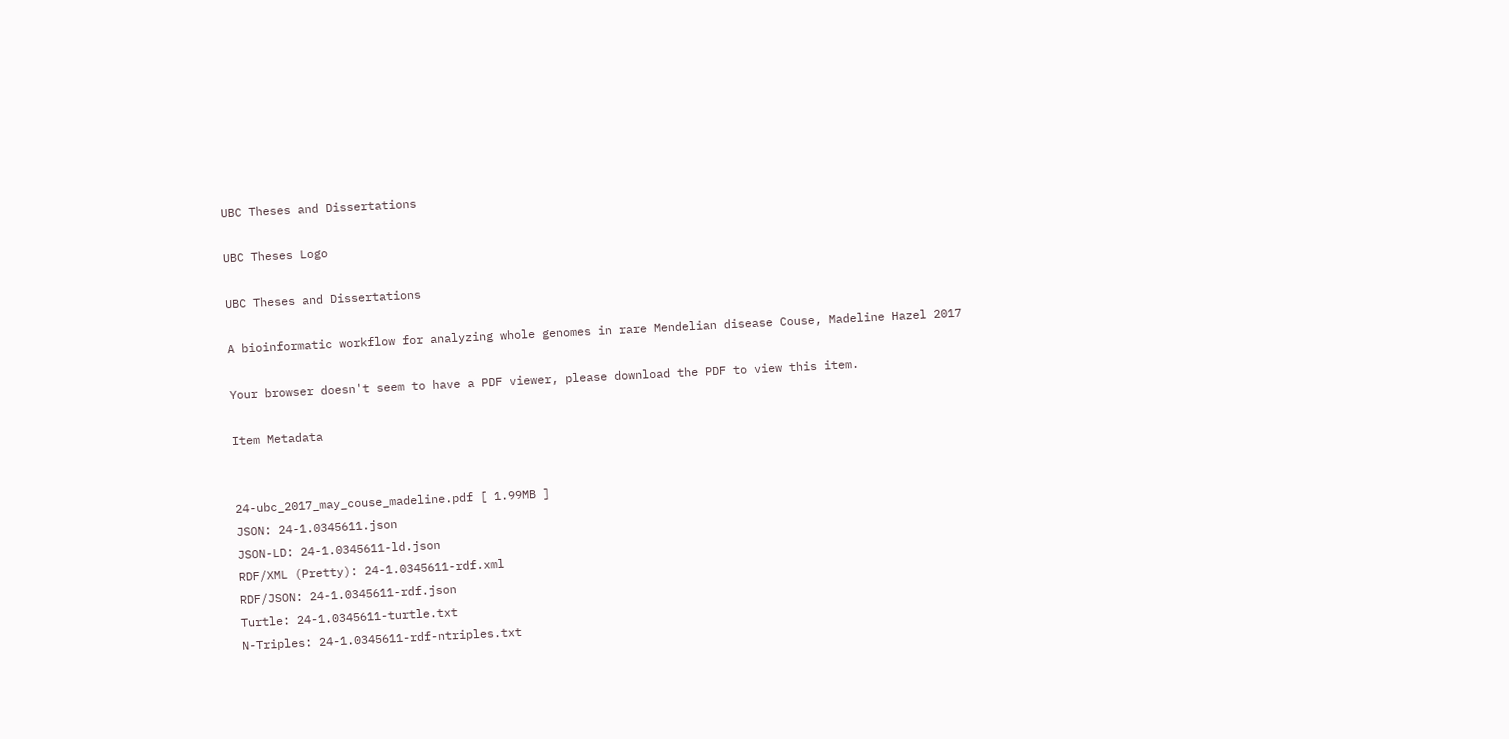UBC Theses and Dissertations

UBC Theses Logo

UBC Theses and Dissertations

A bioinformatic workflow for analyzing whole genomes in rare Mendelian disease Couse, Madeline Hazel 2017

Your browser doesn't seem to have a PDF viewer, please download the PDF to view this item.

Item Metadata


24-ubc_2017_may_couse_madeline.pdf [ 1.99MB ]
JSON: 24-1.0345611.json
JSON-LD: 24-1.0345611-ld.json
RDF/XML (Pretty): 24-1.0345611-rdf.xml
RDF/JSON: 24-1.0345611-rdf.json
Turtle: 24-1.0345611-turtle.txt
N-Triples: 24-1.0345611-rdf-ntriples.txt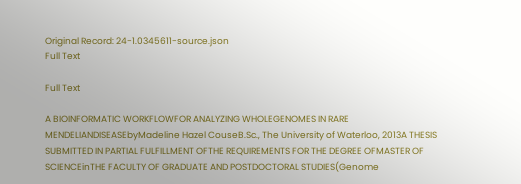Original Record: 24-1.0345611-source.json
Full Text

Full Text

A BIOINFORMATIC WORKFLOWFOR ANALYZING WHOLEGENOMES IN RARE MENDELIANDISEASEbyMadeline Hazel CouseB.Sc., The University of Waterloo, 2013A THESIS SUBMITTED IN PARTIAL FULFILLMENT OFTHE REQUIREMENTS FOR THE DEGREE OFMASTER OF SCIENCEinTHE FACULTY OF GRADUATE AND POSTDOCTORAL STUDIES(Genome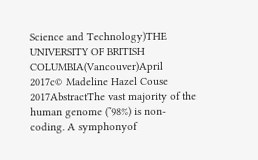Science and Technology)THE UNIVERSITY OF BRITISH COLUMBIA(Vancouver)April 2017c© Madeline Hazel Couse 2017AbstractThe vast majority of the human genome (˜98%) is non-coding. A symphonyof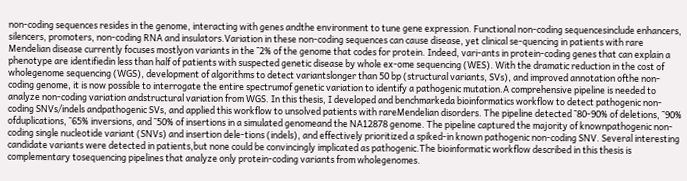non-coding sequences resides in the genome, interacting with genes andthe environment to tune gene expression. Functional non-coding sequencesinclude enhancers, silencers, promoters, non-coding RNA and insulators.Variation in these non-coding sequences can cause disease, yet clinical se-quencing in patients with rare Mendelian disease currently focuses mostlyon variants in the ˜2% of the genome that codes for protein. Indeed, vari-ants in protein-coding genes that can explain a phenotype are identifiedin less than half of patients with suspected genetic disease by whole ex-ome sequencing (WES). With the dramatic reduction in the cost of wholegenome sequencing (WGS), development of algorithms to detect variantslonger than 50 bp (structural variants, SVs), and improved annotation ofthe non-coding genome, it is now possible to interrogate the entire spectrumof genetic variation to identify a pathogenic mutation.A comprehensive pipeline is needed to analyze non-coding variation andstructural variation from WGS. In this thesis, I developed and benchmarkeda bioinformatics workflow to detect pathogenic non-coding SNVs/indels andpathogenic SVs, and applied this workflow to unsolved patients with rareMendelian disorders. The pipeline detected ˜80-90% of deletions, ˜90% ofduplications, ˜65% inversions, and ˜50% of insertions in a simulated genomeand the NA12878 genome. The pipeline captured the majority of knownpathogenic non-coding single nucleotide variant (SNVs) and insertion dele-tions (indels), and effectively prioritized a spiked-in known pathogenic non-coding SNV. Several interesting candidate variants were detected in patients,but none could be convincingly implicated as pathogenic.The bioinformatic workflow described in this thesis is complementary tosequencing pipelines that analyze only protein-coding variants from wholegenomes.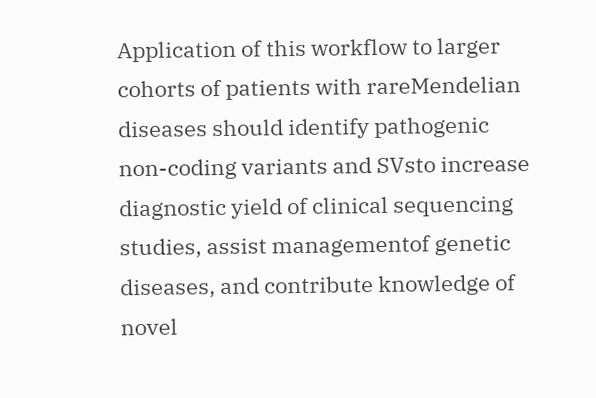Application of this workflow to larger cohorts of patients with rareMendelian diseases should identify pathogenic non-coding variants and SVsto increase diagnostic yield of clinical sequencing studies, assist managementof genetic diseases, and contribute knowledge of novel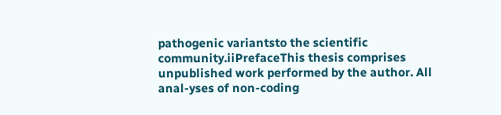pathogenic variantsto the scientific community.iiPrefaceThis thesis comprises unpublished work performed by the author. All anal-yses of non-coding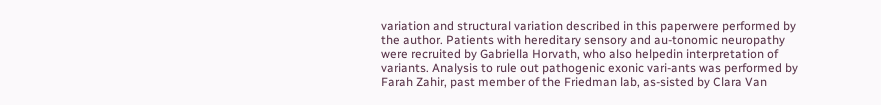variation and structural variation described in this paperwere performed by the author. Patients with hereditary sensory and au-tonomic neuropathy were recruited by Gabriella Horvath, who also helpedin interpretation of variants. Analysis to rule out pathogenic exonic vari-ants was performed by Farah Zahir, past member of the Friedman lab, as-sisted by Clara Van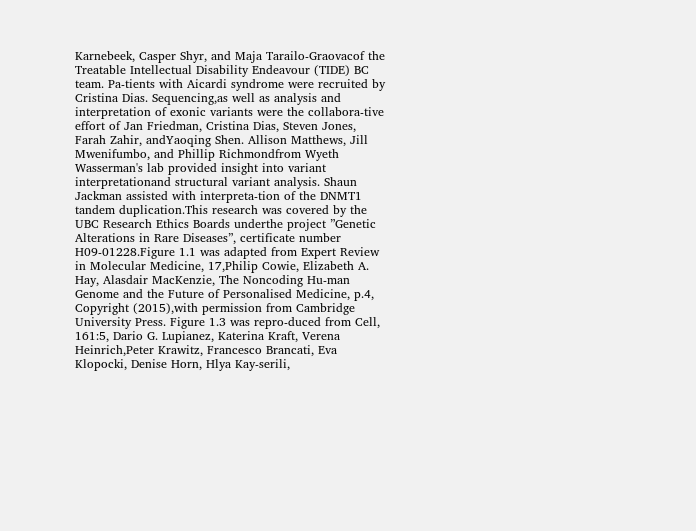Karnebeek, Casper Shyr, and Maja Tarailo-Graovacof the Treatable Intellectual Disability Endeavour (TIDE) BC team. Pa-tients with Aicardi syndrome were recruited by Cristina Dias. Sequencing,as well as analysis and interpretation of exonic variants were the collabora-tive effort of Jan Friedman, Cristina Dias, Steven Jones, Farah Zahir, andYaoqing Shen. Allison Matthews, Jill Mwenifumbo, and Phillip Richmondfrom Wyeth Wasserman's lab provided insight into variant interpretationand structural variant analysis. Shaun Jackman assisted with interpreta-tion of the DNMT1 tandem duplication.This research was covered by the UBC Research Ethics Boards underthe project ”Genetic Alterations in Rare Diseases”, certificate number H09-01228.Figure 1.1 was adapted from Expert Review in Molecular Medicine, 17,Philip Cowie, Elizabeth A. Hay, Alasdair MacKenzie, The Noncoding Hu-man Genome and the Future of Personalised Medicine, p.4, Copyright (2015),with permission from Cambridge University Press. Figure 1.3 was repro-duced from Cell, 161:5, Dario G. Lupianez, Katerina Kraft, Verena Heinrich,Peter Krawitz, Francesco Brancati, Eva Klopocki, Denise Horn, Hlya Kay-serili,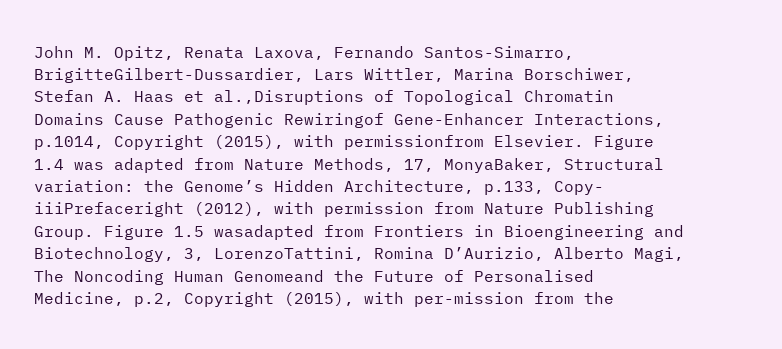John M. Opitz, Renata Laxova, Fernando Santos-Simarro, BrigitteGilbert-Dussardier, Lars Wittler, Marina Borschiwer, Stefan A. Haas et al.,Disruptions of Topological Chromatin Domains Cause Pathogenic Rewiringof Gene-Enhancer Interactions, p.1014, Copyright (2015), with permissionfrom Elsevier. Figure 1.4 was adapted from Nature Methods, 17, MonyaBaker, Structural variation: the Genome’s Hidden Architecture, p.133, Copy-iiiPrefaceright (2012), with permission from Nature Publishing Group. Figure 1.5 wasadapted from Frontiers in Bioengineering and Biotechnology, 3, LorenzoTattini, Romina D’Aurizio, Alberto Magi, The Noncoding Human Genomeand the Future of Personalised Medicine, p.2, Copyright (2015), with per-mission from the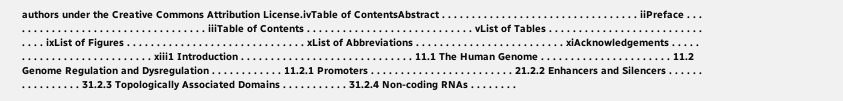authors under the Creative Commons Attribution License.ivTable of ContentsAbstract . . . . . . . . . . . . . . . . . . . . . . . . . . . . . . . . . iiPreface . . . . . . . . . . . . . . . . . . . . . . . . . . . . . . . . . . iiiTable of Contents . . . . . . . . . . . . . . . . . . . . . . . . . . . . vList of Tables . . . . . . . . . . . . . . . . . . . . . . . . . . . . . . ixList of Figures . . . . . . . . . . . . . . . . . . . . . . . . . . . . . . xList of Abbreviations . . . . . . . . . . . . . . . . . . . . . . . . . xiAcknowledgements . . . . . . . . . . . . . . . . . . . . . . . . . . . xiii1 Introduction . . . . . . . . . . . . . . . . . . . . . . . . . . . . . 11.1 The Human Genome . . . . . . . . . . . . . . . . . . . . . . 11.2 Genome Regulation and Dysregulation . . . . . . . . . . . . 11.2.1 Promoters . . . . . . . . . . . . . . . . . . . . . . . . 21.2.2 Enhancers and Silencers . . . . . . . . . . . . . . . . 31.2.3 Topologically Associated Domains . . . . . . . . . . . 31.2.4 Non-coding RNAs . . . . . . . .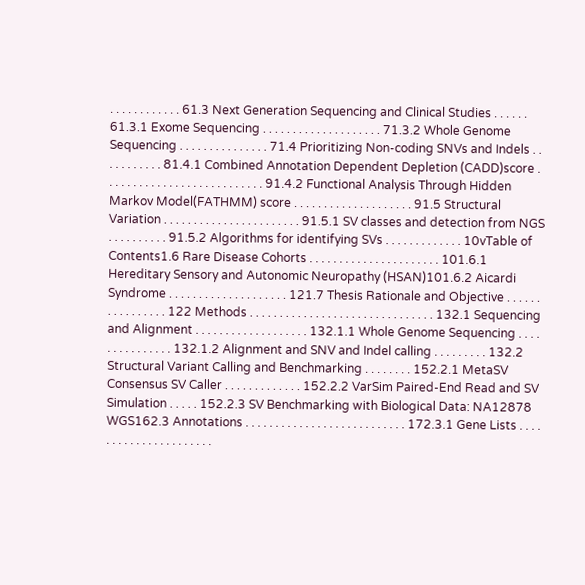. . . . . . . . . . . . 61.3 Next Generation Sequencing and Clinical Studies . . . . . . 61.3.1 Exome Sequencing . . . . . . . . . . . . . . . . . . . . 71.3.2 Whole Genome Sequencing . . . . . . . . . . . . . . . 71.4 Prioritizing Non-coding SNVs and Indels . . . . . . . . . . . 81.4.1 Combined Annotation Dependent Depletion (CADD)score . . . . . . . . . . . . . . . . . . . . . . . . . . . 91.4.2 Functional Analysis Through Hidden Markov Model(FATHMM) score . . . . . . . . . . . . . . . . . . . . 91.5 Structural Variation . . . . . . . . . . . . . . . . . . . . . . . 91.5.1 SV classes and detection from NGS . . . . . . . . . . 91.5.2 Algorithms for identifying SVs . . . . . . . . . . . . . 10vTable of Contents1.6 Rare Disease Cohorts . . . . . . . . . . . . . . . . . . . . . . 101.6.1 Hereditary Sensory and Autonomic Neuropathy (HSAN)101.6.2 Aicardi Syndrome . . . . . . . . . . . . . . . . . . . . 121.7 Thesis Rationale and Objective . . . . . . . . . . . . . . . . 122 Methods . . . . . . . . . . . . . . . . . . . . . . . . . . . . . . . 132.1 Sequencing and Alignment . . . . . . . . . . . . . . . . . . . 132.1.1 Whole Genome Sequencing . . . . . . . . . . . . . . . 132.1.2 Alignment and SNV and Indel calling . . . . . . . . . 132.2 Structural Variant Calling and Benchmarking . . . . . . . . 152.2.1 MetaSV Consensus SV Caller . . . . . . . . . . . . . 152.2.2 VarSim Paired-End Read and SV Simulation . . . . . 152.2.3 SV Benchmarking with Biological Data: NA12878 WGS162.3 Annotations . . . . . . . . . . . . . . . . . . . . . . . . . . . 172.3.1 Gene Lists . . . . . . . . . . . . . . . . . . . . . .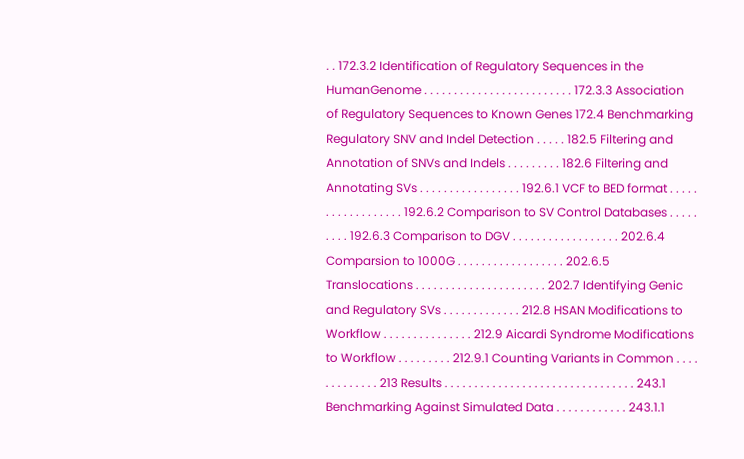. . 172.3.2 Identification of Regulatory Sequences in the HumanGenome . . . . . . . . . . . . . . . . . . . . . . . . . 172.3.3 Association of Regulatory Sequences to Known Genes 172.4 Benchmarking Regulatory SNV and Indel Detection . . . . . 182.5 Filtering and Annotation of SNVs and Indels . . . . . . . . . 182.6 Filtering and Annotating SVs . . . . . . . . . . . . . . . . . 192.6.1 VCF to BED format . . . . . . . . . . . . . . . . . . 192.6.2 Comparison to SV Control Databases . . . . . . . . . 192.6.3 Comparison to DGV . . . . . . . . . . . . . . . . . . 202.6.4 Comparsion to 1000G . . . . . . . . . . . . . . . . . . 202.6.5 Translocations . . . . . . . . . . . . . . . . . . . . . . 202.7 Identifying Genic and Regulatory SVs . . . . . . . . . . . . . 212.8 HSAN Modifications to Workflow . . . . . . . . . . . . . . . 212.9 Aicardi Syndrome Modifications to Workflow . . . . . . . . . 212.9.1 Counting Variants in Common . . . . . . . . . . . . . 213 Results . . . . . . . . . . . . . . . . . . . . . . . . . . . . . . . . 243.1 Benchmarking Against Simulated Data . . . . . . . . . . . . 243.1.1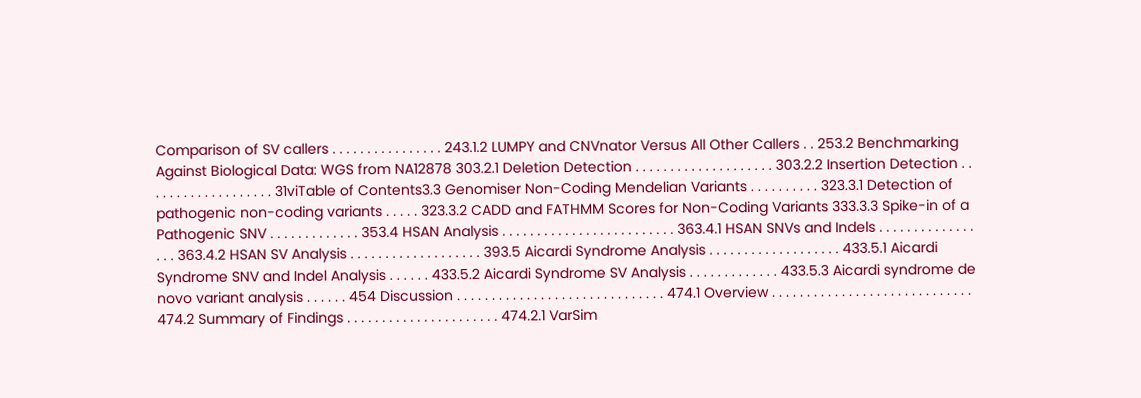Comparison of SV callers . . . . . . . . . . . . . . . . 243.1.2 LUMPY and CNVnator Versus All Other Callers . . 253.2 Benchmarking Against Biological Data: WGS from NA12878 303.2.1 Deletion Detection . . . . . . . . . . . . . . . . . . . . 303.2.2 Insertion Detection . . . . . . . . . . . . . . . . . . . 31viTable of Contents3.3 Genomiser Non-Coding Mendelian Variants . . . . . . . . . . 323.3.1 Detection of pathogenic non-coding variants . . . . . 323.3.2 CADD and FATHMM Scores for Non-Coding Variants 333.3.3 Spike-in of a Pathogenic SNV . . . . . . . . . . . . . 353.4 HSAN Analysis . . . . . . . . . . . . . . . . . . . . . . . . . 363.4.1 HSAN SNVs and Indels . . . . . . . . . . . . . . . . . 363.4.2 HSAN SV Analysis . . . . . . . . . . . . . . . . . . . 393.5 Aicardi Syndrome Analysis . . . . . . . . . . . . . . . . . . . 433.5.1 Aicardi Syndrome SNV and Indel Analysis . . . . . . 433.5.2 Aicardi Syndrome SV Analysis . . . . . . . . . . . . . 433.5.3 Aicardi syndrome de novo variant analysis . . . . . . 454 Discussion . . . . . . . . . . . . . . . . . . . . . . . . . . . . . . 474.1 Overview . . . . . . . . . . . . . . . . . . . . . . . . . . . . . 474.2 Summary of Findings . . . . . . . . . . . . . . . . . . . . . . 474.2.1 VarSim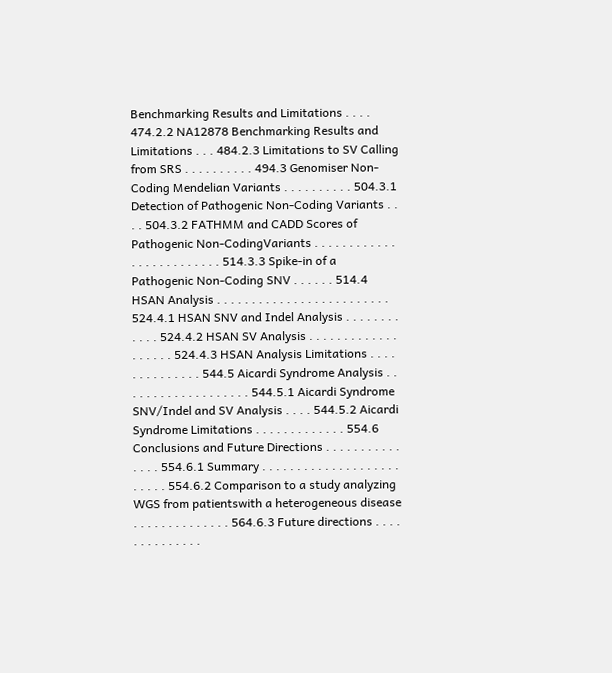Benchmarking Results and Limitations . . . . 474.2.2 NA12878 Benchmarking Results and Limitations . . . 484.2.3 Limitations to SV Calling from SRS . . . . . . . . . . 494.3 Genomiser Non-Coding Mendelian Variants . . . . . . . . . . 504.3.1 Detection of Pathogenic Non-Coding Variants . . . . 504.3.2 FATHMM and CADD Scores of Pathogenic Non-CodingVariants . . . . . . . . . . . . . . . . . . . . . . . . . 514.3.3 Spike-in of a Pathogenic Non-Coding SNV . . . . . . 514.4 HSAN Analysis . . . . . . . . . . . . . . . . . . . . . . . . . 524.4.1 HSAN SNV and Indel Analysis . . . . . . . . . . . . 524.4.2 HSAN SV Analysis . . . . . . . . . . . . . . . . . . . 524.4.3 HSAN Analysis Limitations . . . . . . . . . . . . . . 544.5 Aicardi Syndrome Analysis . . . . . . . . . . . . . . . . . . . 544.5.1 Aicardi Syndrome SNV/Indel and SV Analysis . . . . 544.5.2 Aicardi Syndrome Limitations . . . . . . . . . . . . . 554.6 Conclusions and Future Directions . . . . . . . . . . . . . . . 554.6.1 Summary . . . . . . . . . . . . . . . . . . . . . . . . . 554.6.2 Comparison to a study analyzing WGS from patientswith a heterogeneous disease . . . . . . . . . . . . . . 564.6.3 Future directions . . . . . . . . . . . . . .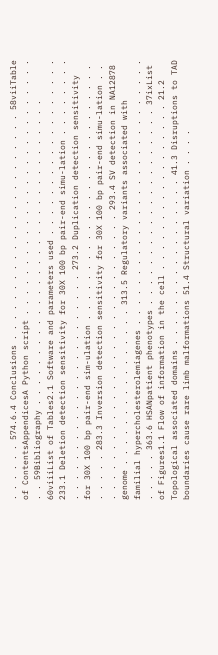. . . . . . 574.6.4 Conclusions . . . . . . . . . . . . . . . . . . . . . . . 58viiTable of ContentsAppendicesA Python script . . . . . . . . . . . . . . . . . . . . . . . . . . . . 59Bibliography . . . . . . . . . . . . . . . . . . . . . . . . . . . . . . . 60viiiList of Tables2.1 Software and parameters used . . . . . . . . . . . . . . . . . . 233.1 Deletion detection sensitivity for 30X 100 bp pair-end simu-lation . . . . . . . . . . . . . . . . . . . . . . . . . . . . . . . 273.2 Duplication detection sensitivity for 30X 100 bp pair-end sim-ulation . . . . . . . . . . . . . . . . . . . . . . . . . . . . . . . 283.3 Inversion detection sensitivity for 30X 100 bp pair-end simu-lation . . . . . . . . . . . . . . . . . . . . . . . . . . . . . . . 293.4 SV detection in NA12878 genome . . . . . . . . . . . . . . . . 313.5 Regulatory variants associated with familial hypercholesterolemiagenes . . . . . . . . . . . . . . . . . . . . . . . . . . . . . . . . 363.6 HSANpatient phenotypes . . . . . . . . . . . . . . . . . . . . 37ixList of Figures1.1 Flow of information in the cell . . . . . . . . . . . . . . . . . 21.2 Topological associated domains . . . . . . . . . . . . . . . . . 41.3 Disruptions to TAD boundaries cause rare limb malformations 51.4 Structural variation . . . .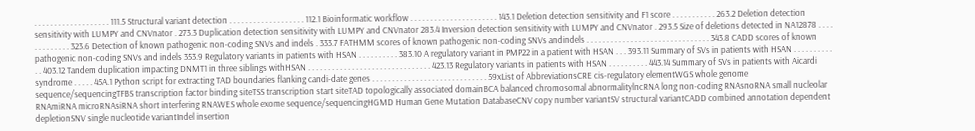. . . . . . . . . . . . . . . . . . . 111.5 Structural variant detection . . . . . . . . . . . . . . . . . . . 112.1 Bioinformatic workflow . . . . . . . . . . . . . . . . . . . . . . 143.1 Deletion detection sensitivity and F1 score . . . . . . . . . . . 263.2 Deletion detection sensitivity with LUMPY and CNVnator . 273.3 Duplication detection sensitivity with LUMPY and CNVnator 283.4 Inversion detection sensitivity with LUMPY and CNVnator . 293.5 Size of deletions detected in NA12878 . . . . . . . . . . . . . 323.6 Detection of known pathogenic non-coding SNVs and indels . 333.7 FATHMM scores of known pathogenic non-coding SNVs andindels . . . . . . . . . . . . . . . . . . . . . . . . . . . . . . . 343.8 CADD scores of known pathogenic non-coding SNVs and indels 353.9 Regulatory variants in patients with HSAN . . . . . . . . . . 383.10 A regulatory variant in PMP22 in a patient with HSAN . . . 393.11 Summary of SVs in patients with HSAN . . . . . . . . . . . . 403.12 Tandem duplication impacting DNMT1 in three siblings withHSAN . . . . . . . . . . . . . . . . . . . . . . . . . . . . . . . 423.13 Regulatory variants in patients with HSAN . . . . . . . . . . 443.14 Summary of SVs in patients with Aicardi syndrome . . . . . 45A.1 Python script for extracting TAD boundaries flanking candi-date genes . . . . . . . . . . . . . . . . . . . . . . . . . . . . . 59xList of AbbreviationsCRE cis-regulatory elementWGS whole genome sequence/sequencingTFBS transcription factor binding siteTSS transcription start siteTAD topologically associated domainBCA balanced chromosomal abnormalitylncRNA long non-coding RNAsnoRNA small nucleolar RNAmiRNA microRNAsiRNA short interfering RNAWES whole exome sequence/sequencingHGMD Human Gene Mutation DatabaseCNV copy number variantSV structural variantCADD combined annotation dependent depletionSNV single nucleotide variantIndel insertion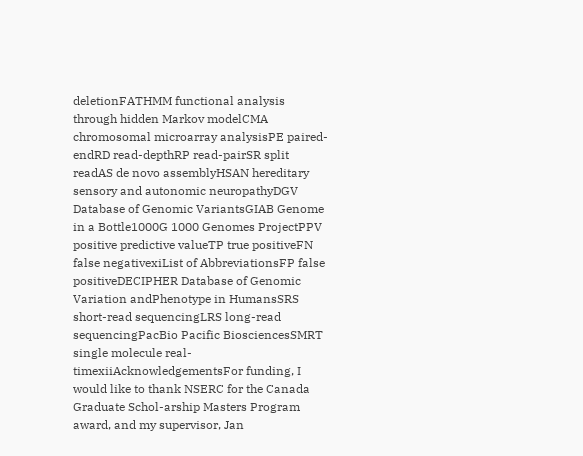deletionFATHMM functional analysis through hidden Markov modelCMA chromosomal microarray analysisPE paired-endRD read-depthRP read-pairSR split readAS de novo assemblyHSAN hereditary sensory and autonomic neuropathyDGV Database of Genomic VariantsGIAB Genome in a Bottle1000G 1000 Genomes ProjectPPV positive predictive valueTP true positiveFN false negativexiList of AbbreviationsFP false positiveDECIPHER Database of Genomic Variation andPhenotype in HumansSRS short-read sequencingLRS long-read sequencingPacBio Pacific BiosciencesSMRT single molecule real-timexiiAcknowledgementsFor funding, I would like to thank NSERC for the Canada Graduate Schol-arship Masters Program award, and my supervisor, Jan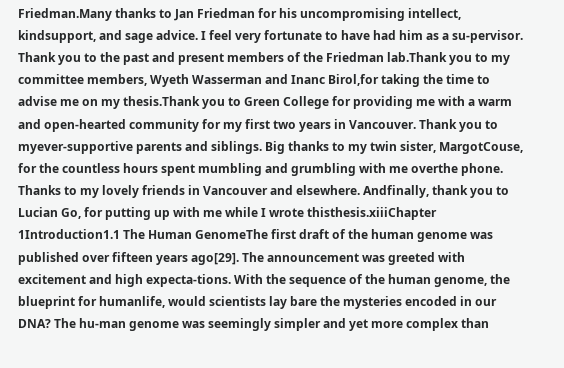Friedman.Many thanks to Jan Friedman for his uncompromising intellect, kindsupport, and sage advice. I feel very fortunate to have had him as a su-pervisor. Thank you to the past and present members of the Friedman lab.Thank you to my committee members, Wyeth Wasserman and Inanc Birol,for taking the time to advise me on my thesis.Thank you to Green College for providing me with a warm and open-hearted community for my first two years in Vancouver. Thank you to myever-supportive parents and siblings. Big thanks to my twin sister, MargotCouse, for the countless hours spent mumbling and grumbling with me overthe phone. Thanks to my lovely friends in Vancouver and elsewhere. Andfinally, thank you to Lucian Go, for putting up with me while I wrote thisthesis.xiiiChapter 1Introduction1.1 The Human GenomeThe first draft of the human genome was published over fifteen years ago[29]. The announcement was greeted with excitement and high expecta-tions. With the sequence of the human genome, the blueprint for humanlife, would scientists lay bare the mysteries encoded in our DNA? The hu-man genome was seemingly simpler and yet more complex than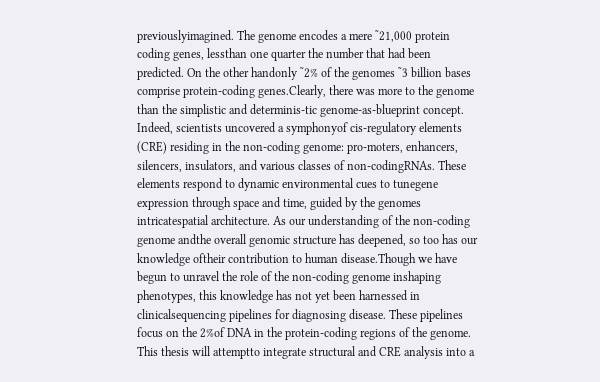previouslyimagined. The genome encodes a mere ˜21,000 protein coding genes, lessthan one quarter the number that had been predicted. On the other handonly ˜2% of the genomes ˜3 billion bases comprise protein-coding genes.Clearly, there was more to the genome than the simplistic and determinis-tic genome-as-blueprint concept. Indeed, scientists uncovered a symphonyof cis-regulatory elements (CRE) residing in the non-coding genome: pro-moters, enhancers, silencers, insulators, and various classes of non-codingRNAs. These elements respond to dynamic environmental cues to tunegene expression through space and time, guided by the genomes intricatespatial architecture. As our understanding of the non-coding genome andthe overall genomic structure has deepened, so too has our knowledge oftheir contribution to human disease.Though we have begun to unravel the role of the non-coding genome inshaping phenotypes, this knowledge has not yet been harnessed in clinicalsequencing pipelines for diagnosing disease. These pipelines focus on the 2%of DNA in the protein-coding regions of the genome. This thesis will attemptto integrate structural and CRE analysis into a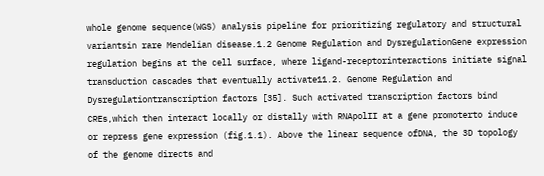whole genome sequence(WGS) analysis pipeline for prioritizing regulatory and structural variantsin rare Mendelian disease.1.2 Genome Regulation and DysregulationGene expression regulation begins at the cell surface, where ligand-receptorinteractions initiate signal transduction cascades that eventually activate11.2. Genome Regulation and Dysregulationtranscription factors [35]. Such activated transcription factors bind CREs,which then interact locally or distally with RNApolII at a gene promoterto induce or repress gene expression (fig.1.1). Above the linear sequence ofDNA, the 3D topology of the genome directs and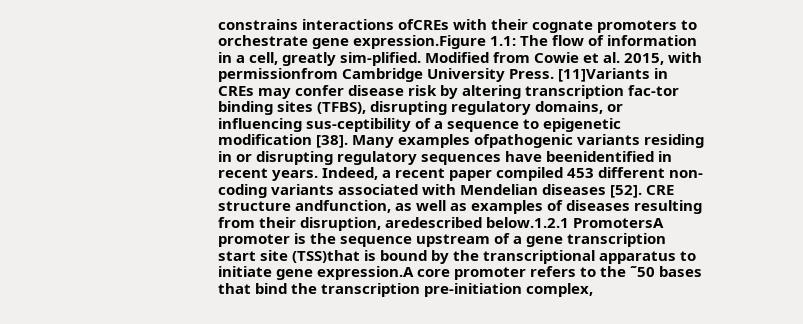constrains interactions ofCREs with their cognate promoters to orchestrate gene expression.Figure 1.1: The flow of information in a cell, greatly sim-plified. Modified from Cowie et al. 2015, with permissionfrom Cambridge University Press. [11]Variants in CREs may confer disease risk by altering transcription fac-tor binding sites (TFBS), disrupting regulatory domains, or influencing sus-ceptibility of a sequence to epigenetic modification [38]. Many examples ofpathogenic variants residing in or disrupting regulatory sequences have beenidentified in recent years. Indeed, a recent paper compiled 453 different non-coding variants associated with Mendelian diseases [52]. CRE structure andfunction, as well as examples of diseases resulting from their disruption, aredescribed below.1.2.1 PromotersA promoter is the sequence upstream of a gene transcription start site (TSS)that is bound by the transcriptional apparatus to initiate gene expression.A core promoter refers to the ˜50 bases that bind the transcription pre-initiation complex,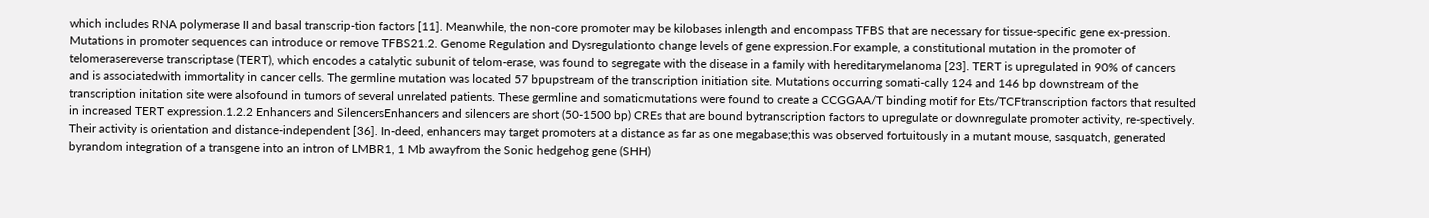which includes RNA polymerase II and basal transcrip-tion factors [11]. Meanwhile, the non-core promoter may be kilobases inlength and encompass TFBS that are necessary for tissue-specific gene ex-pression. Mutations in promoter sequences can introduce or remove TFBS21.2. Genome Regulation and Dysregulationto change levels of gene expression.For example, a constitutional mutation in the promoter of telomerasereverse transcriptase (TERT), which encodes a catalytic subunit of telom-erase, was found to segregate with the disease in a family with hereditarymelanoma [23]. TERT is upregulated in 90% of cancers and is associatedwith immortality in cancer cells. The germline mutation was located 57 bpupstream of the transcription initiation site. Mutations occurring somati-cally 124 and 146 bp downstream of the transcription initation site were alsofound in tumors of several unrelated patients. These germline and somaticmutations were found to create a CCGGAA/T binding motif for Ets/TCFtranscription factors that resulted in increased TERT expression.1.2.2 Enhancers and SilencersEnhancers and silencers are short (50-1500 bp) CREs that are bound bytranscription factors to upregulate or downregulate promoter activity, re-spectively. Their activity is orientation and distance-independent [36]. In-deed, enhancers may target promoters at a distance as far as one megabase;this was observed fortuitously in a mutant mouse, sasquatch, generated byrandom integration of a transgene into an intron of LMBR1, 1 Mb awayfrom the Sonic hedgehog gene (SHH)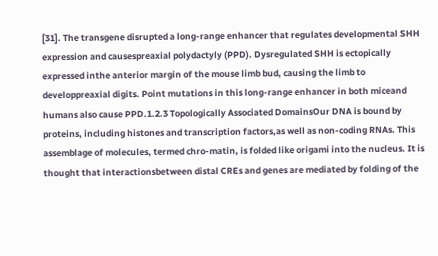[31]. The transgene disrupted a long-range enhancer that regulates developmental SHH expression and causespreaxial polydactyly (PPD). Dysregulated SHH is ectopically expressed inthe anterior margin of the mouse limb bud, causing the limb to developpreaxial digits. Point mutations in this long-range enhancer in both miceand humans also cause PPD.1.2.3 Topologically Associated DomainsOur DNA is bound by proteins, including histones and transcription factors,as well as non-coding RNAs. This assemblage of molecules, termed chro-matin, is folded like origami into the nucleus. It is thought that interactionsbetween distal CREs and genes are mediated by folding of the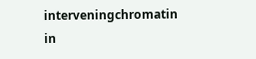interveningchromatin in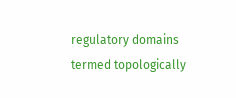regulatory domains termed topologically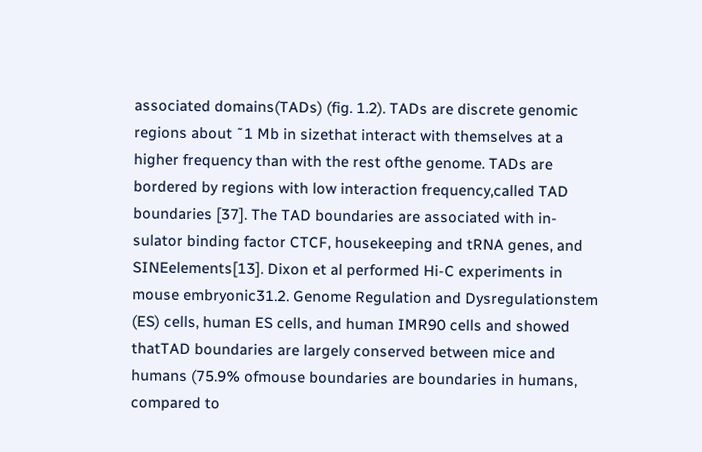associated domains(TADs) (fig. 1.2). TADs are discrete genomic regions about ˜1 Mb in sizethat interact with themselves at a higher frequency than with the rest ofthe genome. TADs are bordered by regions with low interaction frequency,called TAD boundaries [37]. The TAD boundaries are associated with in-sulator binding factor CTCF, housekeeping and tRNA genes, and SINEelements[13]. Dixon et al performed Hi-C experiments in mouse embryonic31.2. Genome Regulation and Dysregulationstem (ES) cells, human ES cells, and human IMR90 cells and showed thatTAD boundaries are largely conserved between mice and humans (75.9% ofmouse boundaries are boundaries in humans, compared to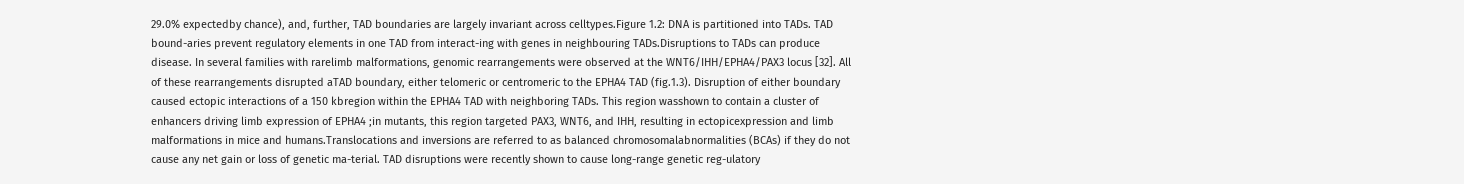29.0% expectedby chance), and, further, TAD boundaries are largely invariant across celltypes.Figure 1.2: DNA is partitioned into TADs. TAD bound-aries prevent regulatory elements in one TAD from interact-ing with genes in neighbouring TADs.Disruptions to TADs can produce disease. In several families with rarelimb malformations, genomic rearrangements were observed at the WNT6/IHH/EPHA4/PAX3 locus [32]. All of these rearrangements disrupted aTAD boundary, either telomeric or centromeric to the EPHA4 TAD (fig.1.3). Disruption of either boundary caused ectopic interactions of a 150 kbregion within the EPHA4 TAD with neighboring TADs. This region wasshown to contain a cluster of enhancers driving limb expression of EPHA4 ;in mutants, this region targeted PAX3, WNT6, and IHH, resulting in ectopicexpression and limb malformations in mice and humans.Translocations and inversions are referred to as balanced chromosomalabnormalities (BCAs) if they do not cause any net gain or loss of genetic ma-terial. TAD disruptions were recently shown to cause long-range genetic reg-ulatory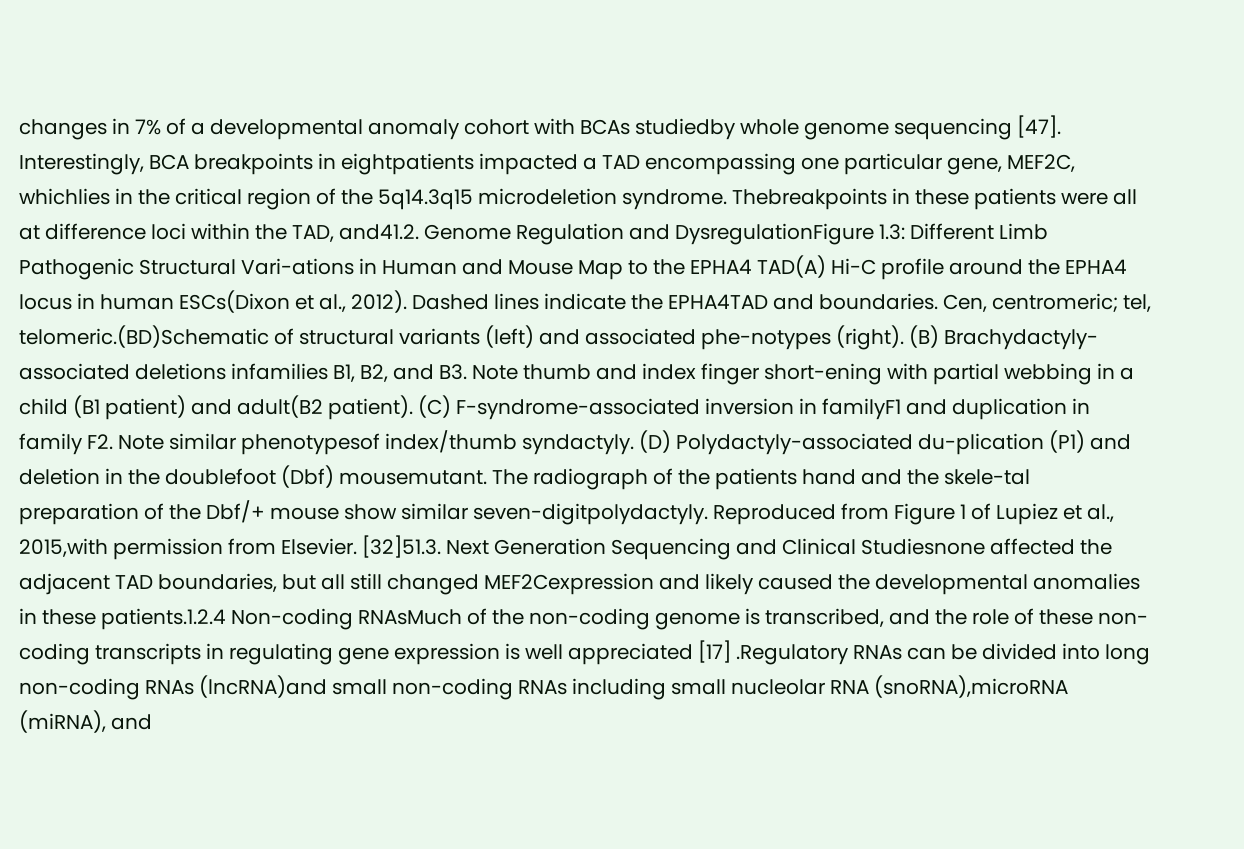changes in 7% of a developmental anomaly cohort with BCAs studiedby whole genome sequencing [47]. Interestingly, BCA breakpoints in eightpatients impacted a TAD encompassing one particular gene, MEF2C, whichlies in the critical region of the 5q14.3q15 microdeletion syndrome. Thebreakpoints in these patients were all at difference loci within the TAD, and41.2. Genome Regulation and DysregulationFigure 1.3: Different Limb Pathogenic Structural Vari-ations in Human and Mouse Map to the EPHA4 TAD(A) Hi-C profile around the EPHA4 locus in human ESCs(Dixon et al., 2012). Dashed lines indicate the EPHA4TAD and boundaries. Cen, centromeric; tel, telomeric.(BD)Schematic of structural variants (left) and associated phe-notypes (right). (B) Brachydactyly-associated deletions infamilies B1, B2, and B3. Note thumb and index finger short-ening with partial webbing in a child (B1 patient) and adult(B2 patient). (C) F-syndrome-associated inversion in familyF1 and duplication in family F2. Note similar phenotypesof index/thumb syndactyly. (D) Polydactyly-associated du-plication (P1) and deletion in the doublefoot (Dbf) mousemutant. The radiograph of the patients hand and the skele-tal preparation of the Dbf/+ mouse show similar seven-digitpolydactyly. Reproduced from Figure 1 of Lupiez et al., 2015,with permission from Elsevier. [32]51.3. Next Generation Sequencing and Clinical Studiesnone affected the adjacent TAD boundaries, but all still changed MEF2Cexpression and likely caused the developmental anomalies in these patients.1.2.4 Non-coding RNAsMuch of the non-coding genome is transcribed, and the role of these non-coding transcripts in regulating gene expression is well appreciated [17] .Regulatory RNAs can be divided into long non-coding RNAs (lncRNA)and small non-coding RNAs including small nucleolar RNA (snoRNA),microRNA (miRNA), and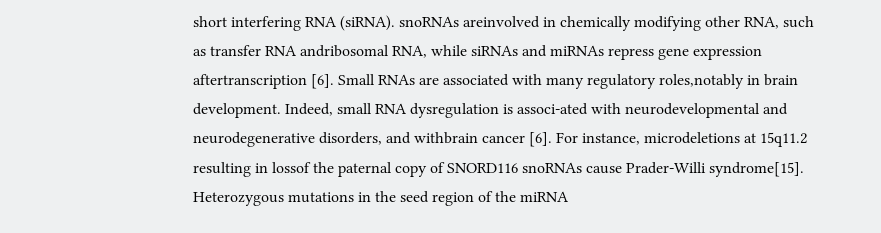short interfering RNA (siRNA). snoRNAs areinvolved in chemically modifying other RNA, such as transfer RNA andribosomal RNA, while siRNAs and miRNAs repress gene expression aftertranscription [6]. Small RNAs are associated with many regulatory roles,notably in brain development. Indeed, small RNA dysregulation is associ-ated with neurodevelopmental and neurodegenerative disorders, and withbrain cancer [6]. For instance, microdeletions at 15q11.2 resulting in lossof the paternal copy of SNORD116 snoRNAs cause Prader-Willi syndrome[15]. Heterozygous mutations in the seed region of the miRNA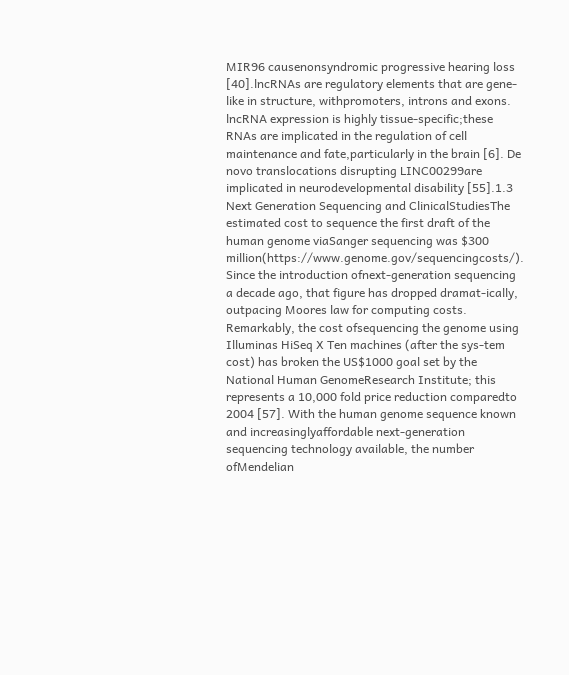MIR96 causenonsyndromic progressive hearing loss [40].lncRNAs are regulatory elements that are gene-like in structure, withpromoters, introns and exons. lncRNA expression is highly tissue-specific;these RNAs are implicated in the regulation of cell maintenance and fate,particularly in the brain [6]. De novo translocations disrupting LINC00299are implicated in neurodevelopmental disability [55].1.3 Next Generation Sequencing and ClinicalStudiesThe estimated cost to sequence the first draft of the human genome viaSanger sequencing was $300 million(https://www.genome.gov/sequencingcosts/). Since the introduction ofnext-generation sequencing a decade ago, that figure has dropped dramat-ically, outpacing Moores law for computing costs. Remarkably, the cost ofsequencing the genome using Illuminas HiSeq X Ten machines (after the sys-tem cost) has broken the US$1000 goal set by the National Human GenomeResearch Institute; this represents a 10,000 fold price reduction comparedto 2004 [57]. With the human genome sequence known and increasinglyaffordable next-generation sequencing technology available, the number ofMendelian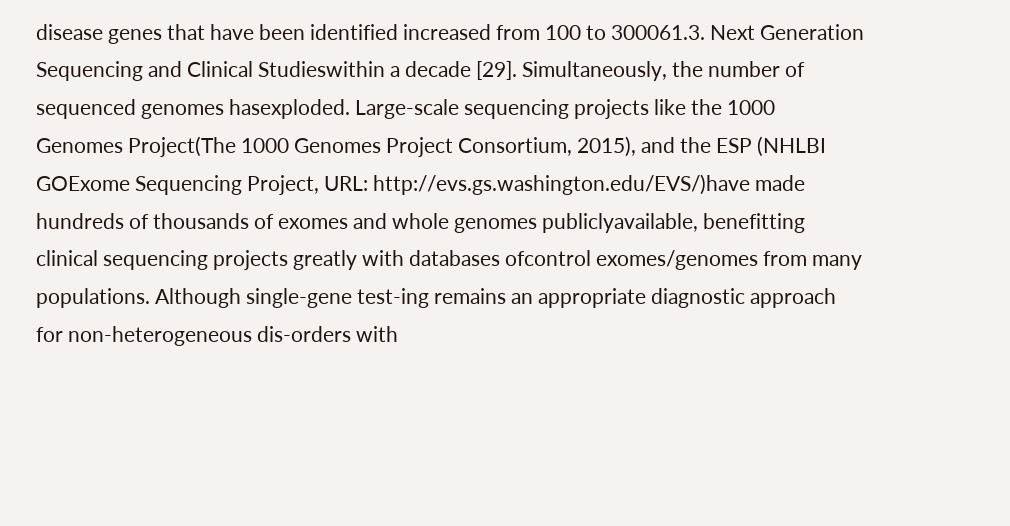disease genes that have been identified increased from 100 to 300061.3. Next Generation Sequencing and Clinical Studieswithin a decade [29]. Simultaneously, the number of sequenced genomes hasexploded. Large-scale sequencing projects like the 1000 Genomes Project(The 1000 Genomes Project Consortium, 2015), and the ESP (NHLBI GOExome Sequencing Project, URL: http://evs.gs.washington.edu/EVS/)have made hundreds of thousands of exomes and whole genomes publiclyavailable, benefitting clinical sequencing projects greatly with databases ofcontrol exomes/genomes from many populations. Although single-gene test-ing remains an appropriate diagnostic approach for non-heterogeneous dis-orders with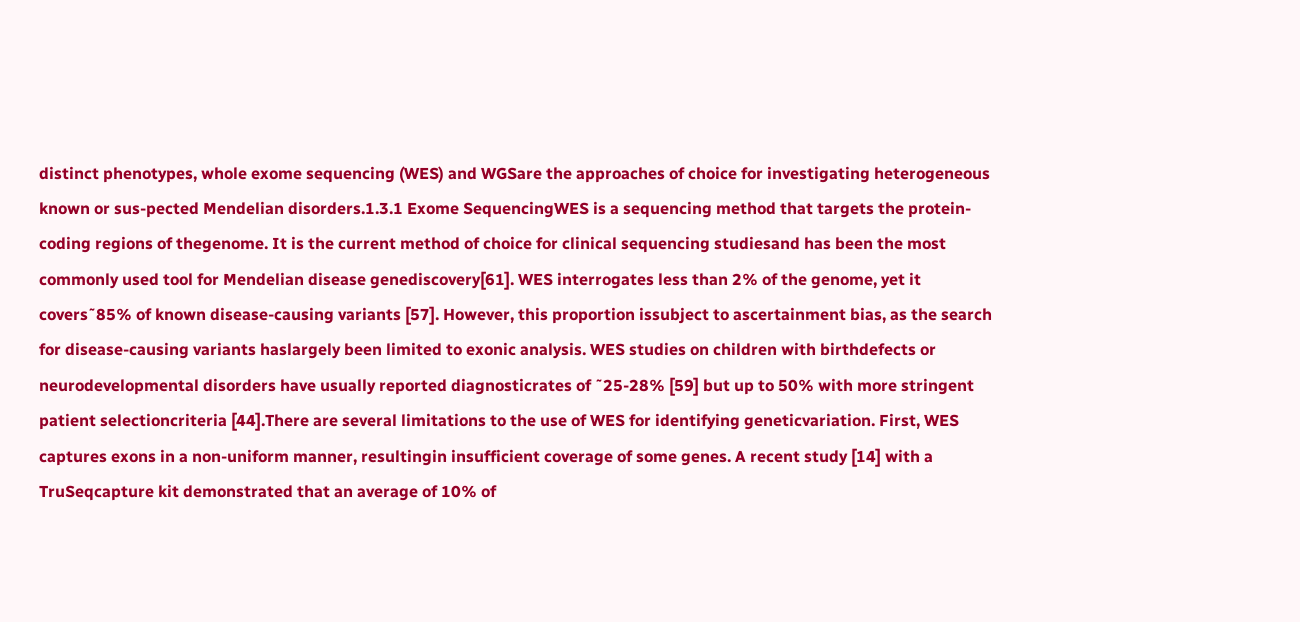distinct phenotypes, whole exome sequencing (WES) and WGSare the approaches of choice for investigating heterogeneous known or sus-pected Mendelian disorders.1.3.1 Exome SequencingWES is a sequencing method that targets the protein-coding regions of thegenome. It is the current method of choice for clinical sequencing studiesand has been the most commonly used tool for Mendelian disease genediscovery[61]. WES interrogates less than 2% of the genome, yet it covers˜85% of known disease-causing variants [57]. However, this proportion issubject to ascertainment bias, as the search for disease-causing variants haslargely been limited to exonic analysis. WES studies on children with birthdefects or neurodevelopmental disorders have usually reported diagnosticrates of ˜25-28% [59] but up to 50% with more stringent patient selectioncriteria [44].There are several limitations to the use of WES for identifying geneticvariation. First, WES captures exons in a non-uniform manner, resultingin insufficient coverage of some genes. A recent study [14] with a TruSeqcapture kit demonstrated that an average of 10% of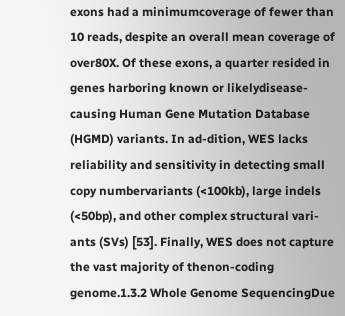exons had a minimumcoverage of fewer than 10 reads, despite an overall mean coverage of over80X. Of these exons, a quarter resided in genes harboring known or likelydisease-causing Human Gene Mutation Database (HGMD) variants. In ad-dition, WES lacks reliability and sensitivity in detecting small copy numbervariants (<100kb), large indels (<50bp), and other complex structural vari-ants (SVs) [53]. Finally, WES does not capture the vast majority of thenon-coding genome.1.3.2 Whole Genome SequencingDue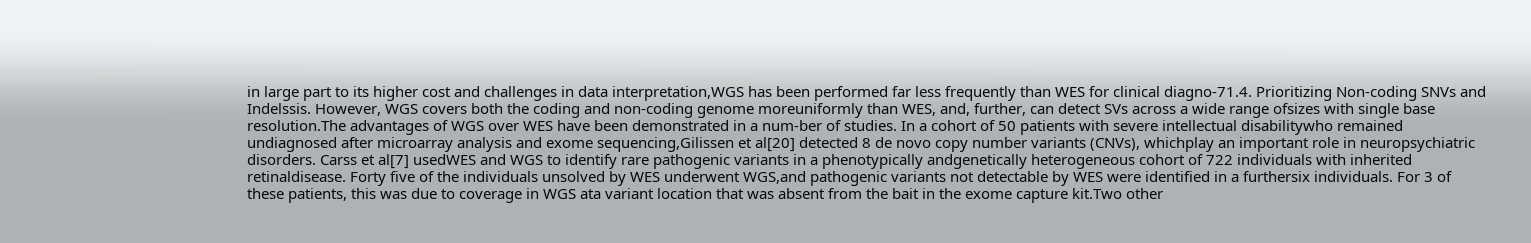in large part to its higher cost and challenges in data interpretation,WGS has been performed far less frequently than WES for clinical diagno-71.4. Prioritizing Non-coding SNVs and Indelssis. However, WGS covers both the coding and non-coding genome moreuniformly than WES, and, further, can detect SVs across a wide range ofsizes with single base resolution.The advantages of WGS over WES have been demonstrated in a num-ber of studies. In a cohort of 50 patients with severe intellectual disabilitywho remained undiagnosed after microarray analysis and exome sequencing,Gilissen et al[20] detected 8 de novo copy number variants (CNVs), whichplay an important role in neuropsychiatric disorders. Carss et al[7] usedWES and WGS to identify rare pathogenic variants in a phenotypically andgenetically heterogeneous cohort of 722 individuals with inherited retinaldisease. Forty five of the individuals unsolved by WES underwent WGS,and pathogenic variants not detectable by WES were identified in a furthersix individuals. For 3 of these patients, this was due to coverage in WGS ata variant location that was absent from the bait in the exome capture kit.Two other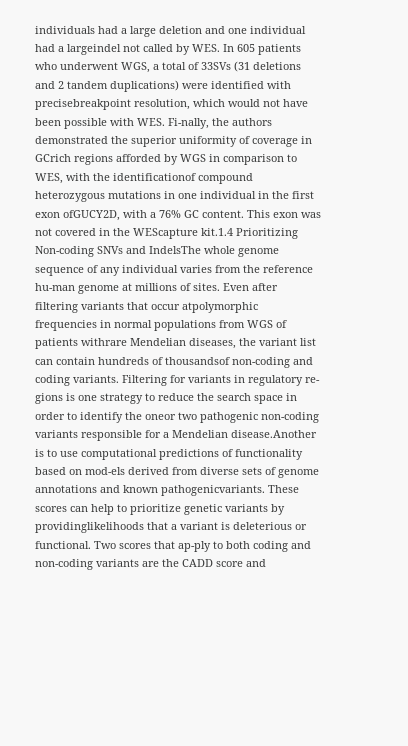individuals had a large deletion and one individual had a largeindel not called by WES. In 605 patients who underwent WGS, a total of 33SVs (31 deletions and 2 tandem duplications) were identified with precisebreakpoint resolution, which would not have been possible with WES. Fi-nally, the authors demonstrated the superior uniformity of coverage in GCrich regions afforded by WGS in comparison to WES, with the identificationof compound heterozygous mutations in one individual in the first exon ofGUCY2D, with a 76% GC content. This exon was not covered in the WEScapture kit.1.4 Prioritizing Non-coding SNVs and IndelsThe whole genome sequence of any individual varies from the reference hu-man genome at millions of sites. Even after filtering variants that occur atpolymorphic frequencies in normal populations from WGS of patients withrare Mendelian diseases, the variant list can contain hundreds of thousandsof non-coding and coding variants. Filtering for variants in regulatory re-gions is one strategy to reduce the search space in order to identify the oneor two pathogenic non-coding variants responsible for a Mendelian disease.Another is to use computational predictions of functionality based on mod-els derived from diverse sets of genome annotations and known pathogenicvariants. These scores can help to prioritize genetic variants by providinglikelihoods that a variant is deleterious or functional. Two scores that ap-ply to both coding and non-coding variants are the CADD score and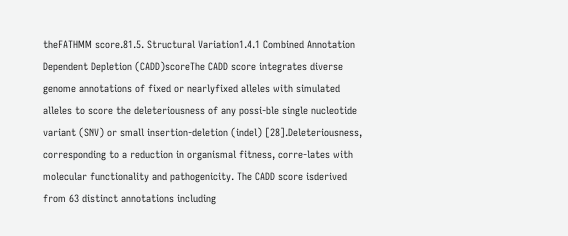theFATHMM score.81.5. Structural Variation1.4.1 Combined Annotation Dependent Depletion (CADD)scoreThe CADD score integrates diverse genome annotations of fixed or nearlyfixed alleles with simulated alleles to score the deleteriousness of any possi-ble single nucleotide variant (SNV) or small insertion-deletion (indel) [28].Deleteriousness, corresponding to a reduction in organismal fitness, corre-lates with molecular functionality and pathogenicity. The CADD score isderived from 63 distinct annotations including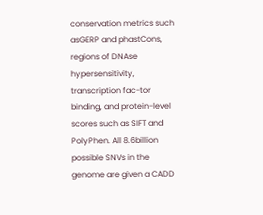conservation metrics such asGERP and phastCons, regions of DNAse hypersensitivity, transcription fac-tor binding, and protein-level scores such as SIFT and PolyPhen. All 8.6billion possible SNVs in the genome are given a CADD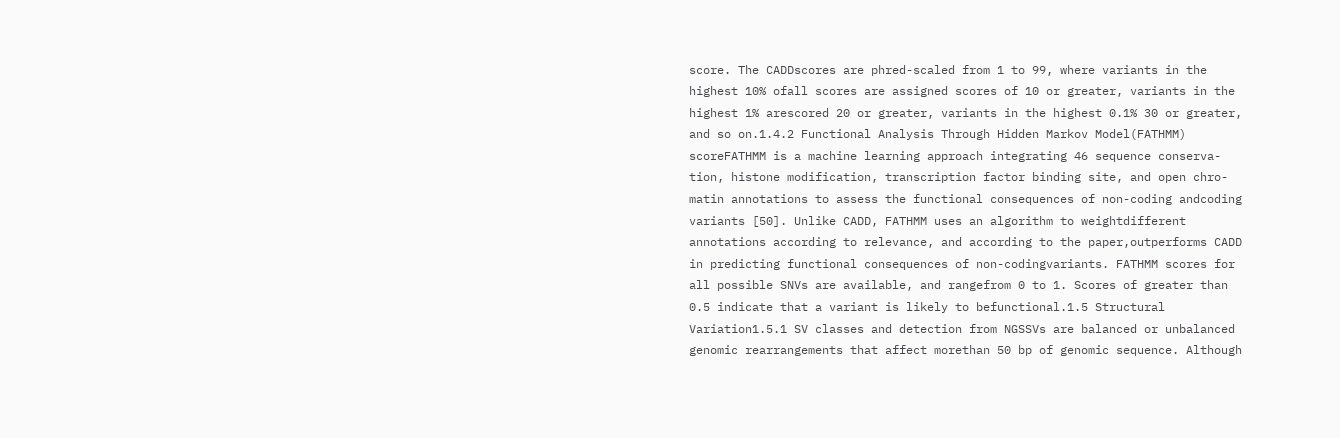score. The CADDscores are phred-scaled from 1 to 99, where variants in the highest 10% ofall scores are assigned scores of 10 or greater, variants in the highest 1% arescored 20 or greater, variants in the highest 0.1% 30 or greater, and so on.1.4.2 Functional Analysis Through Hidden Markov Model(FATHMM) scoreFATHMM is a machine learning approach integrating 46 sequence conserva-tion, histone modification, transcription factor binding site, and open chro-matin annotations to assess the functional consequences of non-coding andcoding variants [50]. Unlike CADD, FATHMM uses an algorithm to weightdifferent annotations according to relevance, and according to the paper,outperforms CADD in predicting functional consequences of non-codingvariants. FATHMM scores for all possible SNVs are available, and rangefrom 0 to 1. Scores of greater than 0.5 indicate that a variant is likely to befunctional.1.5 Structural Variation1.5.1 SV classes and detection from NGSSVs are balanced or unbalanced genomic rearrangements that affect morethan 50 bp of genomic sequence. Although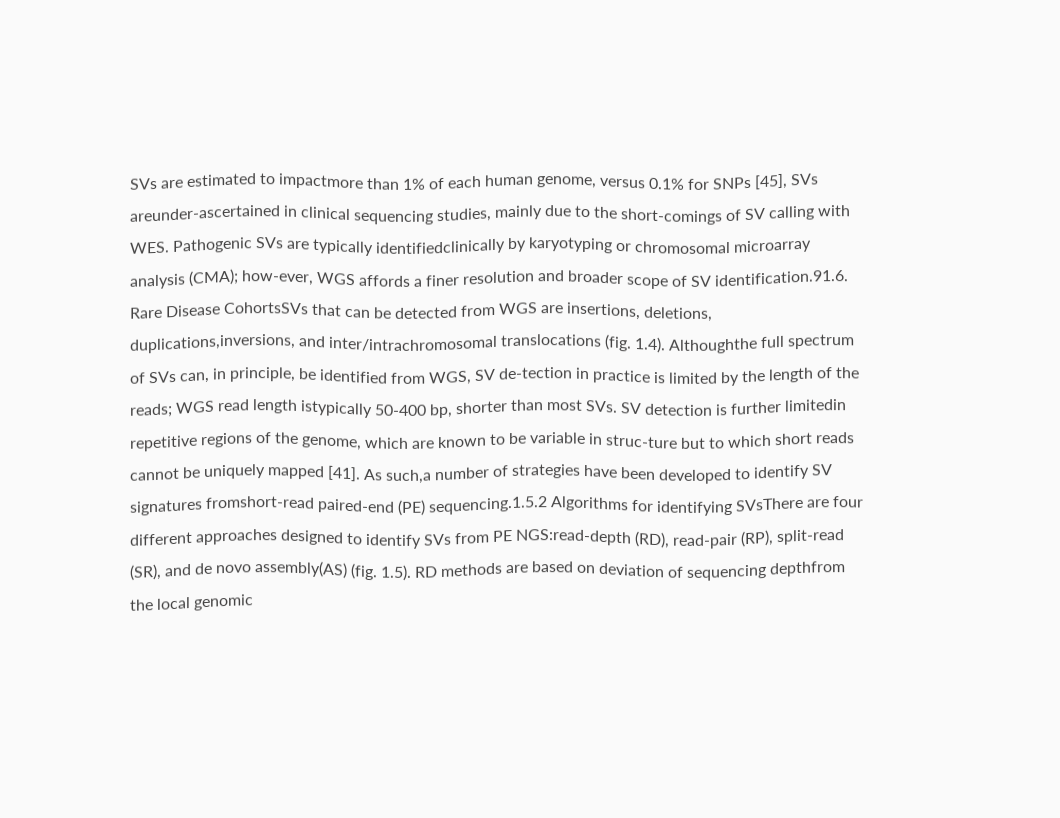SVs are estimated to impactmore than 1% of each human genome, versus 0.1% for SNPs [45], SVs areunder-ascertained in clinical sequencing studies, mainly due to the short-comings of SV calling with WES. Pathogenic SVs are typically identifiedclinically by karyotyping or chromosomal microarray analysis (CMA); how-ever, WGS affords a finer resolution and broader scope of SV identification.91.6. Rare Disease CohortsSVs that can be detected from WGS are insertions, deletions, duplications,inversions, and inter/intrachromosomal translocations (fig. 1.4). Althoughthe full spectrum of SVs can, in principle, be identified from WGS, SV de-tection in practice is limited by the length of the reads; WGS read length istypically 50-400 bp, shorter than most SVs. SV detection is further limitedin repetitive regions of the genome, which are known to be variable in struc-ture but to which short reads cannot be uniquely mapped [41]. As such,a number of strategies have been developed to identify SV signatures fromshort-read paired-end (PE) sequencing.1.5.2 Algorithms for identifying SVsThere are four different approaches designed to identify SVs from PE NGS:read-depth (RD), read-pair (RP), split-read (SR), and de novo assembly(AS) (fig. 1.5). RD methods are based on deviation of sequencing depthfrom the local genomic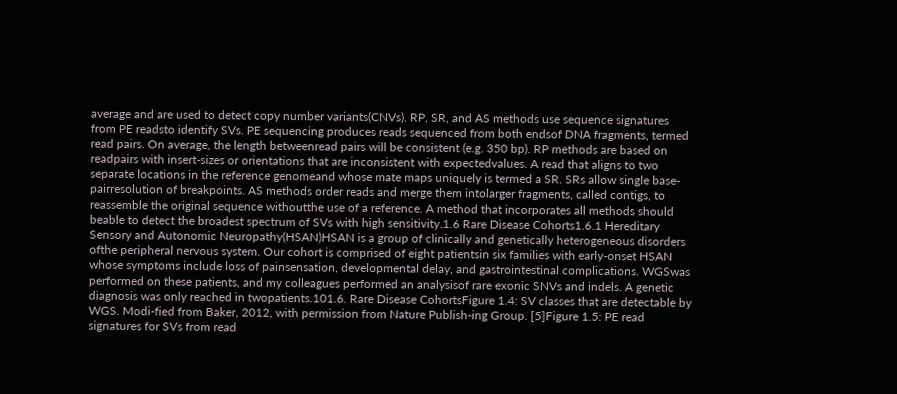average and are used to detect copy number variants(CNVs). RP, SR, and AS methods use sequence signatures from PE readsto identify SVs. PE sequencing produces reads sequenced from both endsof DNA fragments, termed read pairs. On average, the length betweenread pairs will be consistent (e.g. 350 bp). RP methods are based on readpairs with insert-sizes or orientations that are inconsistent with expectedvalues. A read that aligns to two separate locations in the reference genomeand whose mate maps uniquely is termed a SR. SRs allow single base-pairresolution of breakpoints. AS methods order reads and merge them intolarger fragments, called contigs, to reassemble the original sequence withoutthe use of a reference. A method that incorporates all methods should beable to detect the broadest spectrum of SVs with high sensitivity.1.6 Rare Disease Cohorts1.6.1 Hereditary Sensory and Autonomic Neuropathy(HSAN)HSAN is a group of clinically and genetically heterogeneous disorders ofthe peripheral nervous system. Our cohort is comprised of eight patientsin six families with early-onset HSAN whose symptoms include loss of painsensation, developmental delay, and gastrointestinal complications. WGSwas performed on these patients, and my colleagues performed an analysisof rare exonic SNVs and indels. A genetic diagnosis was only reached in twopatients.101.6. Rare Disease CohortsFigure 1.4: SV classes that are detectable by WGS. Modi-fied from Baker, 2012, with permission from Nature Publish-ing Group. [5]Figure 1.5: PE read signatures for SVs from read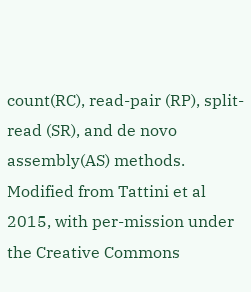count(RC), read-pair (RP), split-read (SR), and de novo assembly(AS) methods. Modified from Tattini et al 2015, with per-mission under the Creative Commons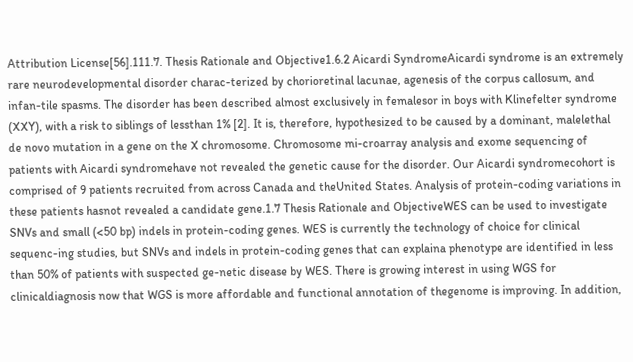Attribution License[56].111.7. Thesis Rationale and Objective1.6.2 Aicardi SyndromeAicardi syndrome is an extremely rare neurodevelopmental disorder charac-terized by chorioretinal lacunae, agenesis of the corpus callosum, and infan-tile spasms. The disorder has been described almost exclusively in femalesor in boys with Klinefelter syndrome (XXY), with a risk to siblings of lessthan 1% [2]. It is, therefore, hypothesized to be caused by a dominant, malelethal de novo mutation in a gene on the X chromosome. Chromosome mi-croarray analysis and exome sequencing of patients with Aicardi syndromehave not revealed the genetic cause for the disorder. Our Aicardi syndromecohort is comprised of 9 patients recruited from across Canada and theUnited States. Analysis of protein-coding variations in these patients hasnot revealed a candidate gene.1.7 Thesis Rationale and ObjectiveWES can be used to investigate SNVs and small (<50 bp) indels in protein-coding genes. WES is currently the technology of choice for clinical sequenc-ing studies, but SNVs and indels in protein-coding genes that can explaina phenotype are identified in less than 50% of patients with suspected ge-netic disease by WES. There is growing interest in using WGS for clinicaldiagnosis now that WGS is more affordable and functional annotation of thegenome is improving. In addition,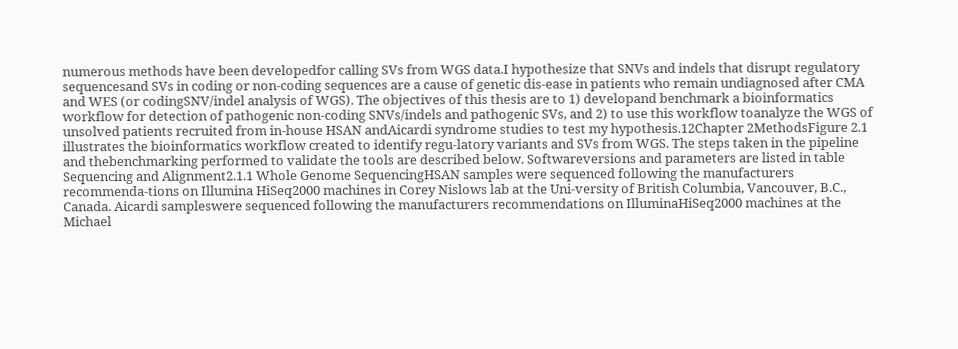numerous methods have been developedfor calling SVs from WGS data.I hypothesize that SNVs and indels that disrupt regulatory sequencesand SVs in coding or non-coding sequences are a cause of genetic dis-ease in patients who remain undiagnosed after CMA and WES (or codingSNV/indel analysis of WGS). The objectives of this thesis are to 1) developand benchmark a bioinformatics workflow for detection of pathogenic non-coding SNVs/indels and pathogenic SVs, and 2) to use this workflow toanalyze the WGS of unsolved patients recruited from in-house HSAN andAicardi syndrome studies to test my hypothesis.12Chapter 2MethodsFigure 2.1 illustrates the bioinformatics workflow created to identify regu-latory variants and SVs from WGS. The steps taken in the pipeline and thebenchmarking performed to validate the tools are described below. Softwareversions and parameters are listed in table Sequencing and Alignment2.1.1 Whole Genome SequencingHSAN samples were sequenced following the manufacturers recommenda-tions on Illumina HiSeq2000 machines in Corey Nislows lab at the Uni-versity of British Columbia, Vancouver, B.C., Canada. Aicardi sampleswere sequenced following the manufacturers recommendations on IlluminaHiSeq2000 machines at the Michael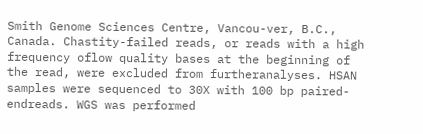Smith Genome Sciences Centre, Vancou-ver, B.C., Canada. Chastity-failed reads, or reads with a high frequency oflow quality bases at the beginning of the read, were excluded from furtheranalyses. HSAN samples were sequenced to 30X with 100 bp paired-endreads. WGS was performed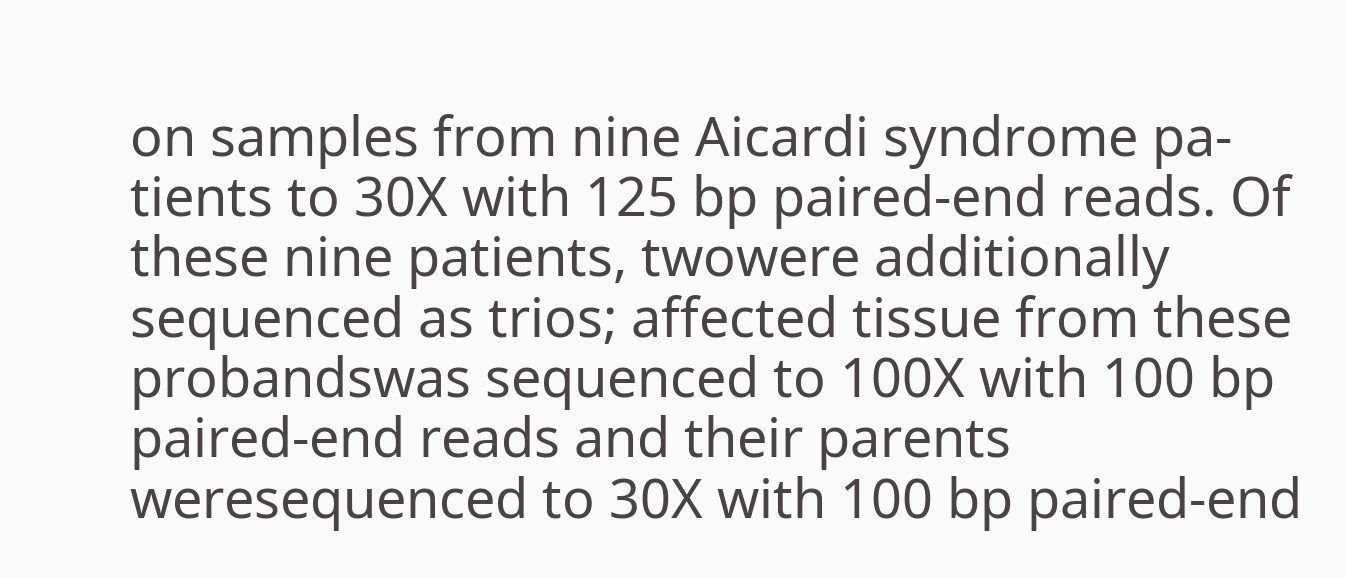on samples from nine Aicardi syndrome pa-tients to 30X with 125 bp paired-end reads. Of these nine patients, twowere additionally sequenced as trios; affected tissue from these probandswas sequenced to 100X with 100 bp paired-end reads and their parents weresequenced to 30X with 100 bp paired-end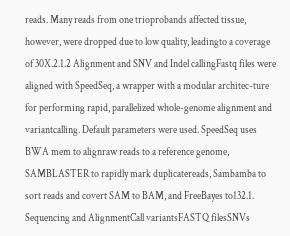reads. Many reads from one trioprobands affected tissue, however, were dropped due to low quality, leadingto a coverage of 30X.2.1.2 Alignment and SNV and Indel callingFastq files were aligned with SpeedSeq, a wrapper with a modular architec-ture for performing rapid, parallelized whole-genome alignment and variantcalling. Default parameters were used. SpeedSeq uses BWA mem to alignraw reads to a reference genome, SAMBLASTER to rapidly mark duplicatereads, Sambamba to sort reads and covert SAM to BAM, and FreeBayes to132.1. Sequencing and AlignmentCall variantsFASTQ filesSNVs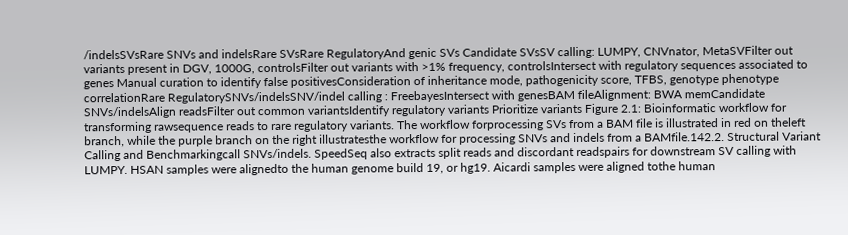/indelsSVsRare SNVs and indelsRare SVsRare RegulatoryAnd genic SVs Candidate SVsSV calling: LUMPY, CNVnator, MetaSVFilter out variants present in DGV, 1000G, controlsFilter out variants with >1% frequency, controlsIntersect with regulatory sequences associated to genes Manual curation to identify false positivesConsideration of inheritance mode, pathogenicity score, TFBS, genotype phenotype correlationRare RegulatorySNVs/indelsSNV/indel calling : FreebayesIntersect with genesBAM fileAlignment: BWA memCandidate SNVs/indelsAlign readsFilter out common variantsIdentify regulatory variants Prioritize variants Figure 2.1: Bioinformatic workflow for transforming rawsequence reads to rare regulatory variants. The workflow forprocessing SVs from a BAM file is illustrated in red on theleft branch, while the purple branch on the right illustratesthe workflow for processing SNVs and indels from a BAMfile.142.2. Structural Variant Calling and Benchmarkingcall SNVs/indels. SpeedSeq also extracts split reads and discordant readspairs for downstream SV calling with LUMPY. HSAN samples were alignedto the human genome build 19, or hg19. Aicardi samples were aligned tothe human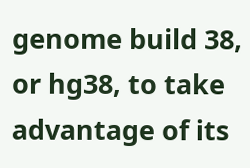genome build 38, or hg38, to take advantage of its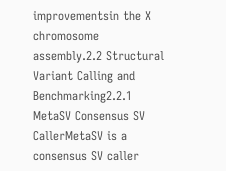improvementsin the X chromosome assembly.2.2 Structural Variant Calling and Benchmarking2.2.1 MetaSV Consensus SV CallerMetaSV is a consensus SV caller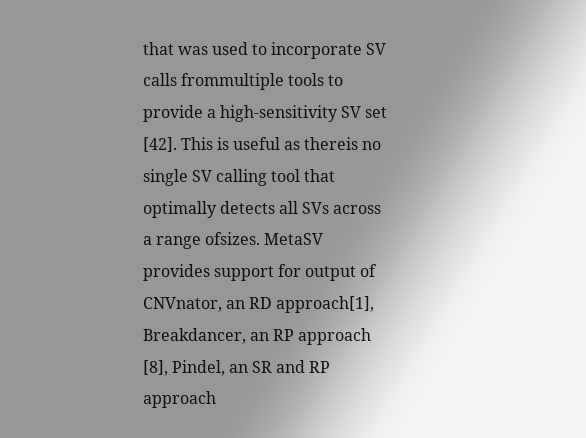that was used to incorporate SV calls frommultiple tools to provide a high-sensitivity SV set [42]. This is useful as thereis no single SV calling tool that optimally detects all SVs across a range ofsizes. MetaSV provides support for output of CNVnator, an RD approach[1], Breakdancer, an RP approach [8], Pindel, an SR and RP approach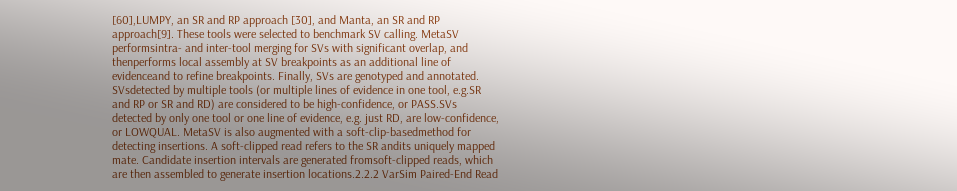[60],LUMPY, an SR and RP approach [30], and Manta, an SR and RP approach[9]. These tools were selected to benchmark SV calling. MetaSV performsintra- and inter-tool merging for SVs with significant overlap, and thenperforms local assembly at SV breakpoints as an additional line of evidenceand to refine breakpoints. Finally, SVs are genotyped and annotated. SVsdetected by multiple tools (or multiple lines of evidence in one tool, e.g.SR and RP or SR and RD) are considered to be high-confidence, or PASS.SVs detected by only one tool or one line of evidence, e.g. just RD, are low-confidence, or LOWQUAL. MetaSV is also augmented with a soft-clip-basedmethod for detecting insertions. A soft-clipped read refers to the SR andits uniquely mapped mate. Candidate insertion intervals are generated fromsoft-clipped reads, which are then assembled to generate insertion locations.2.2.2 VarSim Paired-End Read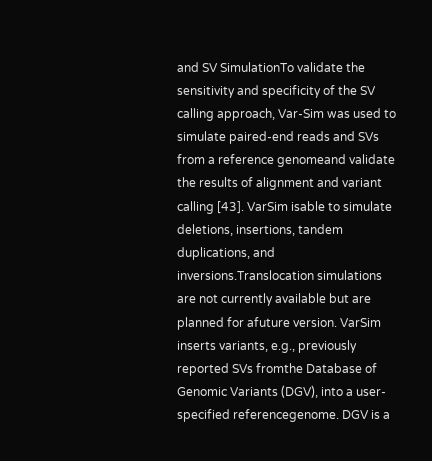and SV SimulationTo validate the sensitivity and specificity of the SV calling approach, Var-Sim was used to simulate paired-end reads and SVs from a reference genomeand validate the results of alignment and variant calling [43]. VarSim isable to simulate deletions, insertions, tandem duplications, and inversions.Translocation simulations are not currently available but are planned for afuture version. VarSim inserts variants, e.g., previously reported SVs fromthe Database of Genomic Variants (DGV), into a user-specified referencegenome. DGV is a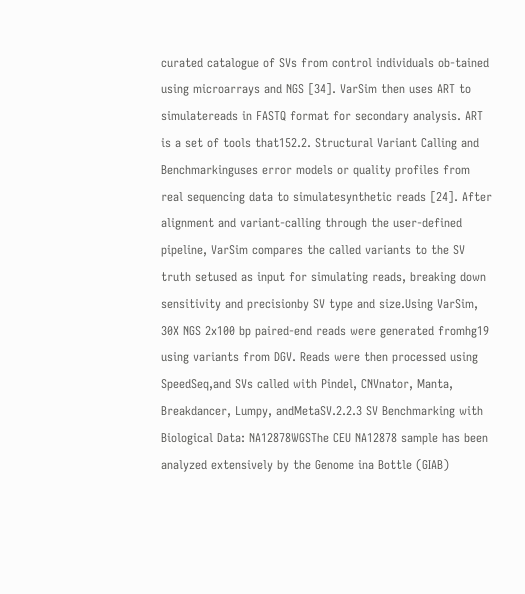curated catalogue of SVs from control individuals ob-tained using microarrays and NGS [34]. VarSim then uses ART to simulatereads in FASTQ format for secondary analysis. ART is a set of tools that152.2. Structural Variant Calling and Benchmarkinguses error models or quality profiles from real sequencing data to simulatesynthetic reads [24]. After alignment and variant-calling through the user-defined pipeline, VarSim compares the called variants to the SV truth setused as input for simulating reads, breaking down sensitivity and precisionby SV type and size.Using VarSim, 30X NGS 2x100 bp paired-end reads were generated fromhg19 using variants from DGV. Reads were then processed using SpeedSeq,and SVs called with Pindel, CNVnator, Manta, Breakdancer, Lumpy, andMetaSV.2.2.3 SV Benchmarking with Biological Data: NA12878WGSThe CEU NA12878 sample has been analyzed extensively by the Genome ina Bottle (GIAB)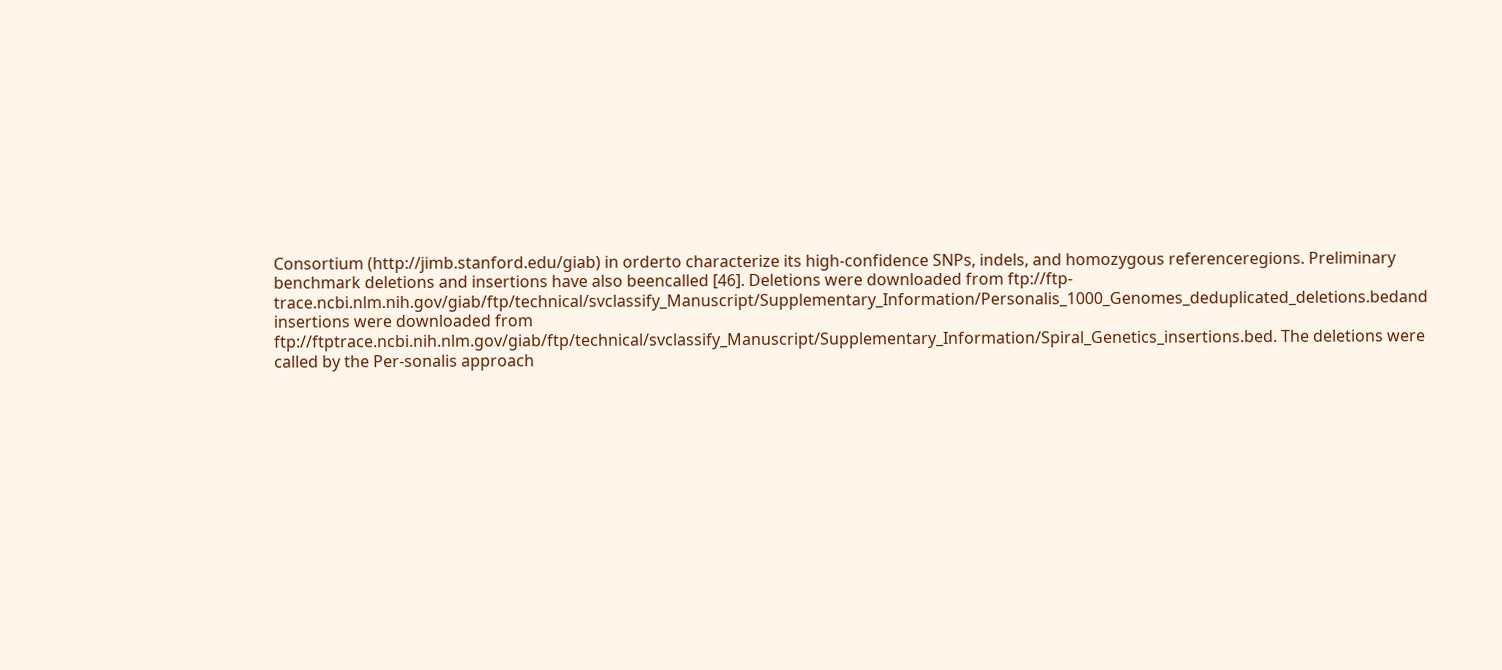Consortium (http://jimb.stanford.edu/giab) in orderto characterize its high-confidence SNPs, indels, and homozygous referenceregions. Preliminary benchmark deletions and insertions have also beencalled [46]. Deletions were downloaded from ftp://ftp-trace.ncbi.nlm.nih.gov/giab/ftp/technical/svclassify_Manuscript/Supplementary_Information/Personalis_1000_Genomes_deduplicated_deletions.bedand insertions were downloaded from ftp://ftptrace.ncbi.nih.nlm.gov/giab/ftp/technical/svclassify_Manuscript/Supplementary_Information/Spiral_Genetics_insertions.bed. The deletions were called by the Per-sonalis approach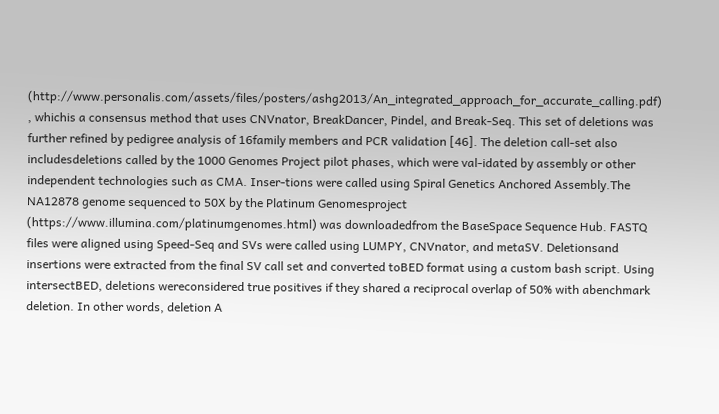(http://www.personalis.com/assets/files/posters/ashg2013/An_integrated_approach_for_accurate_calling.pdf) , whichis a consensus method that uses CNVnator, BreakDancer, Pindel, and Break-Seq. This set of deletions was further refined by pedigree analysis of 16family members and PCR validation [46]. The deletion call-set also includesdeletions called by the 1000 Genomes Project pilot phases, which were val-idated by assembly or other independent technologies such as CMA. Inser-tions were called using Spiral Genetics Anchored Assembly.The NA12878 genome sequenced to 50X by the Platinum Genomesproject (https://www.illumina.com/platinumgenomes.html) was downloadedfrom the BaseSpace Sequence Hub. FASTQ files were aligned using Speed-Seq and SVs were called using LUMPY, CNVnator, and metaSV. Deletionsand insertions were extracted from the final SV call set and converted toBED format using a custom bash script. Using intersectBED, deletions wereconsidered true positives if they shared a reciprocal overlap of 50% with abenchmark deletion. In other words, deletion A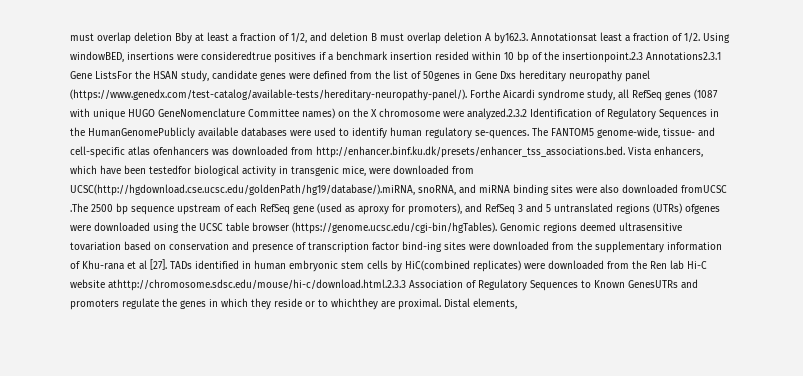must overlap deletion Bby at least a fraction of 1/2, and deletion B must overlap deletion A by162.3. Annotationsat least a fraction of 1/2. Using windowBED, insertions were consideredtrue positives if a benchmark insertion resided within 10 bp of the insertionpoint.2.3 Annotations2.3.1 Gene ListsFor the HSAN study, candidate genes were defined from the list of 50genes in Gene Dxs hereditary neuropathy panel (https://www.genedx.com/test-catalog/available-tests/hereditary-neuropathy-panel/). Forthe Aicardi syndrome study, all RefSeq genes (1087 with unique HUGO GeneNomenclature Committee names) on the X chromosome were analyzed.2.3.2 Identification of Regulatory Sequences in the HumanGenomePublicly available databases were used to identify human regulatory se-quences. The FANTOM5 genome-wide, tissue- and cell-specific atlas ofenhancers was downloaded from http://enhancer.binf.ku.dk/presets/enhancer_tss_associations.bed. Vista enhancers, which have been testedfor biological activity in transgenic mice, were downloaded from UCSC(http://hgdownload.cse.ucsc.edu/goldenPath/hg19/database/).miRNA, snoRNA, and miRNA binding sites were also downloaded fromUCSC .The 2500 bp sequence upstream of each RefSeq gene (used as aproxy for promoters), and RefSeq 3 and 5 untranslated regions (UTRs) ofgenes were downloaded using the UCSC table browser (https://genome.ucsc.edu/cgi-bin/hgTables). Genomic regions deemed ultrasensitive tovariation based on conservation and presence of transcription factor bind-ing sites were downloaded from the supplementary information of Khu-rana et al [27]. TADs identified in human embryonic stem cells by HiC(combined replicates) were downloaded from the Ren lab Hi-C website athttp://chromosome.sdsc.edu/mouse/hi-c/download.html.2.3.3 Association of Regulatory Sequences to Known GenesUTRs and promoters regulate the genes in which they reside or to whichthey are proximal. Distal elements,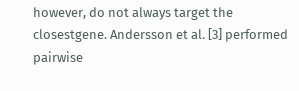however, do not always target the closestgene. Andersson et al. [3] performed pairwise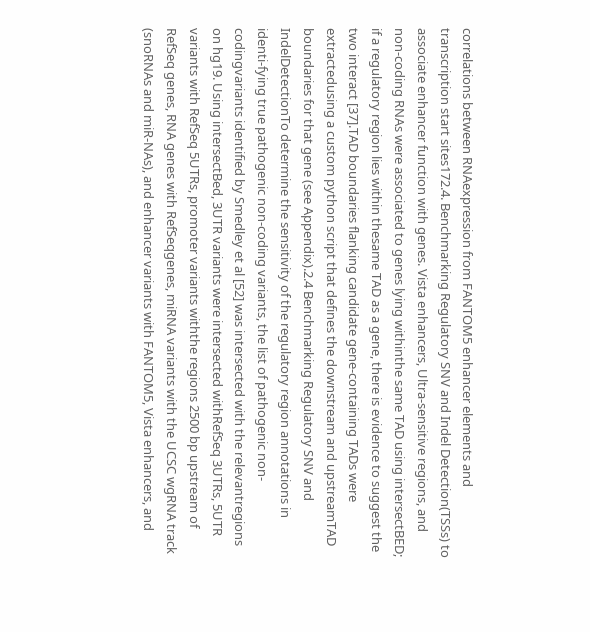correlations between RNAexpression from FANTOM5 enhancer elements and transcription start sites172.4. Benchmarking Regulatory SNV and Indel Detection(TSSs) to associate enhancer function with genes. Vista enhancers, Ultra-sensitive regions, and non-coding RNAs were associated to genes lying withinthe same TAD using intersectBED; if a regulatory region lies within thesame TAD as a gene, there is evidence to suggest the two interact [37].TAD boundaries flanking candidate gene-containing TADs were extractedusing a custom python script that defines the downstream and upstreamTAD boundaries for that gene (see Appendix).2.4 Benchmarking Regulatory SNV and IndelDetectionTo determine the sensitivity of the regulatory region annotations in identi-fying true pathogenic non-coding variants, the list of pathogenic non-codingvariants identified by Smedley et al [52] was intersected with the relevantregions on hg19. Using intersectBed, 3UTR variants were intersected withRefSeq 3UTRs, 5UTR variants with RefSeq 5UTRs, promoter variants withthe regions 2500 bp upstream of RefSeq genes, RNA genes with RefSeqgenes, miRNA variants with the UCSC wgRNA track (snoRNAs and miR-NAs), and enhancer variants with FANTOM5, Vista enhancers, and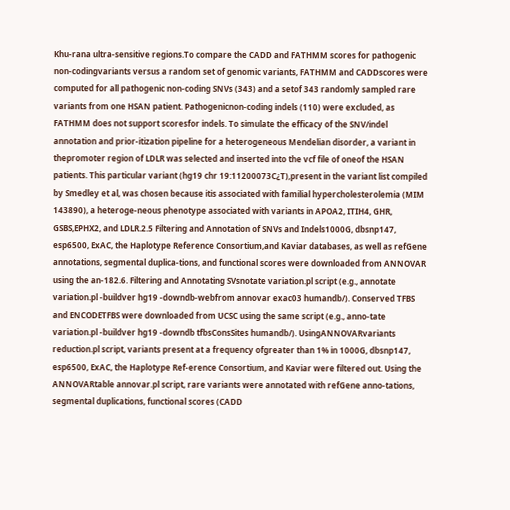Khu-rana ultra-sensitive regions.To compare the CADD and FATHMM scores for pathogenic non-codingvariants versus a random set of genomic variants, FATHMM and CADDscores were computed for all pathogenic non-coding SNVs (343) and a setof 343 randomly sampled rare variants from one HSAN patient. Pathogenicnon-coding indels (110) were excluded, as FATHMM does not support scoresfor indels. To simulate the efficacy of the SNV/indel annotation and prior-itization pipeline for a heterogeneous Mendelian disorder, a variant in thepromoter region of LDLR was selected and inserted into the vcf file of oneof the HSAN patients. This particular variant (hg19 chr 19:11200073C¿T),present in the variant list compiled by Smedley et al, was chosen because itis associated with familial hypercholesterolemia (MIM 143890), a heteroge-neous phenotype associated with variants in APOA2, ITIH4, GHR, GSBS,EPHX2, and LDLR.2.5 Filtering and Annotation of SNVs and Indels1000G, dbsnp147, esp6500, ExAC, the Haplotype Reference Consortium,and Kaviar databases, as well as refGene annotations, segmental duplica-tions, and functional scores were downloaded from ANNOVAR using the an-182.6. Filtering and Annotating SVsnotate variation.pl script (e.g., annotate variation.pl -buildver hg19 -downdb-webfrom annovar exac03 humandb/). Conserved TFBS and ENCODETFBS were downloaded from UCSC using the same script (e.g., anno-tate variation.pl -buildver hg19 -downdb tfbsConsSites humandb/). UsingANNOVARvariants reduction.pl script, variants present at a frequency ofgreater than 1% in 1000G, dbsnp147, esp6500, ExAC, the Haplotype Ref-erence Consortium, and Kaviar were filtered out. Using the ANNOVARtable annovar.pl script, rare variants were annotated with refGene anno-tations, segmental duplications, functional scores (CADD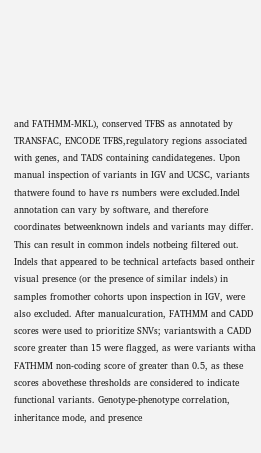and FATHMM-MKL), conserved TFBS as annotated by TRANSFAC, ENCODE TFBS,regulatory regions associated with genes, and TADS containing candidategenes. Upon manual inspection of variants in IGV and UCSC, variants thatwere found to have rs numbers were excluded.Indel annotation can vary by software, and therefore coordinates betweenknown indels and variants may differ. This can result in common indels notbeing filtered out. Indels that appeared to be technical artefacts based ontheir visual presence (or the presence of similar indels) in samples fromother cohorts upon inspection in IGV, were also excluded. After manualcuration, FATHMM and CADD scores were used to prioritize SNVs; variantswith a CADD score greater than 15 were flagged, as were variants witha FATHMM non-coding score of greater than 0.5, as these scores abovethese thresholds are considered to indicate functional variants. Genotype-phenotype correlation, inheritance mode, and presence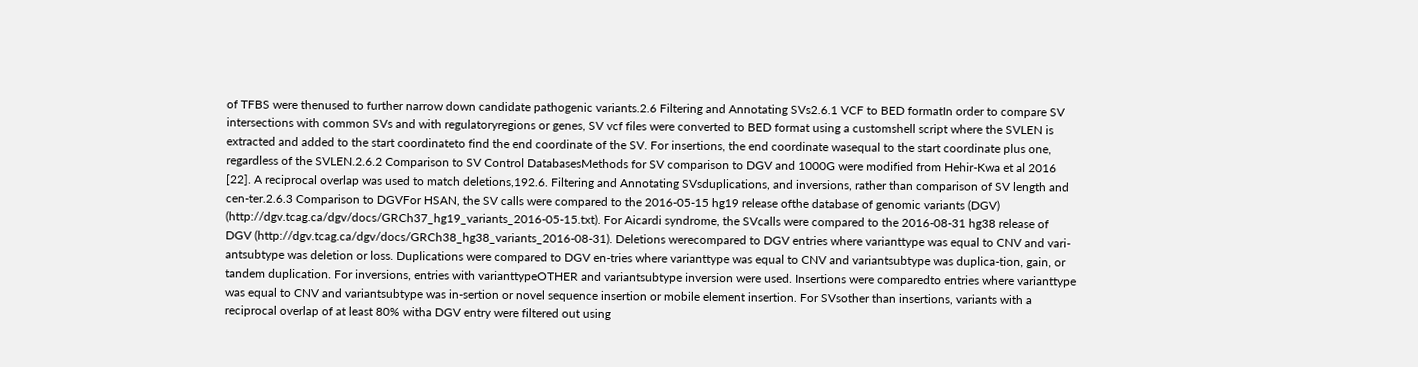of TFBS were thenused to further narrow down candidate pathogenic variants.2.6 Filtering and Annotating SVs2.6.1 VCF to BED formatIn order to compare SV intersections with common SVs and with regulatoryregions or genes, SV vcf files were converted to BED format using a customshell script where the SVLEN is extracted and added to the start coordinateto find the end coordinate of the SV. For insertions, the end coordinate wasequal to the start coordinate plus one, regardless of the SVLEN.2.6.2 Comparison to SV Control DatabasesMethods for SV comparison to DGV and 1000G were modified from Hehir-Kwa et al 2016 [22]. A reciprocal overlap was used to match deletions,192.6. Filtering and Annotating SVsduplications, and inversions, rather than comparison of SV length and cen-ter.2.6.3 Comparison to DGVFor HSAN, the SV calls were compared to the 2016-05-15 hg19 release ofthe database of genomic variants (DGV) (http://dgv.tcag.ca/dgv/docs/GRCh37_hg19_variants_2016-05-15.txt). For Aicardi syndrome, the SVcalls were compared to the 2016-08-31 hg38 release of DGV (http://dgv.tcag.ca/dgv/docs/GRCh38_hg38_variants_2016-08-31). Deletions werecompared to DGV entries where varianttype was equal to CNV and vari-antsubtype was deletion or loss. Duplications were compared to DGV en-tries where varianttype was equal to CNV and variantsubtype was duplica-tion, gain, or tandem duplication. For inversions, entries with varianttypeOTHER and variantsubtype inversion were used. Insertions were comparedto entries where varianttype was equal to CNV and variantsubtype was in-sertion or novel sequence insertion or mobile element insertion. For SVsother than insertions, variants with a reciprocal overlap of at least 80% witha DGV entry were filtered out using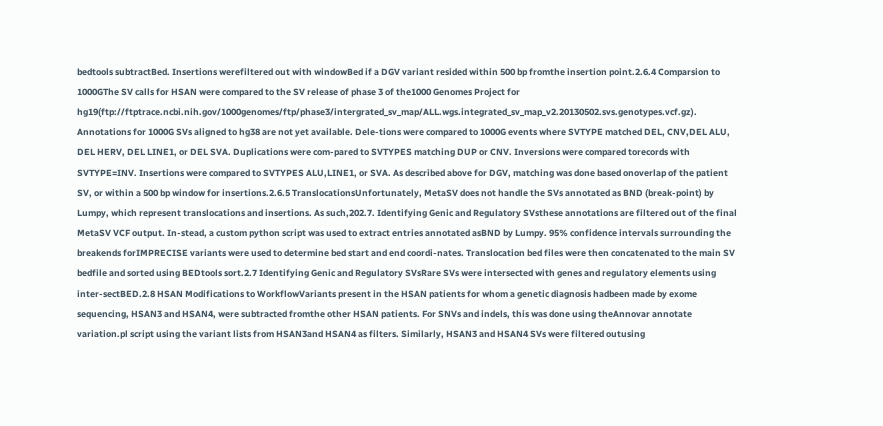bedtools subtractBed. Insertions werefiltered out with windowBed if a DGV variant resided within 500 bp fromthe insertion point.2.6.4 Comparsion to 1000GThe SV calls for HSAN were compared to the SV release of phase 3 of the1000 Genomes Project for hg19(ftp://ftptrace.ncbi.nih.gov/1000genomes/ftp/phase3/intergrated_sv_map/ALL.wgs.integrated_sv_map_v2.20130502.svs.genotypes.vcf.gz). Annotations for 1000G SVs aligned to hg38 are not yet available. Dele-tions were compared to 1000G events where SVTYPE matched DEL, CNV,DEL ALU, DEL HERV, DEL LINE1, or DEL SVA. Duplications were com-pared to SVTYPES matching DUP or CNV. Inversions were compared torecords with SVTYPE=INV. Insertions were compared to SVTYPES ALU,LINE1, or SVA. As described above for DGV, matching was done based onoverlap of the patient SV, or within a 500 bp window for insertions.2.6.5 TranslocationsUnfortunately, MetaSV does not handle the SVs annotated as BND (break-point) by Lumpy, which represent translocations and insertions. As such,202.7. Identifying Genic and Regulatory SVsthese annotations are filtered out of the final MetaSV VCF output. In-stead, a custom python script was used to extract entries annotated asBND by Lumpy. 95% confidence intervals surrounding the breakends forIMPRECISE variants were used to determine bed start and end coordi-nates. Translocation bed files were then concatenated to the main SV bedfile and sorted using BEDtools sort.2.7 Identifying Genic and Regulatory SVsRare SVs were intersected with genes and regulatory elements using inter-sectBED.2.8 HSAN Modifications to WorkflowVariants present in the HSAN patients for whom a genetic diagnosis hadbeen made by exome sequencing, HSAN3 and HSAN4, were subtracted fromthe other HSAN patients. For SNVs and indels, this was done using theAnnovar annotate variation.pl script using the variant lists from HSAN3and HSAN4 as filters. Similarly, HSAN3 and HSAN4 SVs were filtered outusing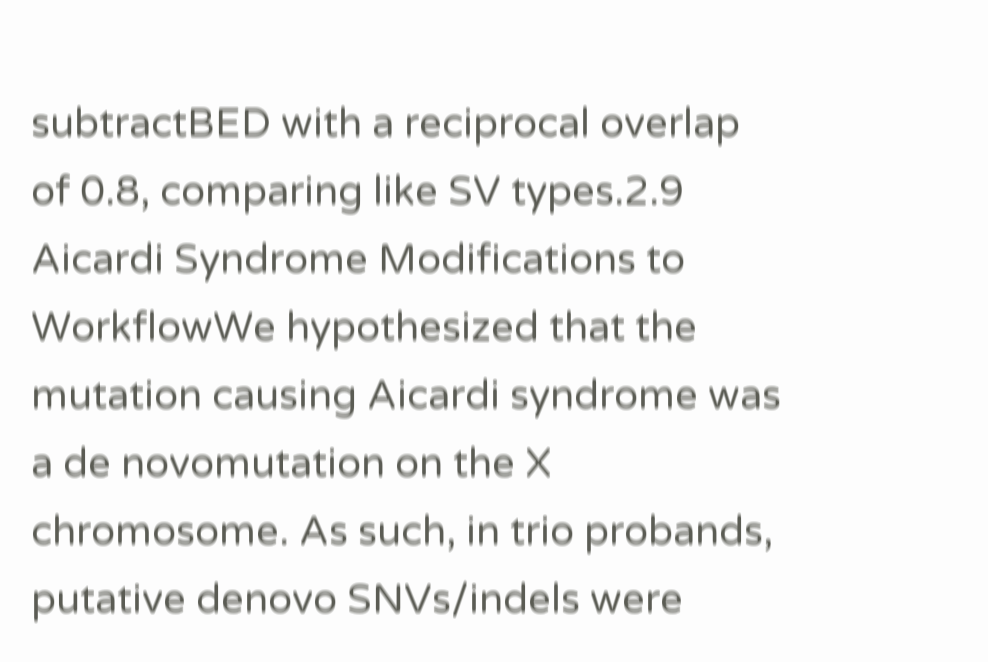subtractBED with a reciprocal overlap of 0.8, comparing like SV types.2.9 Aicardi Syndrome Modifications to WorkflowWe hypothesized that the mutation causing Aicardi syndrome was a de novomutation on the X chromosome. As such, in trio probands, putative denovo SNVs/indels were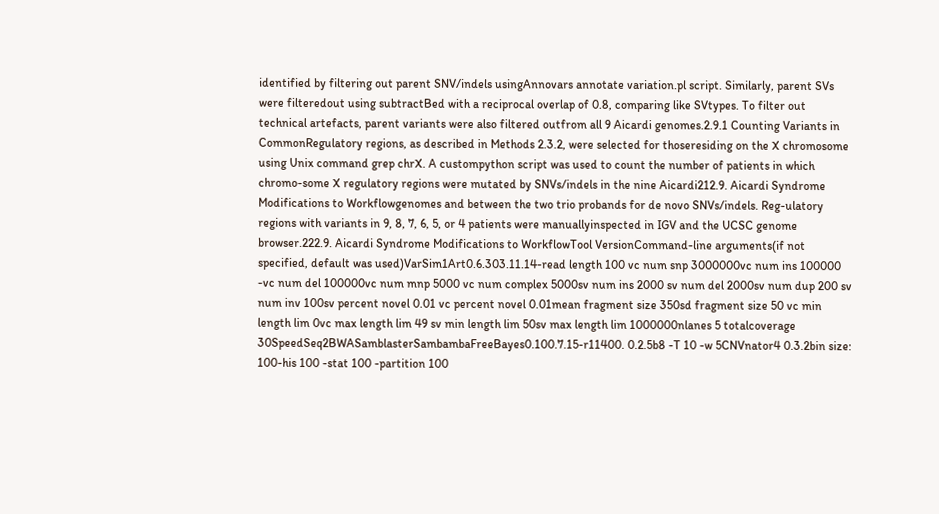identified by filtering out parent SNV/indels usingAnnovars annotate variation.pl script. Similarly, parent SVs were filteredout using subtractBed with a reciprocal overlap of 0.8, comparing like SVtypes. To filter out technical artefacts, parent variants were also filtered outfrom all 9 Aicardi genomes.2.9.1 Counting Variants in CommonRegulatory regions, as described in Methods 2.3.2, were selected for thoseresiding on the X chromosome using Unix command grep chrX. A custompython script was used to count the number of patients in which chromo-some X regulatory regions were mutated by SNVs/indels in the nine Aicardi212.9. Aicardi Syndrome Modifications to Workflowgenomes and between the two trio probands for de novo SNVs/indels. Reg-ulatory regions with variants in 9, 8, 7, 6, 5, or 4 patients were manuallyinspected in IGV and the UCSC genome browser.222.9. Aicardi Syndrome Modifications to WorkflowTool VersionCommand-line arguments(if not specified, default was used)VarSim1Art0.6.303.11.14-read length 100 vc num snp 3000000vc num ins 100000 -vc num del 100000vc num mnp 5000 vc num complex 5000sv num ins 2000 sv num del 2000sv num dup 200 sv num inv 100sv percent novel 0.01 vc percent novel 0.01mean fragment size 350sd fragment size 50 vc min length lim 0vc max length lim 49 sv min length lim 50sv max length lim 1000000nlanes 5 totalcoverage 30SpeedSeq2BWASamblasterSambambaFreeBayes0.100.7.15-r11400. 0.2.5b8 -T 10 -w 5CNVnator4 0.3.2bin size: 100-his 100 -stat 100 -partition 100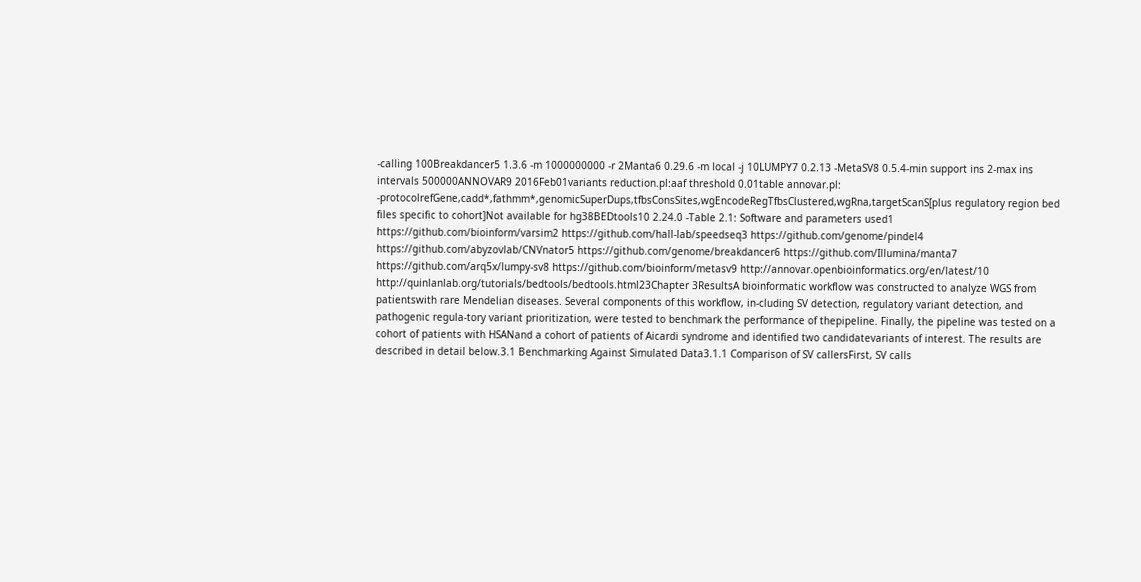-calling 100Breakdancer5 1.3.6 -m 1000000000 -r 2Manta6 0.29.6 -m local -j 10LUMPY7 0.2.13 -MetaSV8 0.5.4-min support ins 2-max ins intervals 500000ANNOVAR9 2016Feb01variants reduction.pl:aaf threshold 0.01table annovar.pl: -protocolrefGene,cadd*,fathmm*,genomicSuperDups,tfbsConsSites,wgEncodeRegTfbsClustered,wgRna,targetScanS[plus regulatory region bed files specific to cohort]Not available for hg38BEDtools10 2.24.0 -Table 2.1: Software and parameters used1 https://github.com/bioinform/varsim2 https://github.com/hall-lab/speedseq3 https://github.com/genome/pindel4 https://github.com/abyzovlab/CNVnator5 https://github.com/genome/breakdancer6 https://github.com/Illumina/manta7 https://github.com/arq5x/lumpy-sv8 https://github.com/bioinform/metasv9 http://annovar.openbioinformatics.org/en/latest/10 http://quinlanlab.org/tutorials/bedtools/bedtools.html23Chapter 3ResultsA bioinformatic workflow was constructed to analyze WGS from patientswith rare Mendelian diseases. Several components of this workflow, in-cluding SV detection, regulatory variant detection, and pathogenic regula-tory variant prioritization, were tested to benchmark the performance of thepipeline. Finally, the pipeline was tested on a cohort of patients with HSANand a cohort of patients of Aicardi syndrome and identified two candidatevariants of interest. The results are described in detail below.3.1 Benchmarking Against Simulated Data3.1.1 Comparison of SV callersFirst, SV calls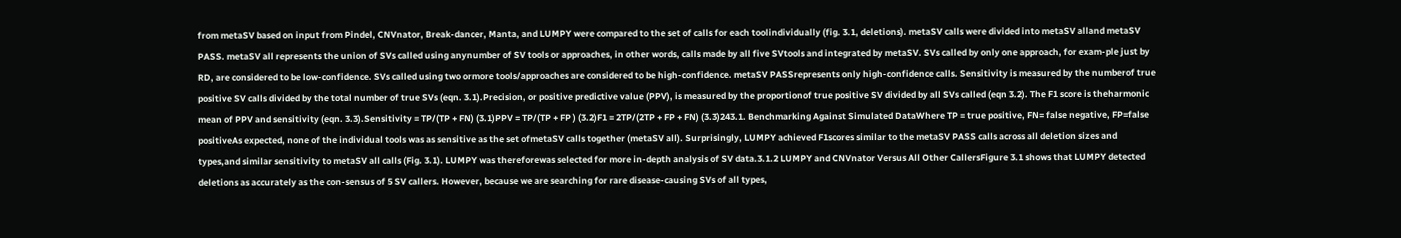from metaSV based on input from Pindel, CNVnator, Break-dancer, Manta, and LUMPY were compared to the set of calls for each toolindividually (fig. 3.1, deletions). metaSV calls were divided into metaSV alland metaSV PASS. metaSV all represents the union of SVs called using anynumber of SV tools or approaches, in other words, calls made by all five SVtools and integrated by metaSV. SVs called by only one approach, for exam-ple just by RD, are considered to be low-confidence. SVs called using two ormore tools/approaches are considered to be high-confidence. metaSV PASSrepresents only high-confidence calls. Sensitivity is measured by the numberof true positive SV calls divided by the total number of true SVs (eqn. 3.1).Precision, or positive predictive value (PPV), is measured by the proportionof true positive SV divided by all SVs called (eqn 3.2). The F1 score is theharmonic mean of PPV and sensitivity (eqn. 3.3).Sensitivity = TP/(TP + FN) (3.1)PPV = TP/(TP + FP ) (3.2)F1 = 2TP/(2TP + FP + FN) (3.3)243.1. Benchmarking Against Simulated DataWhere TP = true positive, FN= false negative, FP=false positiveAs expected, none of the individual tools was as sensitive as the set ofmetaSV calls together (metaSV all). Surprisingly, LUMPY achieved F1scores similar to the metaSV PASS calls across all deletion sizes and types,and similar sensitivity to metaSV all calls (Fig. 3.1). LUMPY was thereforewas selected for more in-depth analysis of SV data.3.1.2 LUMPY and CNVnator Versus All Other CallersFigure 3.1 shows that LUMPY detected deletions as accurately as the con-sensus of 5 SV callers. However, because we are searching for rare disease-causing SVs of all types,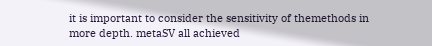it is important to consider the sensitivity of themethods in more depth. metaSV all achieved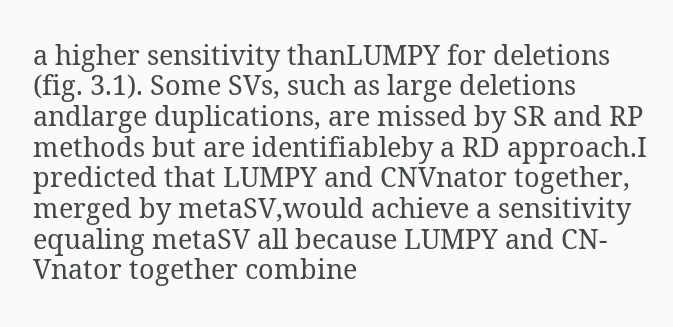a higher sensitivity thanLUMPY for deletions (fig. 3.1). Some SVs, such as large deletions andlarge duplications, are missed by SR and RP methods but are identifiableby a RD approach.I predicted that LUMPY and CNVnator together, merged by metaSV,would achieve a sensitivity equaling metaSV all because LUMPY and CN-Vnator together combine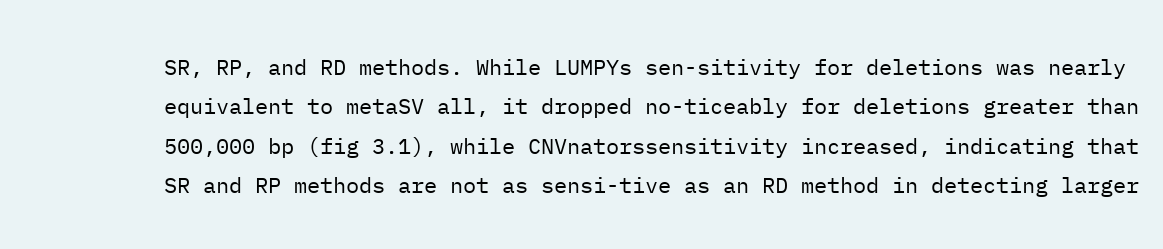SR, RP, and RD methods. While LUMPYs sen-sitivity for deletions was nearly equivalent to metaSV all, it dropped no-ticeably for deletions greater than 500,000 bp (fig 3.1), while CNVnatorssensitivity increased, indicating that SR and RP methods are not as sensi-tive as an RD method in detecting larger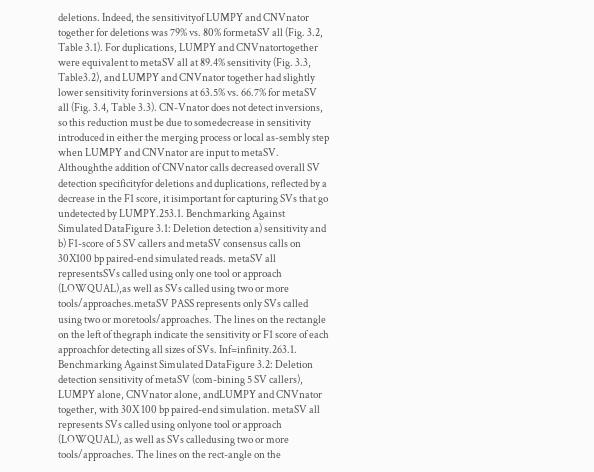deletions. Indeed, the sensitivityof LUMPY and CNVnator together for deletions was 79% vs. 80% formetaSV all (Fig. 3.2, Table 3.1). For duplications, LUMPY and CNVnatortogether were equivalent to metaSV all at 89.4% sensitivity (Fig. 3.3, Table3.2), and LUMPY and CNVnator together had slightly lower sensitivity forinversions at 63.5% vs. 66.7% for metaSV all (Fig. 3.4, Table 3.3). CN-Vnator does not detect inversions, so this reduction must be due to somedecrease in sensitivity introduced in either the merging process or local as-sembly step when LUMPY and CNVnator are input to metaSV. Althoughthe addition of CNVnator calls decreased overall SV detection specificityfor deletions and duplications, reflected by a decrease in the F1 score, it isimportant for capturing SVs that go undetected by LUMPY.253.1. Benchmarking Against Simulated DataFigure 3.1: Deletion detection a) sensitivity and b) F1-score of 5 SV callers and metaSV consensus calls on 30X100 bp paired-end simulated reads. metaSV all representsSVs called using only one tool or approach (LOWQUAL),as well as SVs called using two or more tools/approaches.metaSV PASS represents only SVs called using two or moretools/approaches. The lines on the rectangle on the left of thegraph indicate the sensitivity or F1 score of each approachfor detecting all sizes of SVs. Inf=infinity.263.1. Benchmarking Against Simulated DataFigure 3.2: Deletion detection sensitivity of metaSV (com-bining 5 SV callers), LUMPY alone, CNVnator alone, andLUMPY and CNVnator together, with 30X 100 bp paired-end simulation. metaSV all represents SVs called using onlyone tool or approach (LOWQUAL), as well as SVs calledusing two or more tools/approaches. The lines on the rect-angle on the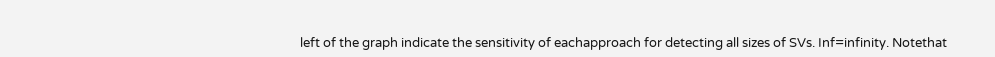left of the graph indicate the sensitivity of eachapproach for detecting all sizes of SVs. Inf=infinity. Notethat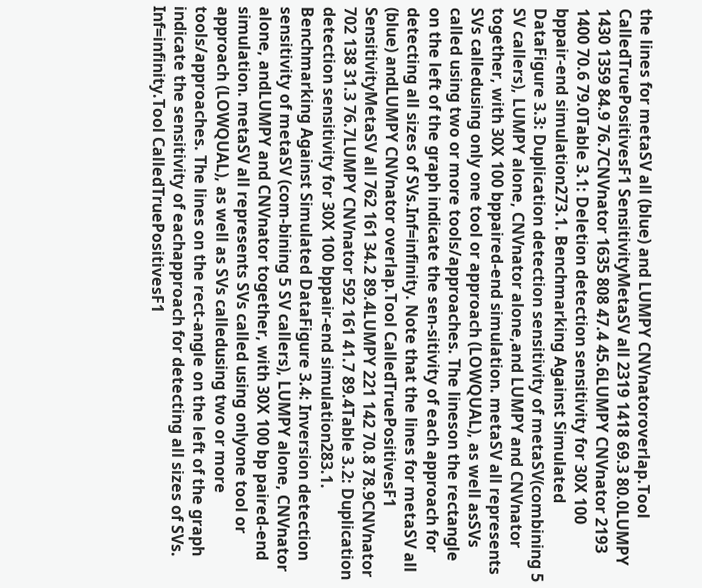the lines for metaSV all (blue) and LUMPY CNVnatoroverlap.Tool CalledTruePositivesF1 SensitivityMetaSV all 2319 1418 69.3 80.0LUMPY 1430 1359 84.9 76.7CNVnator 1635 808 47.4 45.6LUMPY CNVnator 2193 1400 70.6 79.0Table 3.1: Deletion detection sensitivity for 30X 100 bppair-end simulation273.1. Benchmarking Against Simulated DataFigure 3.3: Duplication detection sensitivity of metaSV(combining 5 SV callers), LUMPY alone, CNVnator alone,and LUMPY and CNVnator together, with 30X 100 bppaired-end simulation. metaSV all represents SVs calledusing only one tool or approach (LOWQUAL), as well asSVs called using two or more tools/approaches. The lineson the rectangle on the left of the graph indicate the sen-sitivity of each approach for detecting all sizes of SVs.Inf=infinity. Note that the lines for metaSV all (blue) andLUMPY CNVnator overlap.Tool CalledTruePositivesF1 SensitivityMetaSV all 762 161 34.2 89.4LUMPY 221 142 70.8 78.9CNVnator 702 138 31.3 76.7LUMPY CNVnator 592 161 41.7 89.4Table 3.2: Duplication detection sensitivity for 30X 100 bppair-end simulation283.1. Benchmarking Against Simulated DataFigure 3.4: Inversion detection sensitivity of metaSV (com-bining 5 SV callers), LUMPY alone, CNVnator alone, andLUMPY and CNVnator together, with 30X 100 bp paired-end simulation. metaSV all represents SVs called using onlyone tool or approach (LOWQUAL), as well as SVs calledusing two or more tools/approaches. The lines on the rect-angle on the left of the graph indicate the sensitivity of eachapproach for detecting all sizes of SVs. Inf=infinity.Tool CalledTruePositivesF1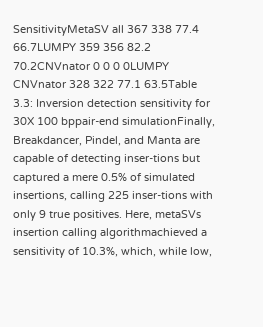SensitivityMetaSV all 367 338 77.4 66.7LUMPY 359 356 82.2 70.2CNVnator 0 0 0 0LUMPY CNVnator 328 322 77.1 63.5Table 3.3: Inversion detection sensitivity for 30X 100 bppair-end simulationFinally, Breakdancer, Pindel, and Manta are capable of detecting inser-tions but captured a mere 0.5% of simulated insertions, calling 225 inser-tions with only 9 true positives. Here, metaSVs insertion calling algorithmachieved a sensitivity of 10.3%, which, while low,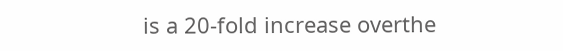is a 20-fold increase overthe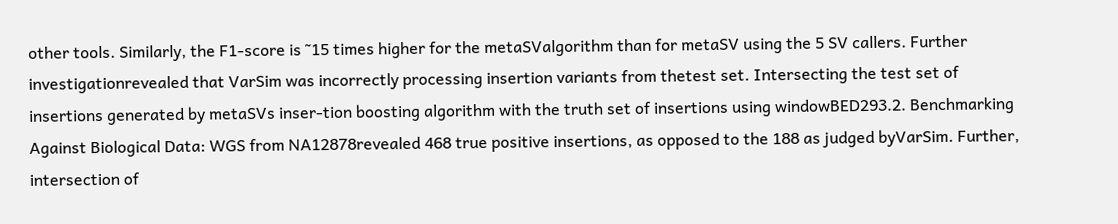other tools. Similarly, the F1-score is ˜15 times higher for the metaSValgorithm than for metaSV using the 5 SV callers. Further investigationrevealed that VarSim was incorrectly processing insertion variants from thetest set. Intersecting the test set of insertions generated by metaSVs inser-tion boosting algorithm with the truth set of insertions using windowBED293.2. Benchmarking Against Biological Data: WGS from NA12878revealed 468 true positive insertions, as opposed to the 188 as judged byVarSim. Further, intersection of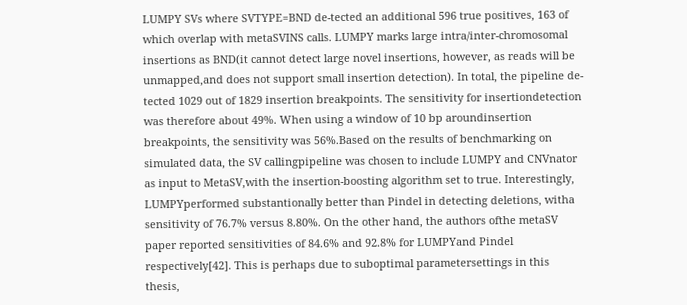LUMPY SVs where SVTYPE=BND de-tected an additional 596 true positives, 163 of which overlap with metaSVINS calls. LUMPY marks large intra/inter-chromosomal insertions as BND(it cannot detect large novel insertions, however, as reads will be unmapped,and does not support small insertion detection). In total, the pipeline de-tected 1029 out of 1829 insertion breakpoints. The sensitivity for insertiondetection was therefore about 49%. When using a window of 10 bp aroundinsertion breakpoints, the sensitivity was 56%.Based on the results of benchmarking on simulated data, the SV callingpipeline was chosen to include LUMPY and CNVnator as input to MetaSV,with the insertion-boosting algorithm set to true. Interestingly, LUMPYperformed substantionally better than Pindel in detecting deletions, witha sensitivity of 76.7% versus 8.80%. On the other hand, the authors ofthe metaSV paper reported sensitivities of 84.6% and 92.8% for LUMPYand Pindel respectively[42]. This is perhaps due to suboptimal parametersettings in this thesis,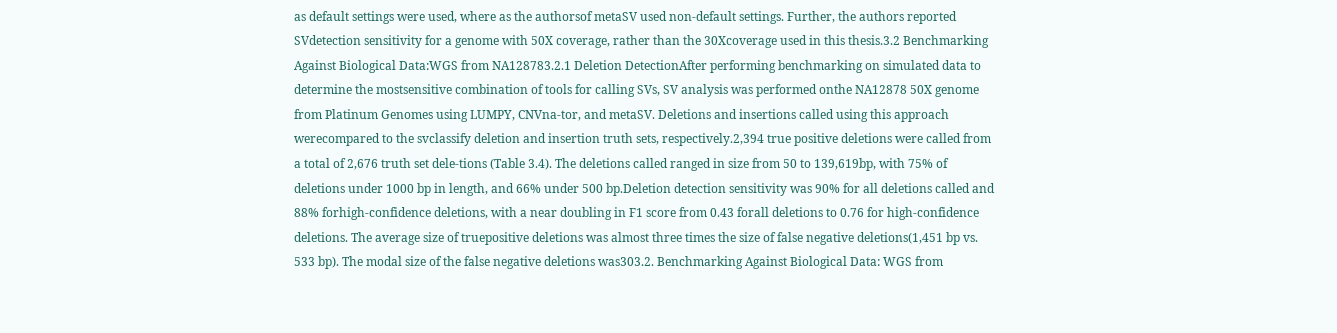as default settings were used, where as the authorsof metaSV used non-default settings. Further, the authors reported SVdetection sensitivity for a genome with 50X coverage, rather than the 30Xcoverage used in this thesis.3.2 Benchmarking Against Biological Data:WGS from NA128783.2.1 Deletion DetectionAfter performing benchmarking on simulated data to determine the mostsensitive combination of tools for calling SVs, SV analysis was performed onthe NA12878 50X genome from Platinum Genomes using LUMPY, CNVna-tor, and metaSV. Deletions and insertions called using this approach werecompared to the svclassify deletion and insertion truth sets, respectively.2,394 true positive deletions were called from a total of 2,676 truth set dele-tions (Table 3.4). The deletions called ranged in size from 50 to 139,619bp, with 75% of deletions under 1000 bp in length, and 66% under 500 bp.Deletion detection sensitivity was 90% for all deletions called and 88% forhigh-confidence deletions, with a near doubling in F1 score from 0.43 forall deletions to 0.76 for high-confidence deletions. The average size of truepositive deletions was almost three times the size of false negative deletions(1,451 bp vs. 533 bp). The modal size of the false negative deletions was303.2. Benchmarking Against Biological Data: WGS from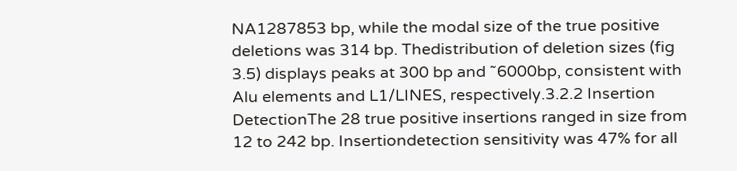NA1287853 bp, while the modal size of the true positive deletions was 314 bp. Thedistribution of deletion sizes (fig 3.5) displays peaks at 300 bp and ˜6000bp, consistent with Alu elements and L1/LINES, respectively.3.2.2 Insertion DetectionThe 28 true positive insertions ranged in size from 12 to 242 bp. Insertiondetection sensitivity was 47% for all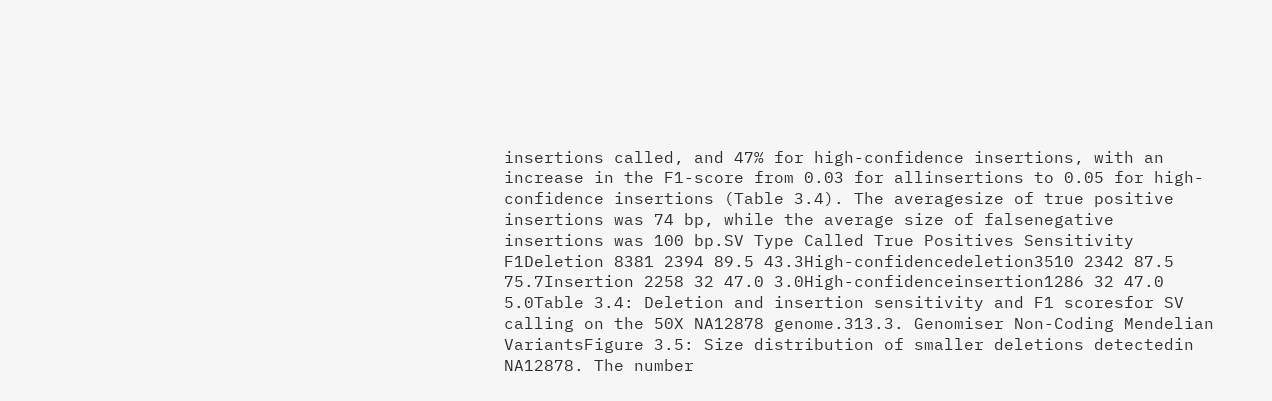insertions called, and 47% for high-confidence insertions, with an increase in the F1-score from 0.03 for allinsertions to 0.05 for high-confidence insertions (Table 3.4). The averagesize of true positive insertions was 74 bp, while the average size of falsenegative insertions was 100 bp.SV Type Called True Positives Sensitivity F1Deletion 8381 2394 89.5 43.3High-confidencedeletion3510 2342 87.5 75.7Insertion 2258 32 47.0 3.0High-confidenceinsertion1286 32 47.0 5.0Table 3.4: Deletion and insertion sensitivity and F1 scoresfor SV calling on the 50X NA12878 genome.313.3. Genomiser Non-Coding Mendelian VariantsFigure 3.5: Size distribution of smaller deletions detectedin NA12878. The number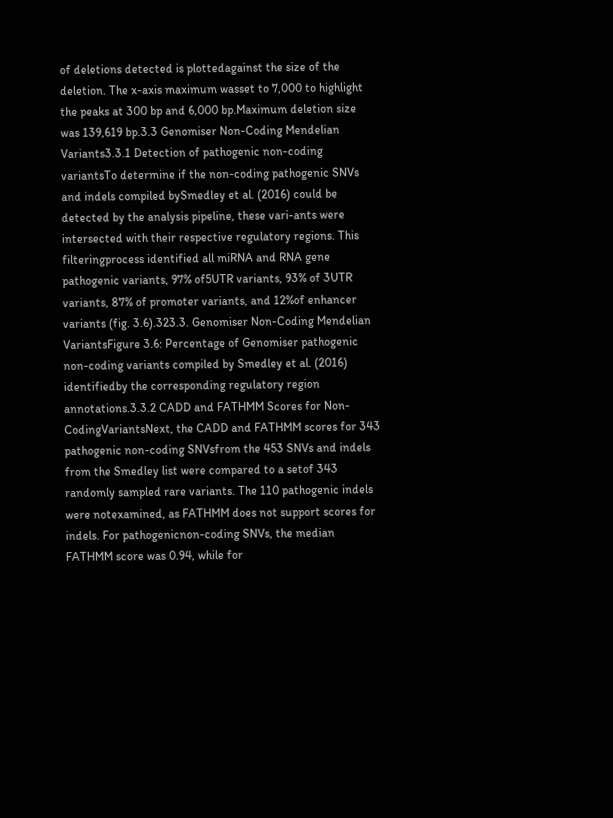of deletions detected is plottedagainst the size of the deletion. The x-axis maximum wasset to 7,000 to highlight the peaks at 300 bp and 6,000 bp.Maximum deletion size was 139,619 bp.3.3 Genomiser Non-Coding Mendelian Variants3.3.1 Detection of pathogenic non-coding variantsTo determine if the non-coding pathogenic SNVs and indels compiled bySmedley et al. (2016) could be detected by the analysis pipeline, these vari-ants were intersected with their respective regulatory regions. This filteringprocess identified all miRNA and RNA gene pathogenic variants, 97% of5UTR variants, 93% of 3UTR variants, 87% of promoter variants, and 12%of enhancer variants (fig. 3.6).323.3. Genomiser Non-Coding Mendelian VariantsFigure 3.6: Percentage of Genomiser pathogenic non-coding variants compiled by Smedley et al. (2016) identifiedby the corresponding regulatory region annotations.3.3.2 CADD and FATHMM Scores for Non-CodingVariantsNext, the CADD and FATHMM scores for 343 pathogenic non-coding SNVsfrom the 453 SNVs and indels from the Smedley list were compared to a setof 343 randomly sampled rare variants. The 110 pathogenic indels were notexamined, as FATHMM does not support scores for indels. For pathogenicnon-coding SNVs, the median FATHMM score was 0.94, while for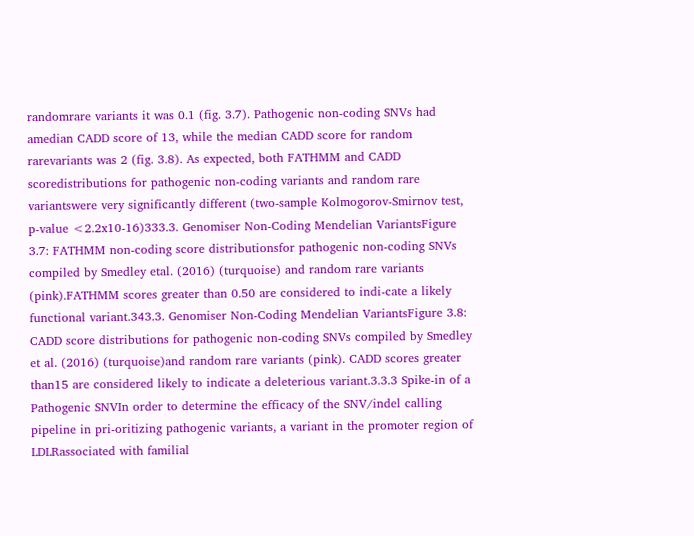randomrare variants it was 0.1 (fig. 3.7). Pathogenic non-coding SNVs had amedian CADD score of 13, while the median CADD score for random rarevariants was 2 (fig. 3.8). As expected, both FATHMM and CADD scoredistributions for pathogenic non-coding variants and random rare variantswere very significantly different (two-sample Kolmogorov-Smirnov test, p-value <2.2x10-16)333.3. Genomiser Non-Coding Mendelian VariantsFigure 3.7: FATHMM non-coding score distributionsfor pathogenic non-coding SNVs compiled by Smedley etal. (2016) (turquoise) and random rare variants (pink).FATHMM scores greater than 0.50 are considered to indi-cate a likely functional variant.343.3. Genomiser Non-Coding Mendelian VariantsFigure 3.8: CADD score distributions for pathogenic non-coding SNVs compiled by Smedley et al. (2016) (turquoise)and random rare variants (pink). CADD scores greater than15 are considered likely to indicate a deleterious variant.3.3.3 Spike-in of a Pathogenic SNVIn order to determine the efficacy of the SNV/indel calling pipeline in pri-oritizing pathogenic variants, a variant in the promoter region of LDLRassociated with familial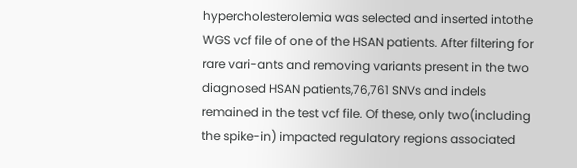hypercholesterolemia was selected and inserted intothe WGS vcf file of one of the HSAN patients. After filtering for rare vari-ants and removing variants present in the two diagnosed HSAN patients,76,761 SNVs and indels remained in the test vcf file. Of these, only two(including the spike-in) impacted regulatory regions associated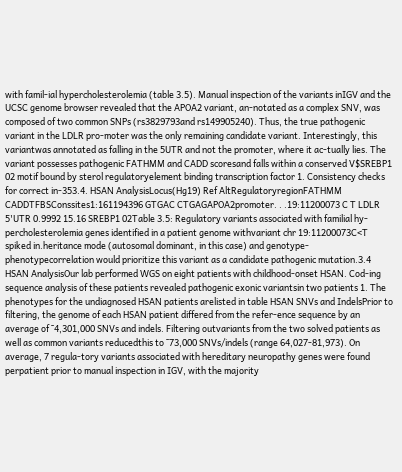with famil-ial hypercholesterolemia (table 3.5). Manual inspection of the variants inIGV and the UCSC genome browser revealed that the APOA2 variant, an-notated as a complex SNV, was composed of two common SNPs (rs3829793and rs149905240). Thus, the true pathogenic variant in the LDLR pro-moter was the only remaining candidate variant. Interestingly, this variantwas annotated as falling in the 5UTR and not the promoter, where it ac-tually lies. The variant possesses pathogenic FATHMM and CADD scoresand falls within a conserved V$SREBP1 02 motif bound by sterol regulatoryelement binding transcription factor 1. Consistency checks for correct in-353.4. HSAN AnalysisLocus(Hg19) Ref AltRegulatoryregionFATHMM CADDTFBSConssites1:161194396 GTGAC CTGAGAPOA2promoter. . .19:11200073 C T LDLR 5'UTR 0.9992 15.16 SREBP1 02Table 3.5: Regulatory variants associated with familial hy-percholesterolemia genes identified in a patient genome withvariant chr 19:11200073C<T spiked in.heritance mode (autosomal dominant, in this case) and genotype-phenotypecorrelation would prioritize this variant as a candidate pathogenic mutation.3.4 HSAN AnalysisOur lab performed WGS on eight patients with childhood-onset HSAN. Cod-ing sequence analysis of these patients revealed pathogenic exonic variantsin two patients 1. The phenotypes for the undiagnosed HSAN patients arelisted in table HSAN SNVs and IndelsPrior to filtering, the genome of each HSAN patient differed from the refer-ence sequence by an average of ˜4,301,000 SNVs and indels. Filtering outvariants from the two solved patients as well as common variants reducedthis to ˜73,000 SNVs/indels (range 64,027-81,973). On average, 7 regula-tory variants associated with hereditary neuropathy genes were found perpatient prior to manual inspection in IGV, with the majority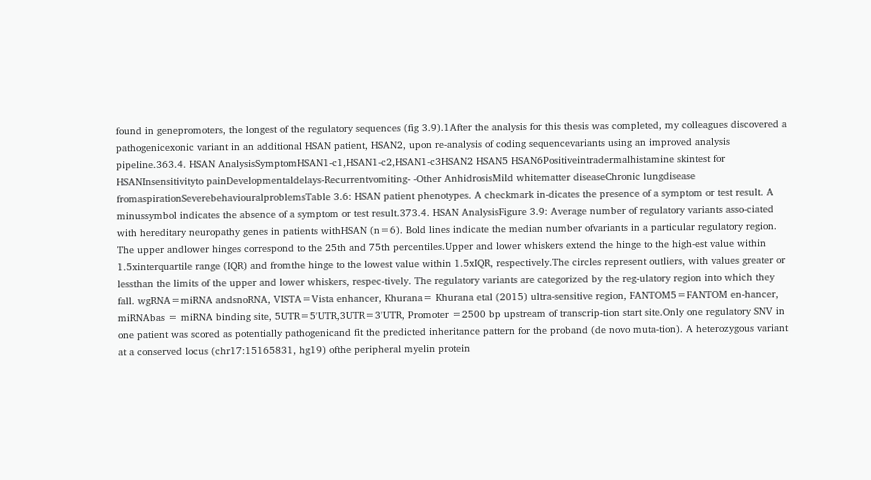found in genepromoters, the longest of the regulatory sequences (fig 3.9).1After the analysis for this thesis was completed, my colleagues discovered a pathogenicexonic variant in an additional HSAN patient, HSAN2, upon re-analysis of coding sequencevariants using an improved analysis pipeline.363.4. HSAN AnalysisSymptomHSAN1-c1,HSAN1-c2,HSAN1-c3HSAN2 HSAN5 HSAN6Positiveintradermalhistamine skintest for HSANInsensitivityto painDevelopmentaldelays-Recurrentvomiting- -Other AnhidrosisMild whitematter diseaseChronic lungdisease fromaspirationSeverebehaviouralproblemsTable 3.6: HSAN patient phenotypes. A checkmark in-dicates the presence of a symptom or test result. A minussymbol indicates the absence of a symptom or test result.373.4. HSAN AnalysisFigure 3.9: Average number of regulatory variants asso-ciated with hereditary neuropathy genes in patients withHSAN (n=6). Bold lines indicate the median number ofvariants in a particular regulatory region. The upper andlower hinges correspond to the 25th and 75th percentiles.Upper and lower whiskers extend the hinge to the high-est value within 1.5xinterquartile range (IQR) and fromthe hinge to the lowest value within 1.5xIQR, respectively.The circles represent outliers, with values greater or lessthan the limits of the upper and lower whiskers, respec-tively. The regulatory variants are categorized by the reg-ulatory region into which they fall. wgRNA=miRNA andsnoRNA, VISTA=Vista enhancer, Khurana= Khurana etal (2015) ultra-sensitive region, FANTOM5=FANTOM en-hancer, miRNAbas = miRNA binding site, 5UTR=5'UTR,3UTR=3'UTR, Promoter =2500 bp upstream of transcrip-tion start site.Only one regulatory SNV in one patient was scored as potentially pathogenicand fit the predicted inheritance pattern for the proband (de novo muta-tion). A heterozygous variant at a conserved locus (chr17:15165831, hg19) ofthe peripheral myelin protein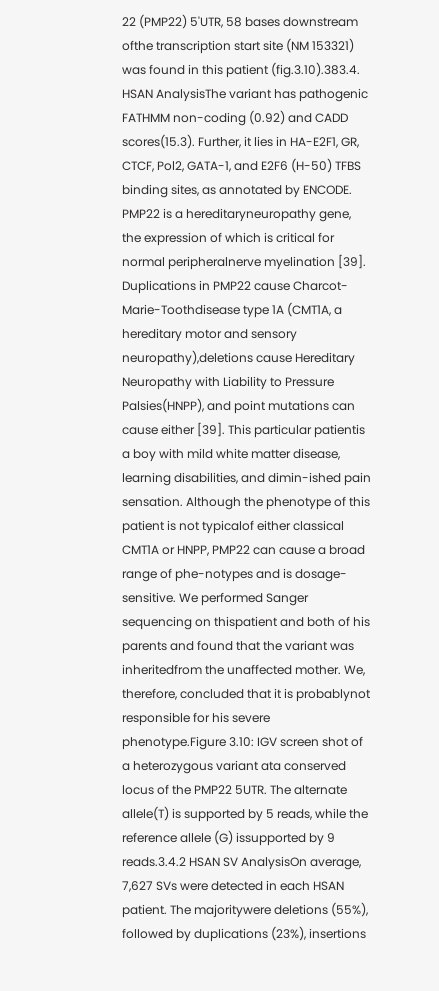22 (PMP22) 5'UTR, 58 bases downstream ofthe transcription start site (NM 153321) was found in this patient (fig.3.10).383.4. HSAN AnalysisThe variant has pathogenic FATHMM non-coding (0.92) and CADD scores(15.3). Further, it lies in HA-E2F1, GR, CTCF, Pol2, GATA-1, and E2F6 (H-50) TFBS binding sites, as annotated by ENCODE. PMP22 is a hereditaryneuropathy gene, the expression of which is critical for normal peripheralnerve myelination [39]. Duplications in PMP22 cause Charcot-Marie-Toothdisease type 1A (CMT1A, a hereditary motor and sensory neuropathy),deletions cause Hereditary Neuropathy with Liability to Pressure Palsies(HNPP), and point mutations can cause either [39]. This particular patientis a boy with mild white matter disease, learning disabilities, and dimin-ished pain sensation. Although the phenotype of this patient is not typicalof either classical CMT1A or HNPP, PMP22 can cause a broad range of phe-notypes and is dosage-sensitive. We performed Sanger sequencing on thispatient and both of his parents and found that the variant was inheritedfrom the unaffected mother. We, therefore, concluded that it is probablynot responsible for his severe phenotype.Figure 3.10: IGV screen shot of a heterozygous variant ata conserved locus of the PMP22 5UTR. The alternate allele(T) is supported by 5 reads, while the reference allele (G) issupported by 9 reads.3.4.2 HSAN SV AnalysisOn average, 7,627 SVs were detected in each HSAN patient. The majoritywere deletions (55%), followed by duplications (23%), insertions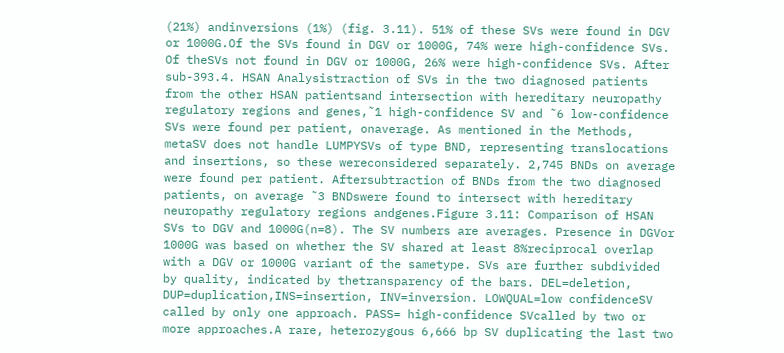(21%) andinversions (1%) (fig. 3.11). 51% of these SVs were found in DGV or 1000G.Of the SVs found in DGV or 1000G, 74% were high-confidence SVs. Of theSVs not found in DGV or 1000G, 26% were high-confidence SVs. After sub-393.4. HSAN Analysistraction of SVs in the two diagnosed patients from the other HSAN patientsand intersection with hereditary neuropathy regulatory regions and genes,˜1 high-confidence SV and ˜6 low-confidence SVs were found per patient, onaverage. As mentioned in the Methods, metaSV does not handle LUMPYSVs of type BND, representing translocations and insertions, so these wereconsidered separately. 2,745 BNDs on average were found per patient. Aftersubtraction of BNDs from the two diagnosed patients, on average ˜3 BNDswere found to intersect with hereditary neuropathy regulatory regions andgenes.Figure 3.11: Comparison of HSAN SVs to DGV and 1000G(n=8). The SV numbers are averages. Presence in DGVor 1000G was based on whether the SV shared at least 8%reciprocal overlap with a DGV or 1000G variant of the sametype. SVs are further subdivided by quality, indicated by thetransparency of the bars. DEL=deletion, DUP=duplication,INS=insertion, INV=inversion. LOWQUAL=low confidenceSV called by only one approach. PASS= high-confidence SVcalled by two or more approaches.A rare, heterozygous 6,666 bp SV duplicating the last two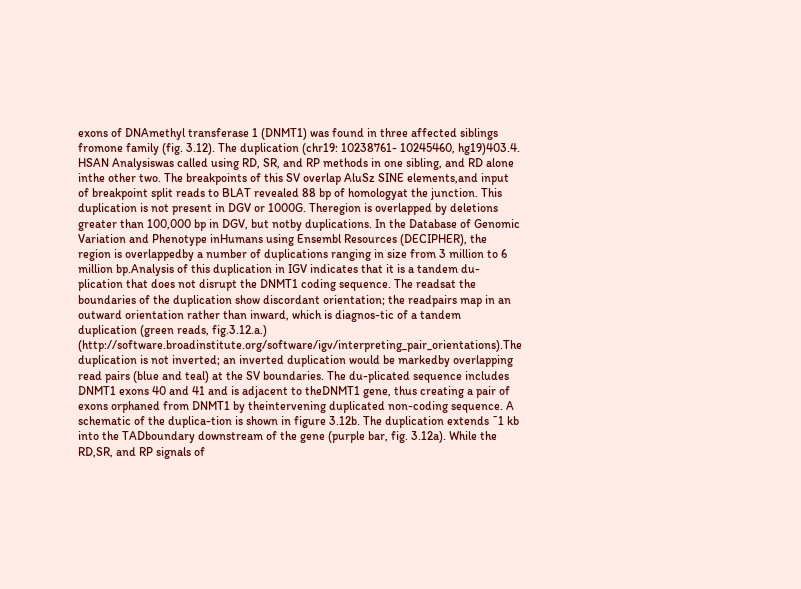exons of DNAmethyl transferase 1 (DNMT1) was found in three affected siblings fromone family (fig. 3.12). The duplication (chr19: 10238761- 10245460, hg19)403.4. HSAN Analysiswas called using RD, SR, and RP methods in one sibling, and RD alone inthe other two. The breakpoints of this SV overlap AluSz SINE elements,and input of breakpoint split reads to BLAT revealed 88 bp of homologyat the junction. This duplication is not present in DGV or 1000G. Theregion is overlapped by deletions greater than 100,000 bp in DGV, but notby duplications. In the Database of Genomic Variation and Phenotype inHumans using Ensembl Resources (DECIPHER), the region is overlappedby a number of duplications ranging in size from 3 million to 6 million bp.Analysis of this duplication in IGV indicates that it is a tandem du-plication that does not disrupt the DNMT1 coding sequence. The readsat the boundaries of the duplication show discordant orientation; the readpairs map in an outward orientation rather than inward, which is diagnos-tic of a tandem duplication (green reads, fig.3.12.a.) (http://software.broadinstitute.org/software/igv/interpreting_pair_orientations).The duplication is not inverted; an inverted duplication would be markedby overlapping read pairs (blue and teal) at the SV boundaries. The du-plicated sequence includes DNMT1 exons 40 and 41 and is adjacent to theDNMT1 gene, thus creating a pair of exons orphaned from DNMT1 by theintervening duplicated non-coding sequence. A schematic of the duplica-tion is shown in figure 3.12b. The duplication extends ˜1 kb into the TADboundary downstream of the gene (purple bar, fig. 3.12a). While the RD,SR, and RP signals of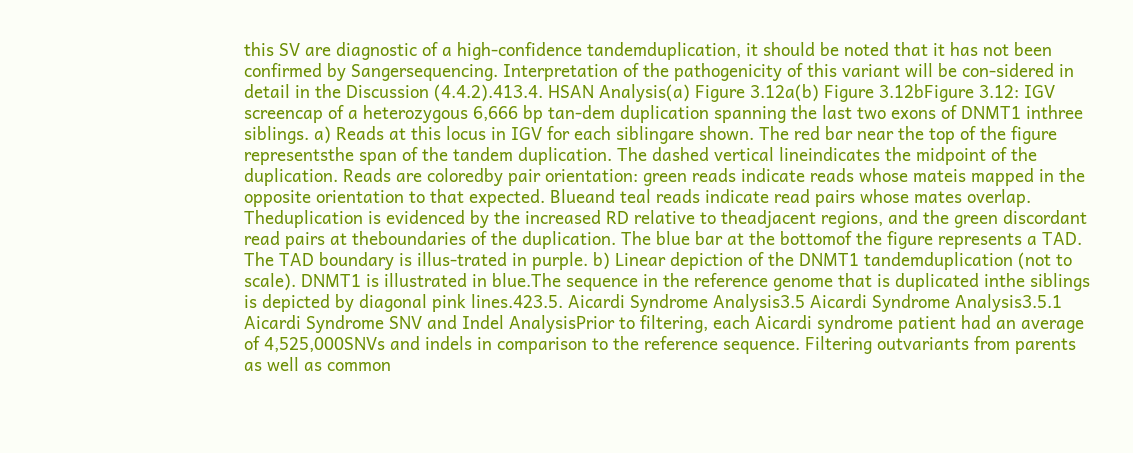this SV are diagnostic of a high-confidence tandemduplication, it should be noted that it has not been confirmed by Sangersequencing. Interpretation of the pathogenicity of this variant will be con-sidered in detail in the Discussion (4.4.2).413.4. HSAN Analysis(a) Figure 3.12a(b) Figure 3.12bFigure 3.12: IGV screencap of a heterozygous 6,666 bp tan-dem duplication spanning the last two exons of DNMT1 inthree siblings. a) Reads at this locus in IGV for each siblingare shown. The red bar near the top of the figure representsthe span of the tandem duplication. The dashed vertical lineindicates the midpoint of the duplication. Reads are coloredby pair orientation: green reads indicate reads whose mateis mapped in the opposite orientation to that expected. Blueand teal reads indicate read pairs whose mates overlap. Theduplication is evidenced by the increased RD relative to theadjacent regions, and the green discordant read pairs at theboundaries of the duplication. The blue bar at the bottomof the figure represents a TAD. The TAD boundary is illus-trated in purple. b) Linear depiction of the DNMT1 tandemduplication (not to scale). DNMT1 is illustrated in blue.The sequence in the reference genome that is duplicated inthe siblings is depicted by diagonal pink lines.423.5. Aicardi Syndrome Analysis3.5 Aicardi Syndrome Analysis3.5.1 Aicardi Syndrome SNV and Indel AnalysisPrior to filtering, each Aicardi syndrome patient had an average of 4,525,000SNVs and indels in comparison to the reference sequence. Filtering outvariants from parents as well as common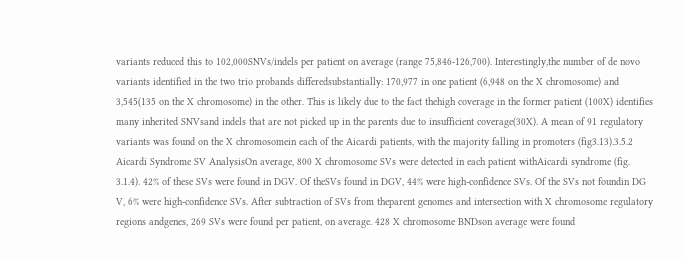variants reduced this to 102,000SNVs/indels per patient on average (range 75,846-126,700). Interestingly,the number of de novo variants identified in the two trio probands differedsubstantially: 170,977 in one patient (6,948 on the X chromosome) and 3,545(135 on the X chromosome) in the other. This is likely due to the fact thehigh coverage in the former patient (100X) identifies many inherited SNVsand indels that are not picked up in the parents due to insufficient coverage(30X). A mean of 91 regulatory variants was found on the X chromosomein each of the Aicardi patients, with the majority falling in promoters (fig3.13).3.5.2 Aicardi Syndrome SV AnalysisOn average, 800 X chromosome SVs were detected in each patient withAicardi syndrome (fig. 3.1.4). 42% of these SVs were found in DGV. Of theSVs found in DGV, 44% were high-confidence SVs. Of the SVs not foundin DG V, 6% were high-confidence SVs. After subtraction of SVs from theparent genomes and intersection with X chromosome regulatory regions andgenes, 269 SVs were found per patient, on average. 428 X chromosome BNDson average were found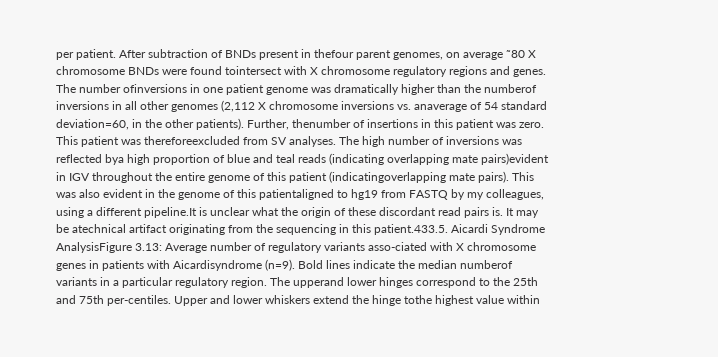per patient. After subtraction of BNDs present in thefour parent genomes, on average ˜80 X chromosome BNDs were found tointersect with X chromosome regulatory regions and genes. The number ofinversions in one patient genome was dramatically higher than the numberof inversions in all other genomes (2,112 X chromosome inversions vs. anaverage of 54 standard deviation=60, in the other patients). Further, thenumber of insertions in this patient was zero. This patient was thereforeexcluded from SV analyses. The high number of inversions was reflected bya high proportion of blue and teal reads (indicating overlapping mate pairs)evident in IGV throughout the entire genome of this patient (indicatingoverlapping mate pairs). This was also evident in the genome of this patientaligned to hg19 from FASTQ by my colleagues, using a different pipeline.It is unclear what the origin of these discordant read pairs is. It may be atechnical artifact originating from the sequencing in this patient.433.5. Aicardi Syndrome AnalysisFigure 3.13: Average number of regulatory variants asso-ciated with X chromosome genes in patients with Aicardisyndrome (n=9). Bold lines indicate the median numberof variants in a particular regulatory region. The upperand lower hinges correspond to the 25th and 75th per-centiles. Upper and lower whiskers extend the hinge tothe highest value within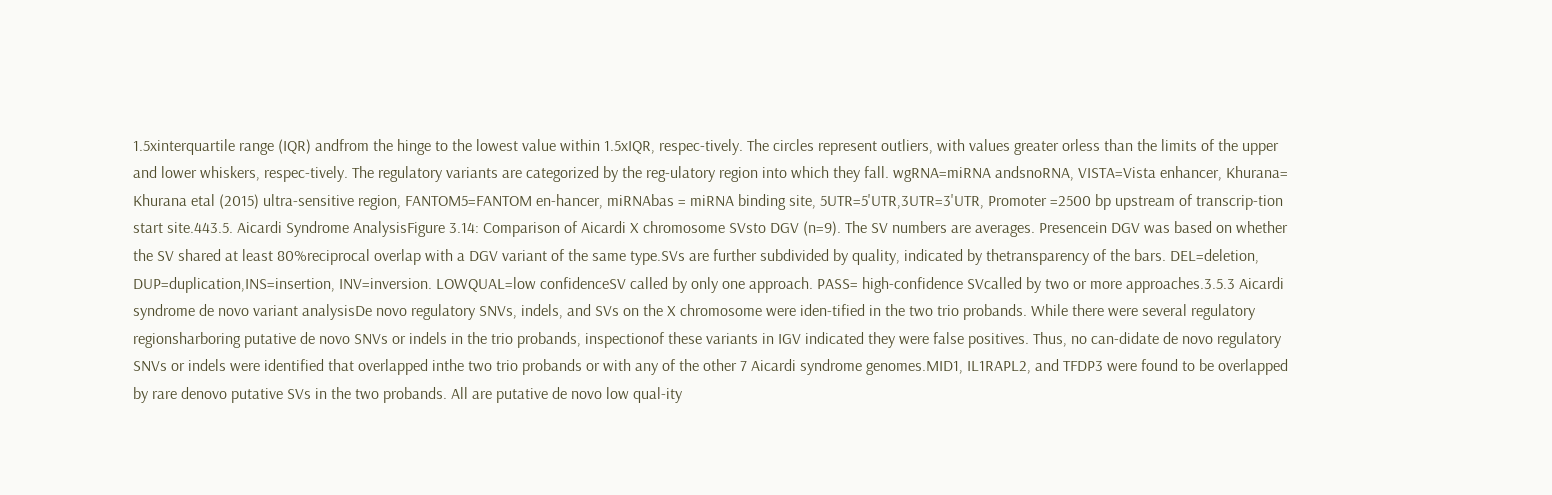1.5xinterquartile range (IQR) andfrom the hinge to the lowest value within 1.5xIQR, respec-tively. The circles represent outliers, with values greater orless than the limits of the upper and lower whiskers, respec-tively. The regulatory variants are categorized by the reg-ulatory region into which they fall. wgRNA=miRNA andsnoRNA, VISTA=Vista enhancer, Khurana= Khurana etal (2015) ultra-sensitive region, FANTOM5=FANTOM en-hancer, miRNAbas = miRNA binding site, 5UTR=5'UTR,3UTR=3'UTR, Promoter =2500 bp upstream of transcrip-tion start site.443.5. Aicardi Syndrome AnalysisFigure 3.14: Comparison of Aicardi X chromosome SVsto DGV (n=9). The SV numbers are averages. Presencein DGV was based on whether the SV shared at least 80%reciprocal overlap with a DGV variant of the same type.SVs are further subdivided by quality, indicated by thetransparency of the bars. DEL=deletion, DUP=duplication,INS=insertion, INV=inversion. LOWQUAL=low confidenceSV called by only one approach. PASS= high-confidence SVcalled by two or more approaches.3.5.3 Aicardi syndrome de novo variant analysisDe novo regulatory SNVs, indels, and SVs on the X chromosome were iden-tified in the two trio probands. While there were several regulatory regionsharboring putative de novo SNVs or indels in the trio probands, inspectionof these variants in IGV indicated they were false positives. Thus, no can-didate de novo regulatory SNVs or indels were identified that overlapped inthe two trio probands or with any of the other 7 Aicardi syndrome genomes.MID1, IL1RAPL2, and TFDP3 were found to be overlapped by rare denovo putative SVs in the two probands. All are putative de novo low qual-ity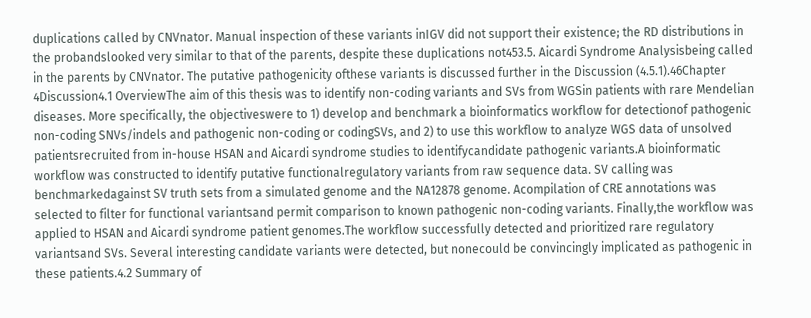duplications called by CNVnator. Manual inspection of these variants inIGV did not support their existence; the RD distributions in the probandslooked very similar to that of the parents, despite these duplications not453.5. Aicardi Syndrome Analysisbeing called in the parents by CNVnator. The putative pathogenicity ofthese variants is discussed further in the Discussion (4.5.1).46Chapter 4Discussion4.1 OverviewThe aim of this thesis was to identify non-coding variants and SVs from WGSin patients with rare Mendelian diseases. More specifically, the objectiveswere to 1) develop and benchmark a bioinformatics workflow for detectionof pathogenic non-coding SNVs/indels and pathogenic non-coding or codingSVs, and 2) to use this workflow to analyze WGS data of unsolved patientsrecruited from in-house HSAN and Aicardi syndrome studies to identifycandidate pathogenic variants.A bioinformatic workflow was constructed to identify putative functionalregulatory variants from raw sequence data. SV calling was benchmarkedagainst SV truth sets from a simulated genome and the NA12878 genome. Acompilation of CRE annotations was selected to filter for functional variantsand permit comparison to known pathogenic non-coding variants. Finally,the workflow was applied to HSAN and Aicardi syndrome patient genomes.The workflow successfully detected and prioritized rare regulatory variantsand SVs. Several interesting candidate variants were detected, but nonecould be convincingly implicated as pathogenic in these patients.4.2 Summary of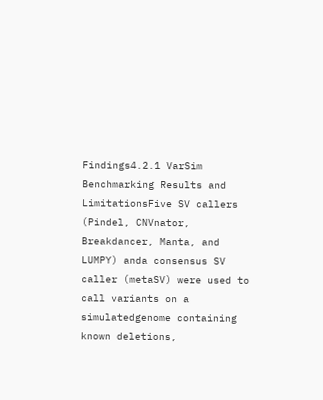Findings4.2.1 VarSim Benchmarking Results and LimitationsFive SV callers (Pindel, CNVnator, Breakdancer, Manta, and LUMPY) anda consensus SV caller (metaSV) were used to call variants on a simulatedgenome containing known deletions,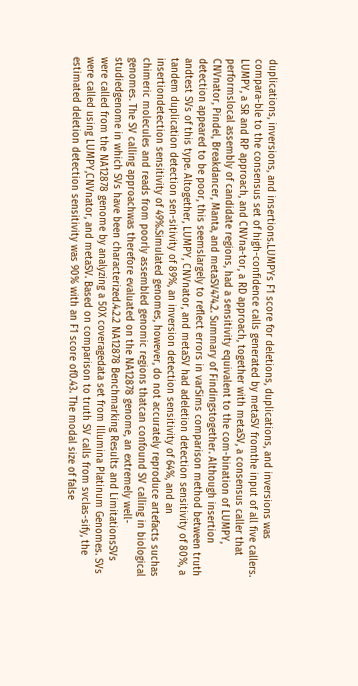duplications, inversions, and insertions.LUMPYs F1 score for deletions, duplications, and inversions was compara-ble to the consensus set of high-confidence calls generated by metaSV fromthe input of all five callers. LUMPY, a SR and RP approach, and CNVna-tor, a RD approach, together with metaSV, a consensus caller that performslocal assembly of candidate regions, had a sensitivity equivalent to the com-bination of LUMPY, CNVnator, Pindel, Breakdancer, Manta, and metaSV474.2. Summary of Findingstogether. Although insertion detection appeared to be poor, this seemslargely to reflect errors in varSims comparison method between truth andtest SVs of this type. Altogether, LUMPY, CNVnator, and metaSV had adeletion detection sensitivity of 80%, a tandem duplication detection sen-sitivity of 89%, an inversion detection sensitivity of 64%, and an insertiondetection sensitivity of 49%.Simulated genomes, however, do not accurately reproduce artefacts suchas chimeric molecules and reads from poorly assembled genomic regions thatcan confound SV calling in biological genomes. The SV calling approachwas therefore evaluated on the NA12878 genome, an extremely well-studiedgenome in which SVs have been characterized.4.2.2 NA12878 Benchmarking Results and LimitationsSVs were called from the NA12878 genome by analyzing a 50X coveragedata set from Illumina Platinum Genomes. SVs were called using LUMPY,CNVnator, and metaSV. Based on comparison to truth SV calls from svclas-sify, the estimated deletion detection sensitivity was 90% with an F1 score of0.43. The modal size of false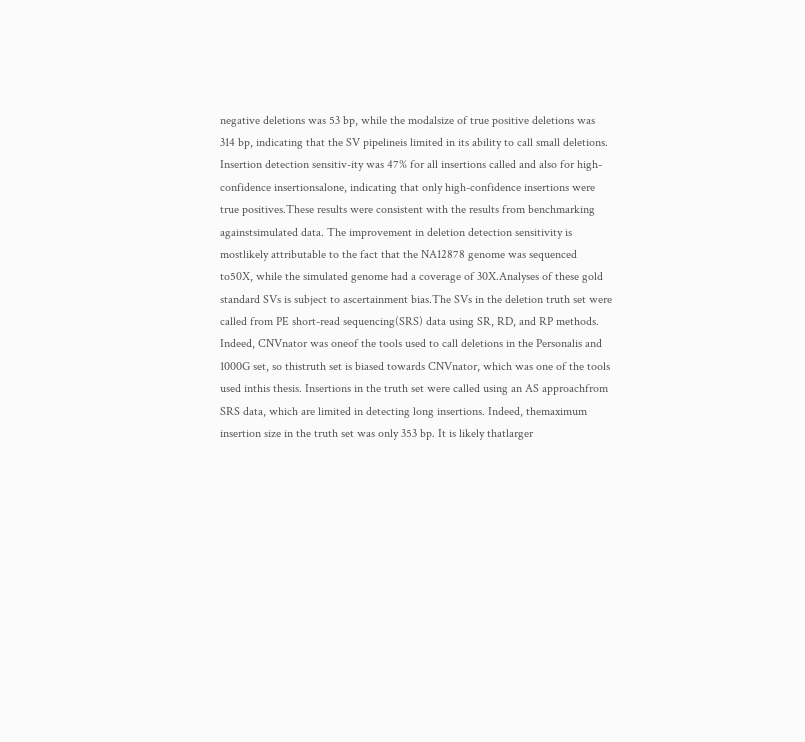negative deletions was 53 bp, while the modalsize of true positive deletions was 314 bp, indicating that the SV pipelineis limited in its ability to call small deletions. Insertion detection sensitiv-ity was 47% for all insertions called and also for high-confidence insertionsalone, indicating that only high-confidence insertions were true positives.These results were consistent with the results from benchmarking againstsimulated data. The improvement in deletion detection sensitivity is mostlikely attributable to the fact that the NA12878 genome was sequenced to50X, while the simulated genome had a coverage of 30X.Analyses of these gold standard SVs is subject to ascertainment bias.The SVs in the deletion truth set were called from PE short-read sequencing(SRS) data using SR, RD, and RP methods. Indeed, CNVnator was oneof the tools used to call deletions in the Personalis and 1000G set, so thistruth set is biased towards CNVnator, which was one of the tools used inthis thesis. Insertions in the truth set were called using an AS approachfrom SRS data, which are limited in detecting long insertions. Indeed, themaximum insertion size in the truth set was only 353 bp. It is likely thatlarger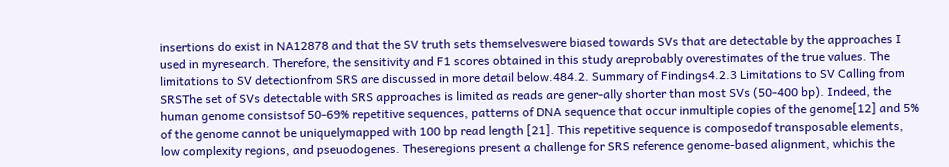insertions do exist in NA12878 and that the SV truth sets themselveswere biased towards SVs that are detectable by the approaches I used in myresearch. Therefore, the sensitivity and F1 scores obtained in this study areprobably overestimates of the true values. The limitations to SV detectionfrom SRS are discussed in more detail below.484.2. Summary of Findings4.2.3 Limitations to SV Calling from SRSThe set of SVs detectable with SRS approaches is limited as reads are gener-ally shorter than most SVs (50-400 bp). Indeed, the human genome consistsof 50-69% repetitive sequences, patterns of DNA sequence that occur inmultiple copies of the genome[12] and 5% of the genome cannot be uniquelymapped with 100 bp read length [21]. This repetitive sequence is composedof transposable elements, low complexity regions, and pseuodogenes. Theseregions present a challenge for SRS reference genome-based alignment, whichis the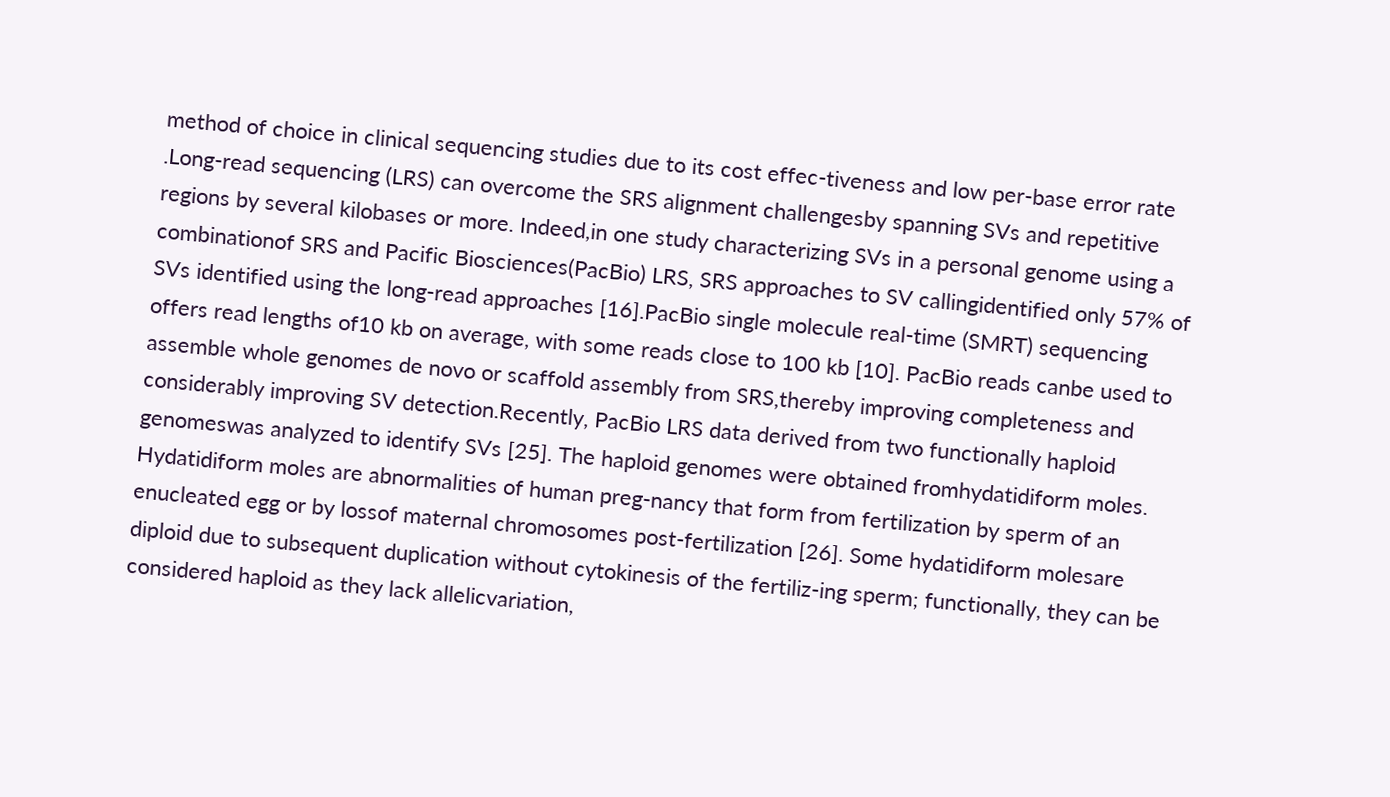method of choice in clinical sequencing studies due to its cost effec-tiveness and low per-base error rate .Long-read sequencing (LRS) can overcome the SRS alignment challengesby spanning SVs and repetitive regions by several kilobases or more. Indeed,in one study characterizing SVs in a personal genome using a combinationof SRS and Pacific Biosciences(PacBio) LRS, SRS approaches to SV callingidentified only 57% of SVs identified using the long-read approaches [16].PacBio single molecule real-time (SMRT) sequencing offers read lengths of10 kb on average, with some reads close to 100 kb [10]. PacBio reads canbe used to assemble whole genomes de novo or scaffold assembly from SRS,thereby improving completeness and considerably improving SV detection.Recently, PacBio LRS data derived from two functionally haploid genomeswas analyzed to identify SVs [25]. The haploid genomes were obtained fromhydatidiform moles. Hydatidiform moles are abnormalities of human preg-nancy that form from fertilization by sperm of an enucleated egg or by lossof maternal chromosomes post-fertilization [26]. Some hydatidiform molesare diploid due to subsequent duplication without cytokinesis of the fertiliz-ing sperm; functionally, they can be considered haploid as they lack allelicvariation,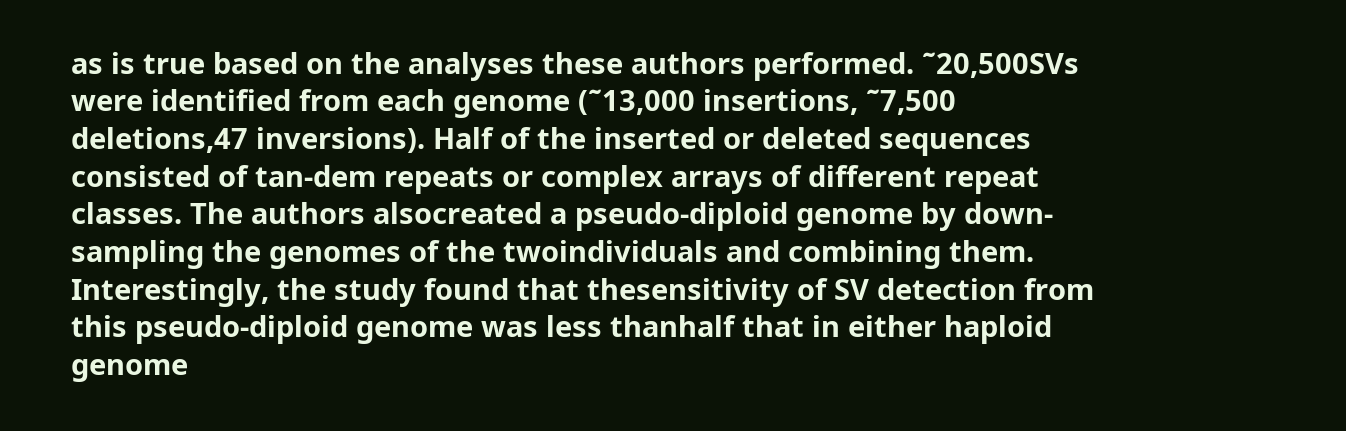as is true based on the analyses these authors performed. ˜20,500SVs were identified from each genome (˜13,000 insertions, ˜7,500 deletions,47 inversions). Half of the inserted or deleted sequences consisted of tan-dem repeats or complex arrays of different repeat classes. The authors alsocreated a pseudo-diploid genome by down-sampling the genomes of the twoindividuals and combining them. Interestingly, the study found that thesensitivity of SV detection from this pseudo-diploid genome was less thanhalf that in either haploid genome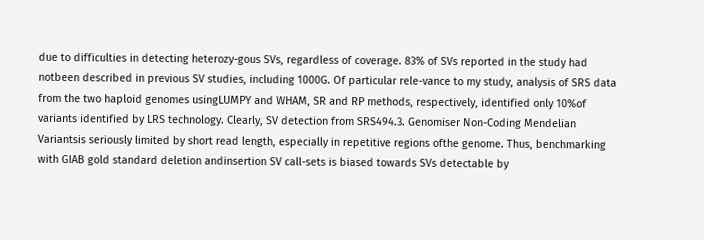due to difficulties in detecting heterozy-gous SVs, regardless of coverage. 83% of SVs reported in the study had notbeen described in previous SV studies, including 1000G. Of particular rele-vance to my study, analysis of SRS data from the two haploid genomes usingLUMPY and WHAM, SR and RP methods, respectively, identified only 10%of variants identified by LRS technology. Clearly, SV detection from SRS494.3. Genomiser Non-Coding Mendelian Variantsis seriously limited by short read length, especially in repetitive regions ofthe genome. Thus, benchmarking with GIAB gold standard deletion andinsertion SV call-sets is biased towards SVs detectable by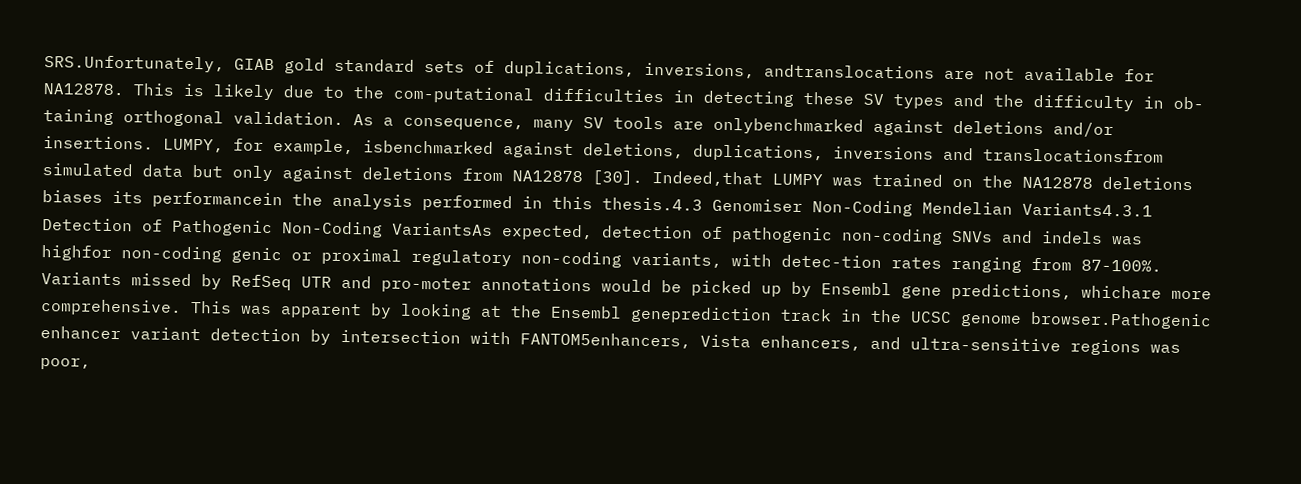SRS.Unfortunately, GIAB gold standard sets of duplications, inversions, andtranslocations are not available for NA12878. This is likely due to the com-putational difficulties in detecting these SV types and the difficulty in ob-taining orthogonal validation. As a consequence, many SV tools are onlybenchmarked against deletions and/or insertions. LUMPY, for example, isbenchmarked against deletions, duplications, inversions and translocationsfrom simulated data but only against deletions from NA12878 [30]. Indeed,that LUMPY was trained on the NA12878 deletions biases its performancein the analysis performed in this thesis.4.3 Genomiser Non-Coding Mendelian Variants4.3.1 Detection of Pathogenic Non-Coding VariantsAs expected, detection of pathogenic non-coding SNVs and indels was highfor non-coding genic or proximal regulatory non-coding variants, with detec-tion rates ranging from 87-100%. Variants missed by RefSeq UTR and pro-moter annotations would be picked up by Ensembl gene predictions, whichare more comprehensive. This was apparent by looking at the Ensembl geneprediction track in the UCSC genome browser.Pathogenic enhancer variant detection by intersection with FANTOM5enhancers, Vista enhancers, and ultra-sensitive regions was poor,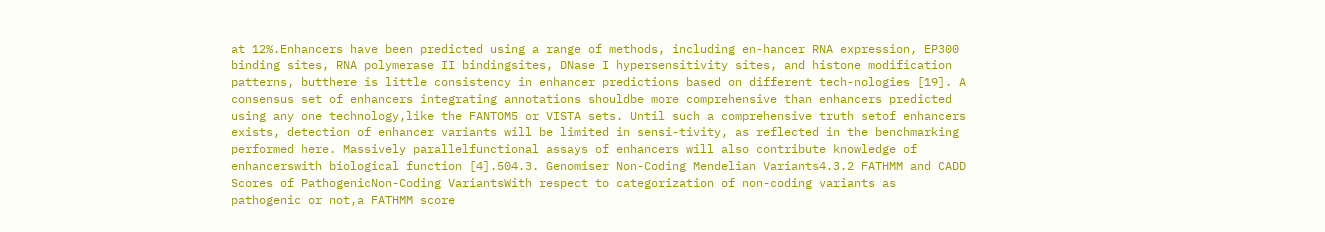at 12%.Enhancers have been predicted using a range of methods, including en-hancer RNA expression, EP300 binding sites, RNA polymerase II bindingsites, DNase I hypersensitivity sites, and histone modification patterns, butthere is little consistency in enhancer predictions based on different tech-nologies [19]. A consensus set of enhancers integrating annotations shouldbe more comprehensive than enhancers predicted using any one technology,like the FANTOM5 or VISTA sets. Until such a comprehensive truth setof enhancers exists, detection of enhancer variants will be limited in sensi-tivity, as reflected in the benchmarking performed here. Massively parallelfunctional assays of enhancers will also contribute knowledge of enhancerswith biological function [4].504.3. Genomiser Non-Coding Mendelian Variants4.3.2 FATHMM and CADD Scores of PathogenicNon-Coding VariantsWith respect to categorization of non-coding variants as pathogenic or not,a FATHMM score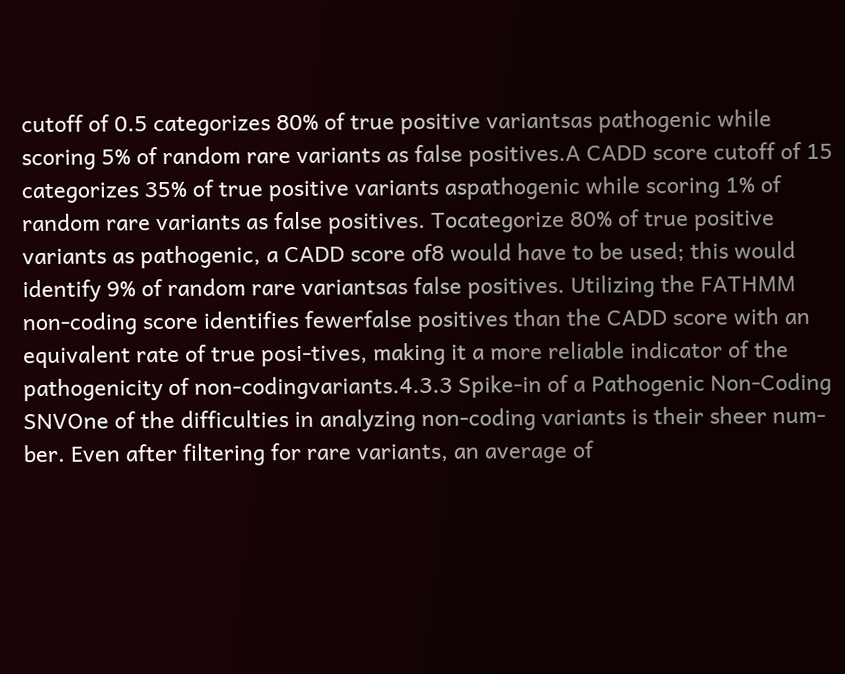cutoff of 0.5 categorizes 80% of true positive variantsas pathogenic while scoring 5% of random rare variants as false positives.A CADD score cutoff of 15 categorizes 35% of true positive variants aspathogenic while scoring 1% of random rare variants as false positives. Tocategorize 80% of true positive variants as pathogenic, a CADD score of8 would have to be used; this would identify 9% of random rare variantsas false positives. Utilizing the FATHMM non-coding score identifies fewerfalse positives than the CADD score with an equivalent rate of true posi-tives, making it a more reliable indicator of the pathogenicity of non-codingvariants.4.3.3 Spike-in of a Pathogenic Non-Coding SNVOne of the difficulties in analyzing non-coding variants is their sheer num-ber. Even after filtering for rare variants, an average of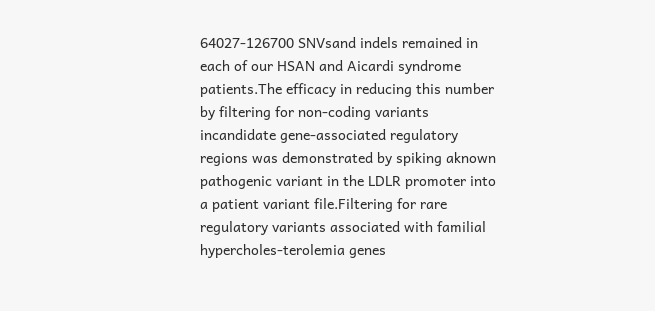64027-126700 SNVsand indels remained in each of our HSAN and Aicardi syndrome patients.The efficacy in reducing this number by filtering for non-coding variants incandidate gene-associated regulatory regions was demonstrated by spiking aknown pathogenic variant in the LDLR promoter into a patient variant file.Filtering for rare regulatory variants associated with familial hypercholes-terolemia genes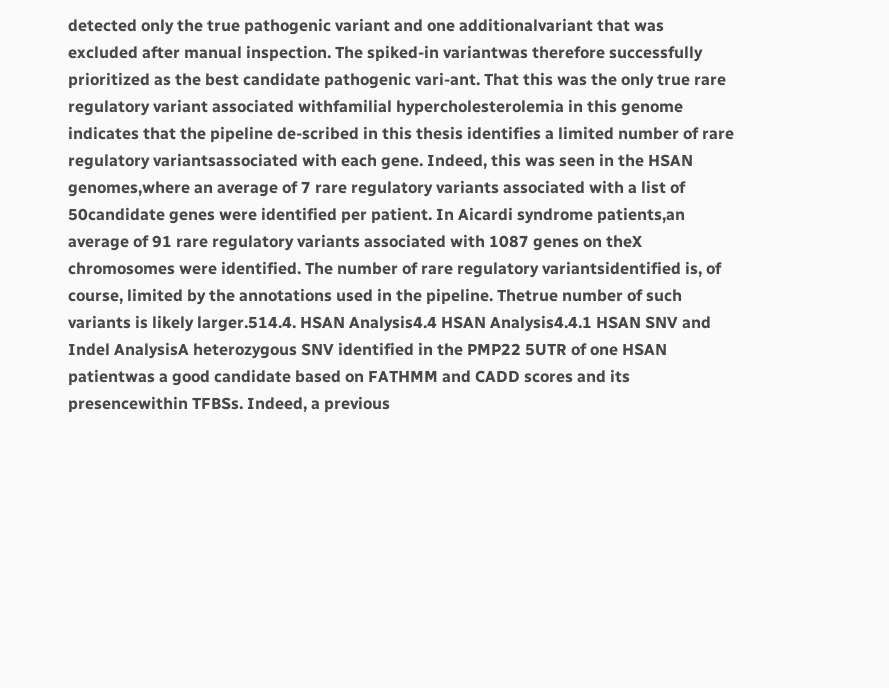detected only the true pathogenic variant and one additionalvariant that was excluded after manual inspection. The spiked-in variantwas therefore successfully prioritized as the best candidate pathogenic vari-ant. That this was the only true rare regulatory variant associated withfamilial hypercholesterolemia in this genome indicates that the pipeline de-scribed in this thesis identifies a limited number of rare regulatory variantsassociated with each gene. Indeed, this was seen in the HSAN genomes,where an average of 7 rare regulatory variants associated with a list of 50candidate genes were identified per patient. In Aicardi syndrome patients,an average of 91 rare regulatory variants associated with 1087 genes on theX chromosomes were identified. The number of rare regulatory variantsidentified is, of course, limited by the annotations used in the pipeline. Thetrue number of such variants is likely larger.514.4. HSAN Analysis4.4 HSAN Analysis4.4.1 HSAN SNV and Indel AnalysisA heterozygous SNV identified in the PMP22 5UTR of one HSAN patientwas a good candidate based on FATHMM and CADD scores and its presencewithin TFBSs. Indeed, a previous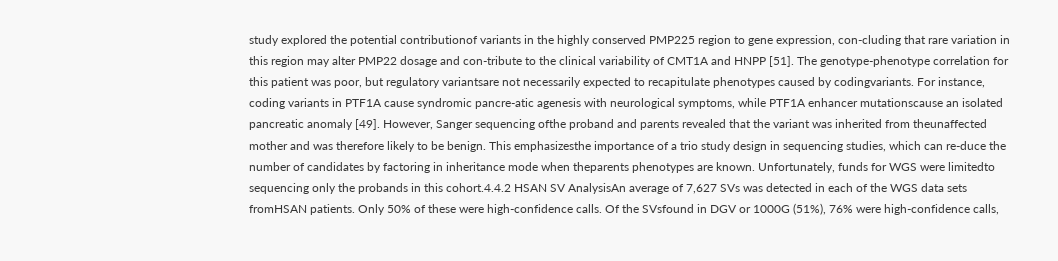study explored the potential contributionof variants in the highly conserved PMP225 region to gene expression, con-cluding that rare variation in this region may alter PMP22 dosage and con-tribute to the clinical variability of CMT1A and HNPP [51]. The genotype-phenotype correlation for this patient was poor, but regulatory variantsare not necessarily expected to recapitulate phenotypes caused by codingvariants. For instance, coding variants in PTF1A cause syndromic pancre-atic agenesis with neurological symptoms, while PTF1A enhancer mutationscause an isolated pancreatic anomaly [49]. However, Sanger sequencing ofthe proband and parents revealed that the variant was inherited from theunaffected mother and was therefore likely to be benign. This emphasizesthe importance of a trio study design in sequencing studies, which can re-duce the number of candidates by factoring in inheritance mode when theparents phenotypes are known. Unfortunately, funds for WGS were limitedto sequencing only the probands in this cohort.4.4.2 HSAN SV AnalysisAn average of 7,627 SVs was detected in each of the WGS data sets fromHSAN patients. Only 50% of these were high-confidence calls. Of the SVsfound in DGV or 1000G (51%), 76% were high-confidence calls,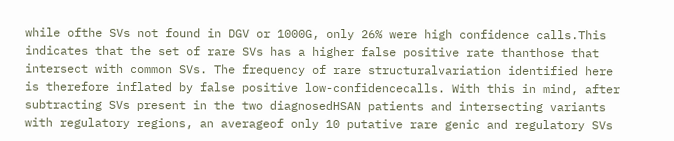while ofthe SVs not found in DGV or 1000G, only 26% were high confidence calls.This indicates that the set of rare SVs has a higher false positive rate thanthose that intersect with common SVs. The frequency of rare structuralvariation identified here is therefore inflated by false positive low-confidencecalls. With this in mind, after subtracting SVs present in the two diagnosedHSAN patients and intersecting variants with regulatory regions, an averageof only 10 putative rare genic and regulatory SVs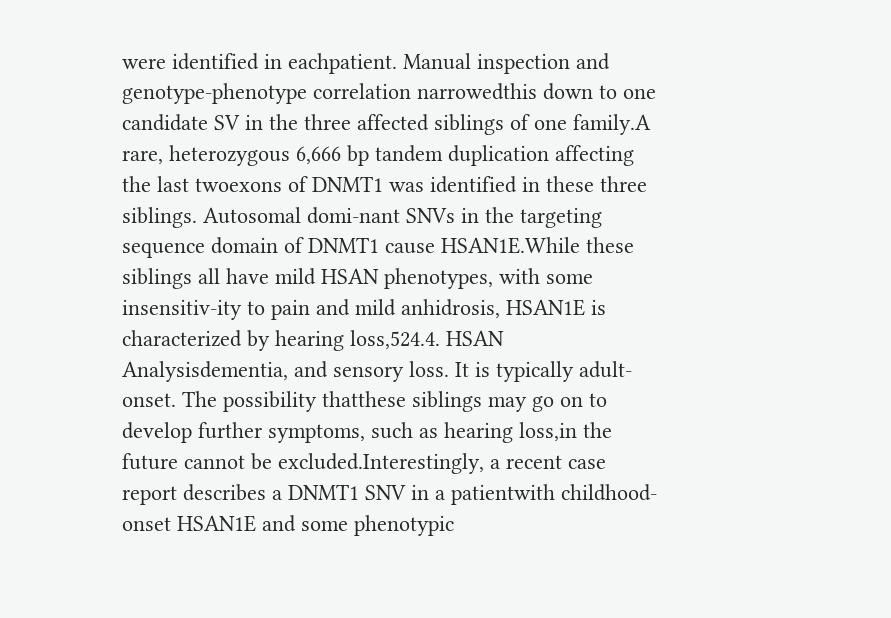were identified in eachpatient. Manual inspection and genotype-phenotype correlation narrowedthis down to one candidate SV in the three affected siblings of one family.A rare, heterozygous 6,666 bp tandem duplication affecting the last twoexons of DNMT1 was identified in these three siblings. Autosomal domi-nant SNVs in the targeting sequence domain of DNMT1 cause HSAN1E.While these siblings all have mild HSAN phenotypes, with some insensitiv-ity to pain and mild anhidrosis, HSAN1E is characterized by hearing loss,524.4. HSAN Analysisdementia, and sensory loss. It is typically adult-onset. The possibility thatthese siblings may go on to develop further symptoms, such as hearing loss,in the future cannot be excluded.Interestingly, a recent case report describes a DNMT1 SNV in a patientwith childhood-onset HSAN1E and some phenotypic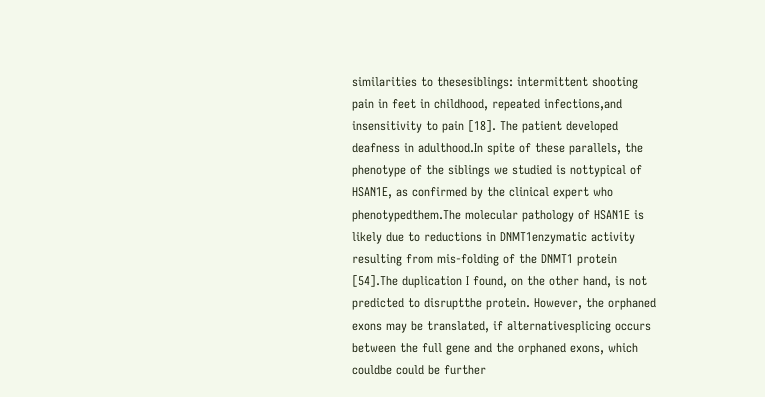similarities to thesesiblings: intermittent shooting pain in feet in childhood, repeated infections,and insensitivity to pain [18]. The patient developed deafness in adulthood.In spite of these parallels, the phenotype of the siblings we studied is nottypical of HSAN1E, as confirmed by the clinical expert who phenotypedthem.The molecular pathology of HSAN1E is likely due to reductions in DNMT1enzymatic activity resulting from mis-folding of the DNMT1 protein [54].The duplication I found, on the other hand, is not predicted to disruptthe protein. However, the orphaned exons may be translated, if alternativesplicing occurs between the full gene and the orphaned exons, which couldbe could be further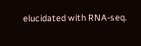elucidated with RNA-seq.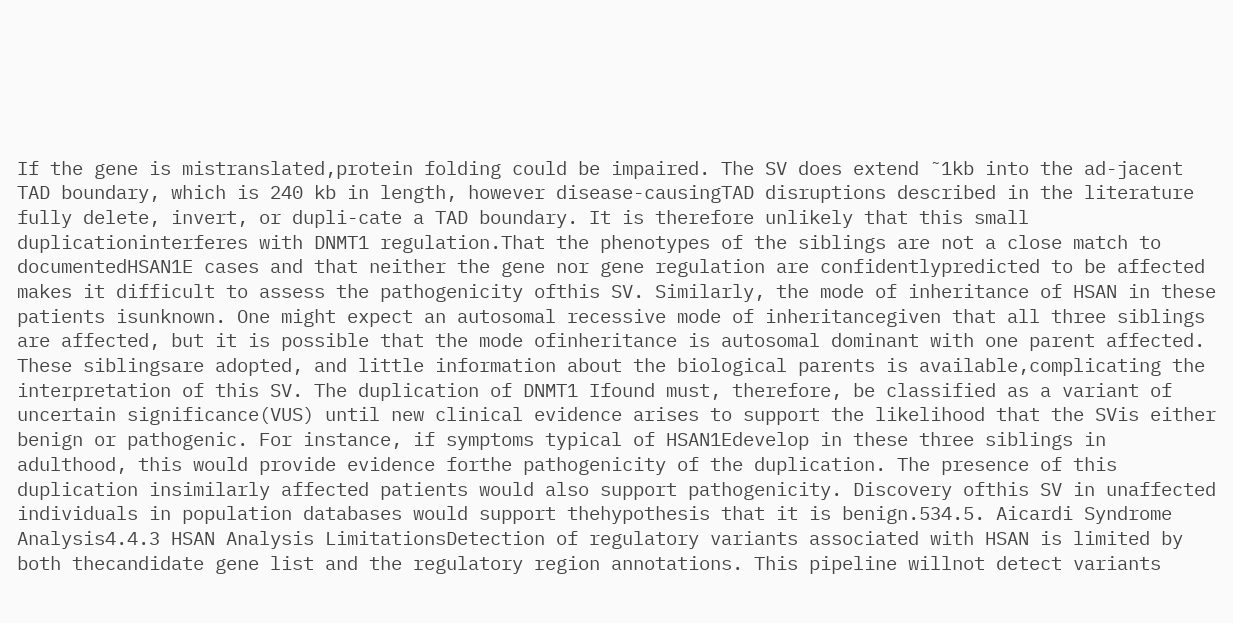If the gene is mistranslated,protein folding could be impaired. The SV does extend ˜1kb into the ad-jacent TAD boundary, which is 240 kb in length, however disease-causingTAD disruptions described in the literature fully delete, invert, or dupli-cate a TAD boundary. It is therefore unlikely that this small duplicationinterferes with DNMT1 regulation.That the phenotypes of the siblings are not a close match to documentedHSAN1E cases and that neither the gene nor gene regulation are confidentlypredicted to be affected makes it difficult to assess the pathogenicity ofthis SV. Similarly, the mode of inheritance of HSAN in these patients isunknown. One might expect an autosomal recessive mode of inheritancegiven that all three siblings are affected, but it is possible that the mode ofinheritance is autosomal dominant with one parent affected. These siblingsare adopted, and little information about the biological parents is available,complicating the interpretation of this SV. The duplication of DNMT1 Ifound must, therefore, be classified as a variant of uncertain significance(VUS) until new clinical evidence arises to support the likelihood that the SVis either benign or pathogenic. For instance, if symptoms typical of HSAN1Edevelop in these three siblings in adulthood, this would provide evidence forthe pathogenicity of the duplication. The presence of this duplication insimilarly affected patients would also support pathogenicity. Discovery ofthis SV in unaffected individuals in population databases would support thehypothesis that it is benign.534.5. Aicardi Syndrome Analysis4.4.3 HSAN Analysis LimitationsDetection of regulatory variants associated with HSAN is limited by both thecandidate gene list and the regulatory region annotations. This pipeline willnot detect variants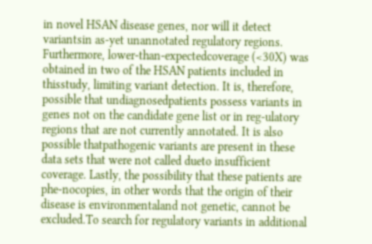in novel HSAN disease genes, nor will it detect variantsin as-yet unannotated regulatory regions. Furthermore, lower-than-expectedcoverage (<30X) was obtained in two of the HSAN patients included in thisstudy, limiting variant detection. It is, therefore, possible that undiagnosedpatients possess variants in genes not on the candidate gene list or in reg-ulatory regions that are not currently annotated. It is also possible thatpathogenic variants are present in these data sets that were not called dueto insufficient coverage. Lastly, the possibility that these patients are phe-nocopies, in other words that the origin of their disease is environmentaland not genetic, cannot be excluded.To search for regulatory variants in additional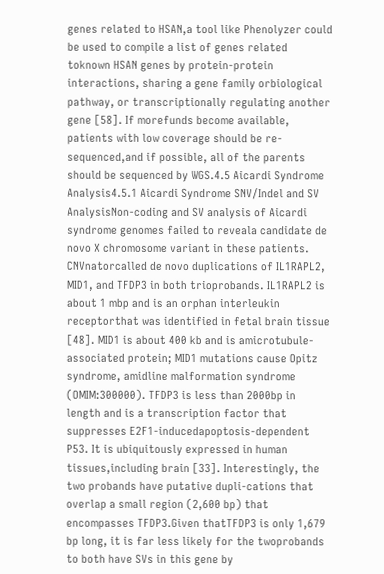genes related to HSAN,a tool like Phenolyzer could be used to compile a list of genes related toknown HSAN genes by protein-protein interactions, sharing a gene family orbiological pathway, or transcriptionally regulating another gene [58]. If morefunds become available, patients with low coverage should be re-sequenced,and if possible, all of the parents should be sequenced by WGS.4.5 Aicardi Syndrome Analysis4.5.1 Aicardi Syndrome SNV/Indel and SV AnalysisNon-coding and SV analysis of Aicardi syndrome genomes failed to reveala candidate de novo X chromosome variant in these patients. CNVnatorcalled de novo duplications of IL1RAPL2, MID1, and TFDP3 in both trioprobands. IL1RAPL2 is about 1 mbp and is an orphan interleukin receptorthat was identified in fetal brain tissue [48]. MID1 is about 400 kb and is amicrotubule-associated protein; MID1 mutations cause Opitz syndrome, amidline malformation syndrome (OMIM:300000). TFDP3 is less than 2000bp in length and is a transcription factor that suppresses E2F1-inducedapoptosis-dependent P53. It is ubiquitously expressed in human tissues,including brain [33]. Interestingly, the two probands have putative dupli-cations that overlap a small region (2,600 bp) that encompasses TFDP3.Given thatTFDP3 is only 1,679 bp long, it is far less likely for the twoprobands to both have SVs in this gene by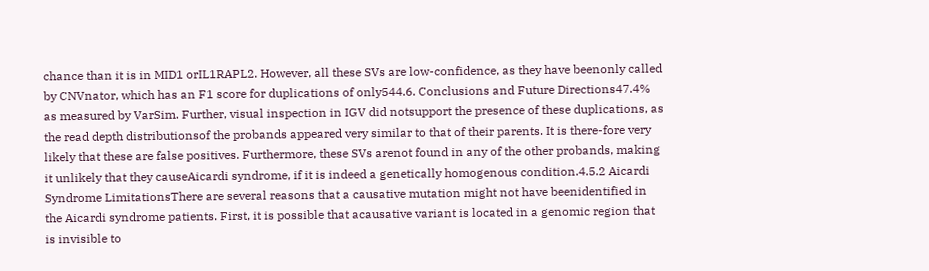chance than it is in MID1 orIL1RAPL2. However, all these SVs are low-confidence, as they have beenonly called by CNVnator, which has an F1 score for duplications of only544.6. Conclusions and Future Directions47.4% as measured by VarSim. Further, visual inspection in IGV did notsupport the presence of these duplications, as the read depth distributionsof the probands appeared very similar to that of their parents. It is there-fore very likely that these are false positives. Furthermore, these SVs arenot found in any of the other probands, making it unlikely that they causeAicardi syndrome, if it is indeed a genetically homogenous condition.4.5.2 Aicardi Syndrome LimitationsThere are several reasons that a causative mutation might not have beenidentified in the Aicardi syndrome patients. First, it is possible that acausative variant is located in a genomic region that is invisible to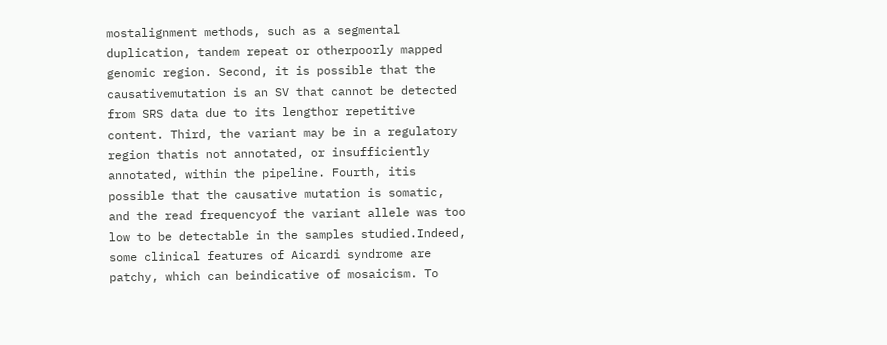mostalignment methods, such as a segmental duplication, tandem repeat or otherpoorly mapped genomic region. Second, it is possible that the causativemutation is an SV that cannot be detected from SRS data due to its lengthor repetitive content. Third, the variant may be in a regulatory region thatis not annotated, or insufficiently annotated, within the pipeline. Fourth, itis possible that the causative mutation is somatic, and the read frequencyof the variant allele was too low to be detectable in the samples studied.Indeed, some clinical features of Aicardi syndrome are patchy, which can beindicative of mosaicism. To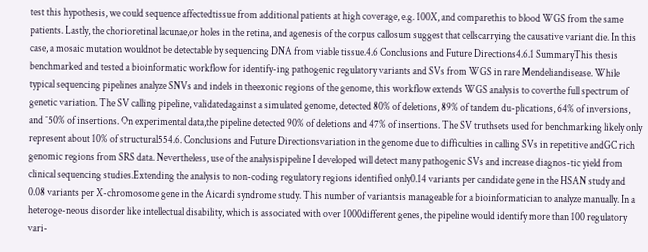test this hypothesis, we could sequence affectedtissue from additional patients at high coverage, e.g. 100X, and comparethis to blood WGS from the same patients. Lastly, the chorioretinal lacunae,or holes in the retina, and agenesis of the corpus callosum suggest that cellscarrying the causative variant die. In this case, a mosaic mutation wouldnot be detectable by sequencing DNA from viable tissue.4.6 Conclusions and Future Directions4.6.1 SummaryThis thesis benchmarked and tested a bioinformatic workflow for identify-ing pathogenic regulatory variants and SVs from WGS in rare Mendeliandisease. While typical sequencing pipelines analyze SNVs and indels in theexonic regions of the genome, this workflow extends WGS analysis to coverthe full spectrum of genetic variation. The SV calling pipeline, validatedagainst a simulated genome, detected 80% of deletions, 89% of tandem du-plications, 64% of inversions, and ˜50% of insertions. On experimental data,the pipeline detected 90% of deletions and 47% of insertions. The SV truthsets used for benchmarking likely only represent about 10% of structural554.6. Conclusions and Future Directionsvariation in the genome due to difficulties in calling SVs in repetitive andGC rich genomic regions from SRS data. Nevertheless, use of the analysispipeline I developed will detect many pathogenic SVs and increase diagnos-tic yield from clinical sequencing studies.Extending the analysis to non-coding regulatory regions identified only0.14 variants per candidate gene in the HSAN study and 0.08 variants per X-chromosome gene in the Aicardi syndrome study. This number of variantsis manageable for a bioinformatician to analyze manually. In a heteroge-neous disorder like intellectual disability, which is associated with over 1000different genes, the pipeline would identify more than 100 regulatory vari-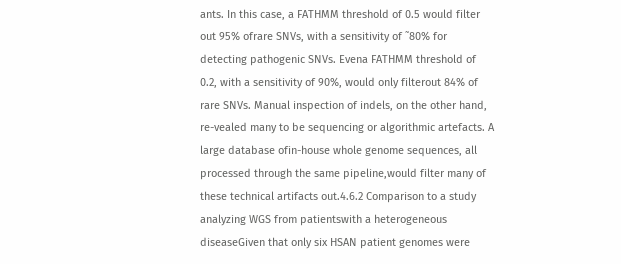ants. In this case, a FATHMM threshold of 0.5 would filter out 95% ofrare SNVs, with a sensitivity of ˜80% for detecting pathogenic SNVs. Evena FATHMM threshold of 0.2, with a sensitivity of 90%, would only filterout 84% of rare SNVs. Manual inspection of indels, on the other hand, re-vealed many to be sequencing or algorithmic artefacts. A large database ofin-house whole genome sequences, all processed through the same pipeline,would filter many of these technical artifacts out.4.6.2 Comparison to a study analyzing WGS from patientswith a heterogeneous diseaseGiven that only six HSAN patient genomes were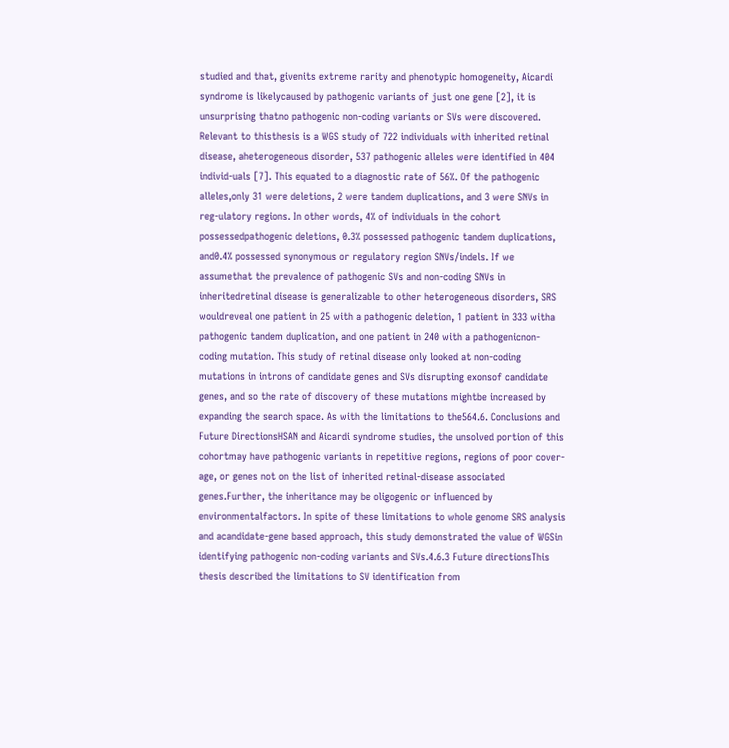studied and that, givenits extreme rarity and phenotypic homogeneity, Aicardi syndrome is likelycaused by pathogenic variants of just one gene [2], it is unsurprising thatno pathogenic non-coding variants or SVs were discovered. Relevant to thisthesis is a WGS study of 722 individuals with inherited retinal disease, aheterogeneous disorder, 537 pathogenic alleles were identified in 404 individ-uals [7]. This equated to a diagnostic rate of 56%. Of the pathogenic alleles,only 31 were deletions, 2 were tandem duplications, and 3 were SNVs in reg-ulatory regions. In other words, 4% of individuals in the cohort possessedpathogenic deletions, 0.3% possessed pathogenic tandem duplications, and0.4% possessed synonymous or regulatory region SNVs/indels. If we assumethat the prevalence of pathogenic SVs and non-coding SNVs in inheritedretinal disease is generalizable to other heterogeneous disorders, SRS wouldreveal one patient in 25 with a pathogenic deletion, 1 patient in 333 witha pathogenic tandem duplication, and one patient in 240 with a pathogenicnon-coding mutation. This study of retinal disease only looked at non-coding mutations in introns of candidate genes and SVs disrupting exonsof candidate genes, and so the rate of discovery of these mutations mightbe increased by expanding the search space. As with the limitations to the564.6. Conclusions and Future DirectionsHSAN and Aicardi syndrome studies, the unsolved portion of this cohortmay have pathogenic variants in repetitive regions, regions of poor cover-age, or genes not on the list of inherited retinal-disease associated genes.Further, the inheritance may be oligogenic or influenced by environmentalfactors. In spite of these limitations to whole genome SRS analysis and acandidate-gene based approach, this study demonstrated the value of WGSin identifying pathogenic non-coding variants and SVs.4.6.3 Future directionsThis thesis described the limitations to SV identification from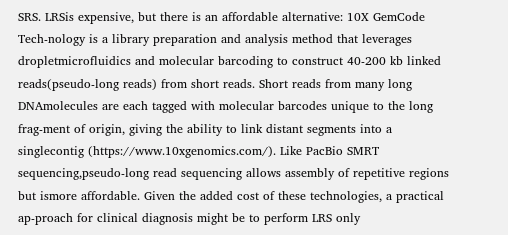SRS. LRSis expensive, but there is an affordable alternative: 10X GemCode Tech-nology is a library preparation and analysis method that leverages dropletmicrofluidics and molecular barcoding to construct 40-200 kb linked reads(pseudo-long reads) from short reads. Short reads from many long DNAmolecules are each tagged with molecular barcodes unique to the long frag-ment of origin, giving the ability to link distant segments into a singlecontig (https://www.10xgenomics.com/). Like PacBio SMRT sequencing,pseudo-long read sequencing allows assembly of repetitive regions but ismore affordable. Given the added cost of these technologies, a practical ap-proach for clinical diagnosis might be to perform LRS only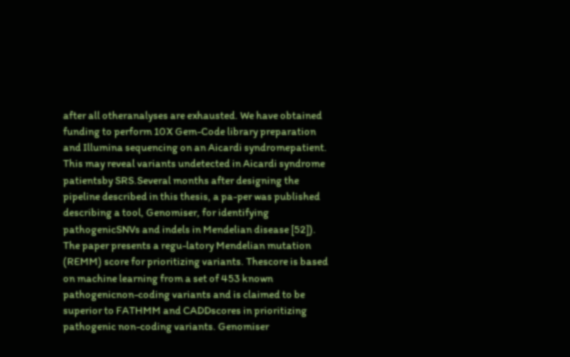after all otheranalyses are exhausted. We have obtained funding to perform 10X Gem-Code library preparation and Illumina sequencing on an Aicardi syndromepatient. This may reveal variants undetected in Aicardi syndrome patientsby SRS.Several months after designing the pipeline described in this thesis, a pa-per was published describing a tool, Genomiser, for identifying pathogenicSNVs and indels in Mendelian disease [52]). The paper presents a regu-latory Mendelian mutation (REMM) score for prioritizing variants. Thescore is based on machine learning from a set of 453 known pathogenicnon-coding variants and is claimed to be superior to FATHMM and CADDscores in prioritizing pathogenic non-coding variants. Genomiser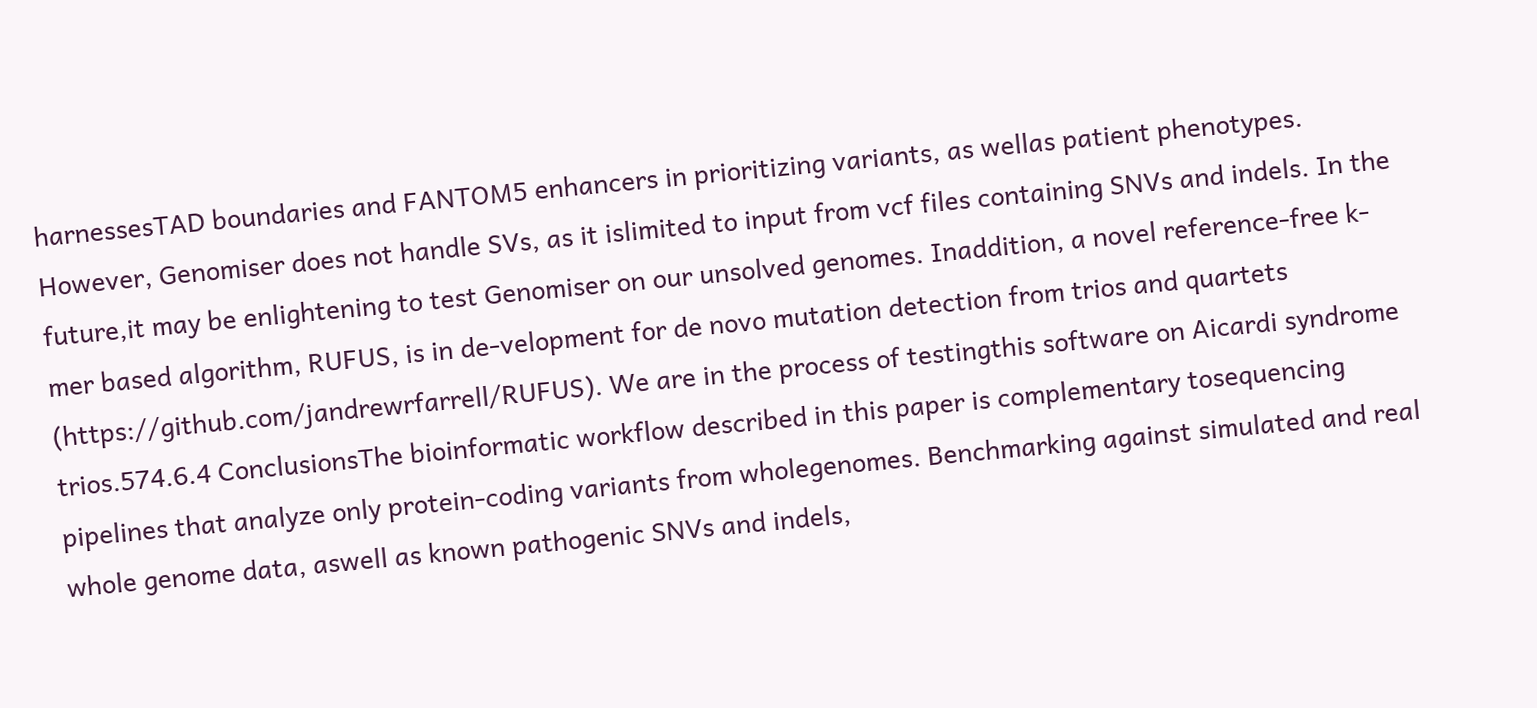harnessesTAD boundaries and FANTOM5 enhancers in prioritizing variants, as wellas patient phenotypes. However, Genomiser does not handle SVs, as it islimited to input from vcf files containing SNVs and indels. In the future,it may be enlightening to test Genomiser on our unsolved genomes. Inaddition, a novel reference-free k-mer based algorithm, RUFUS, is in de-velopment for de novo mutation detection from trios and quartets (https://github.com/jandrewrfarrell/RUFUS). We are in the process of testingthis software on Aicardi syndrome trios.574.6.4 ConclusionsThe bioinformatic workflow described in this paper is complementary tosequencing pipelines that analyze only protein-coding variants from wholegenomes. Benchmarking against simulated and real whole genome data, aswell as known pathogenic SNVs and indels,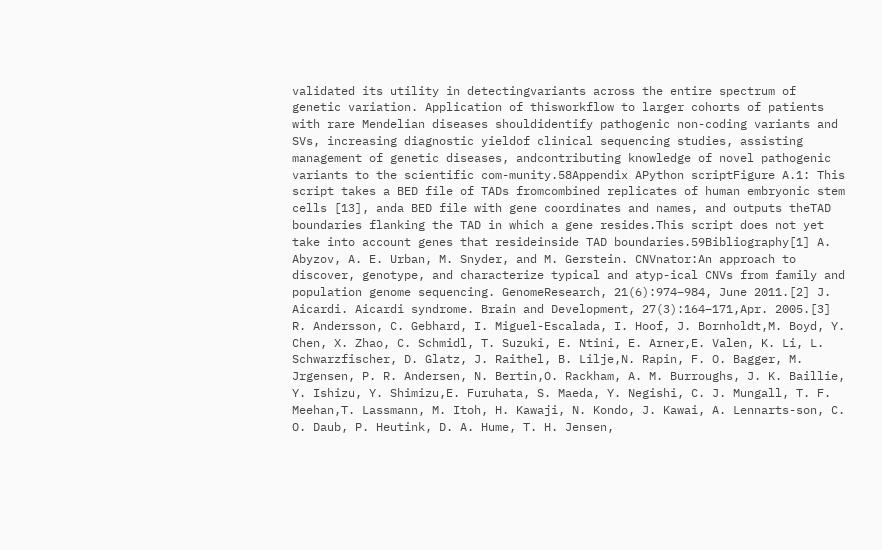validated its utility in detectingvariants across the entire spectrum of genetic variation. Application of thisworkflow to larger cohorts of patients with rare Mendelian diseases shouldidentify pathogenic non-coding variants and SVs, increasing diagnostic yieldof clinical sequencing studies, assisting management of genetic diseases, andcontributing knowledge of novel pathogenic variants to the scientific com-munity.58Appendix APython scriptFigure A.1: This script takes a BED file of TADs fromcombined replicates of human embryonic stem cells [13], anda BED file with gene coordinates and names, and outputs theTAD boundaries flanking the TAD in which a gene resides.This script does not yet take into account genes that resideinside TAD boundaries.59Bibliography[1] A. Abyzov, A. E. Urban, M. Snyder, and M. Gerstein. CNVnator:An approach to discover, genotype, and characterize typical and atyp-ical CNVs from family and population genome sequencing. GenomeResearch, 21(6):974–984, June 2011.[2] J. Aicardi. Aicardi syndrome. Brain and Development, 27(3):164–171,Apr. 2005.[3] R. Andersson, C. Gebhard, I. Miguel-Escalada, I. Hoof, J. Bornholdt,M. Boyd, Y. Chen, X. Zhao, C. Schmidl, T. Suzuki, E. Ntini, E. Arner,E. Valen, K. Li, L. Schwarzfischer, D. Glatz, J. Raithel, B. Lilje,N. Rapin, F. O. Bagger, M. Jrgensen, P. R. Andersen, N. Bertin,O. Rackham, A. M. Burroughs, J. K. Baillie, Y. Ishizu, Y. Shimizu,E. Furuhata, S. Maeda, Y. Negishi, C. J. Mungall, T. F. Meehan,T. Lassmann, M. Itoh, H. Kawaji, N. Kondo, J. Kawai, A. Lennarts-son, C. O. Daub, P. Heutink, D. A. Hume, T. H. Jensen,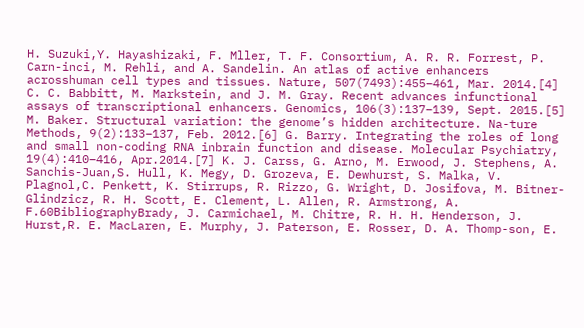H. Suzuki,Y. Hayashizaki, F. Mller, T. F. Consortium, A. R. R. Forrest, P. Carn-inci, M. Rehli, and A. Sandelin. An atlas of active enhancers acrosshuman cell types and tissues. Nature, 507(7493):455–461, Mar. 2014.[4] C. C. Babbitt, M. Markstein, and J. M. Gray. Recent advances infunctional assays of transcriptional enhancers. Genomics, 106(3):137–139, Sept. 2015.[5] M. Baker. Structural variation: the genome’s hidden architecture. Na-ture Methods, 9(2):133–137, Feb. 2012.[6] G. Barry. Integrating the roles of long and small non-coding RNA inbrain function and disease. Molecular Psychiatry, 19(4):410–416, Apr.2014.[7] K. J. Carss, G. Arno, M. Erwood, J. Stephens, A. Sanchis-Juan,S. Hull, K. Megy, D. Grozeva, E. Dewhurst, S. Malka, V. Plagnol,C. Penkett, K. Stirrups, R. Rizzo, G. Wright, D. Josifova, M. Bitner-Glindzicz, R. H. Scott, E. Clement, L. Allen, R. Armstrong, A. F.60BibliographyBrady, J. Carmichael, M. Chitre, R. H. H. Henderson, J. Hurst,R. E. MacLaren, E. Murphy, J. Paterson, E. Rosser, D. A. Thomp-son, E.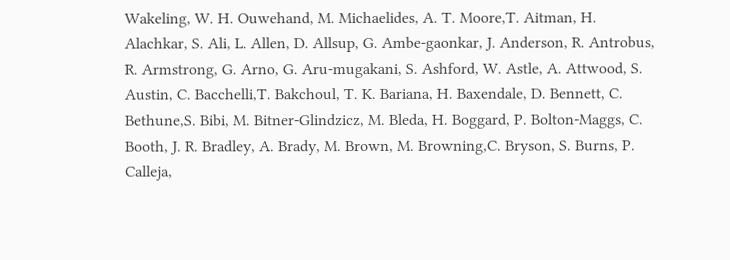Wakeling, W. H. Ouwehand, M. Michaelides, A. T. Moore,T. Aitman, H. Alachkar, S. Ali, L. Allen, D. Allsup, G. Ambe-gaonkar, J. Anderson, R. Antrobus, R. Armstrong, G. Arno, G. Aru-mugakani, S. Ashford, W. Astle, A. Attwood, S. Austin, C. Bacchelli,T. Bakchoul, T. K. Bariana, H. Baxendale, D. Bennett, C. Bethune,S. Bibi, M. Bitner-Glindzicz, M. Bleda, H. Boggard, P. Bolton-Maggs, C. Booth, J. R. Bradley, A. Brady, M. Brown, M. Browning,C. Bryson, S. Burns, P. Calleja,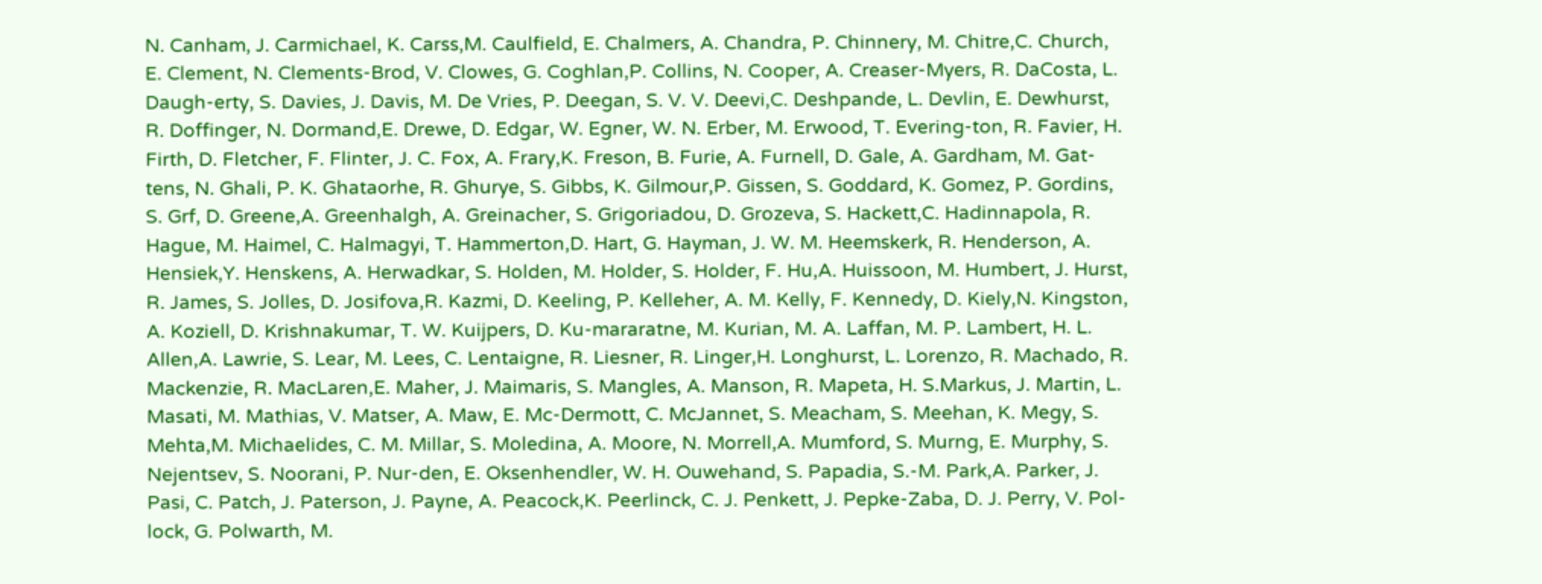N. Canham, J. Carmichael, K. Carss,M. Caulfield, E. Chalmers, A. Chandra, P. Chinnery, M. Chitre,C. Church, E. Clement, N. Clements-Brod, V. Clowes, G. Coghlan,P. Collins, N. Cooper, A. Creaser-Myers, R. DaCosta, L. Daugh-erty, S. Davies, J. Davis, M. De Vries, P. Deegan, S. V. V. Deevi,C. Deshpande, L. Devlin, E. Dewhurst, R. Doffinger, N. Dormand,E. Drewe, D. Edgar, W. Egner, W. N. Erber, M. Erwood, T. Evering-ton, R. Favier, H. Firth, D. Fletcher, F. Flinter, J. C. Fox, A. Frary,K. Freson, B. Furie, A. Furnell, D. Gale, A. Gardham, M. Gat-tens, N. Ghali, P. K. Ghataorhe, R. Ghurye, S. Gibbs, K. Gilmour,P. Gissen, S. Goddard, K. Gomez, P. Gordins, S. Grf, D. Greene,A. Greenhalgh, A. Greinacher, S. Grigoriadou, D. Grozeva, S. Hackett,C. Hadinnapola, R. Hague, M. Haimel, C. Halmagyi, T. Hammerton,D. Hart, G. Hayman, J. W. M. Heemskerk, R. Henderson, A. Hensiek,Y. Henskens, A. Herwadkar, S. Holden, M. Holder, S. Holder, F. Hu,A. Huissoon, M. Humbert, J. Hurst, R. James, S. Jolles, D. Josifova,R. Kazmi, D. Keeling, P. Kelleher, A. M. Kelly, F. Kennedy, D. Kiely,N. Kingston, A. Koziell, D. Krishnakumar, T. W. Kuijpers, D. Ku-mararatne, M. Kurian, M. A. Laffan, M. P. Lambert, H. L. Allen,A. Lawrie, S. Lear, M. Lees, C. Lentaigne, R. Liesner, R. Linger,H. Longhurst, L. Lorenzo, R. Machado, R. Mackenzie, R. MacLaren,E. Maher, J. Maimaris, S. Mangles, A. Manson, R. Mapeta, H. S.Markus, J. Martin, L. Masati, M. Mathias, V. Matser, A. Maw, E. Mc-Dermott, C. McJannet, S. Meacham, S. Meehan, K. Megy, S. Mehta,M. Michaelides, C. M. Millar, S. Moledina, A. Moore, N. Morrell,A. Mumford, S. Murng, E. Murphy, S. Nejentsev, S. Noorani, P. Nur-den, E. Oksenhendler, W. H. Ouwehand, S. Papadia, S.-M. Park,A. Parker, J. Pasi, C. Patch, J. Paterson, J. Payne, A. Peacock,K. Peerlinck, C. J. Penkett, J. Pepke-Zaba, D. J. Perry, V. Pol-lock, G. Polwarth, M.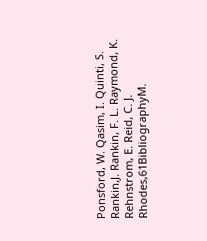Ponsford, W. Qasim, I. Quinti, S. Rankin,J. Rankin, F. L. Raymond, K. Rehnstrom, E. Reid, C. J. Rhodes,61BibliographyM.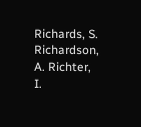Richards, S. Richardson, A. Richter, I.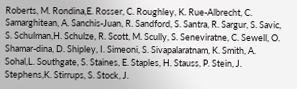Roberts, M. Rondina,E. Rosser, C. Roughley, K. Rue-Albrecht, C. Samarghitean, A. Sanchis-Juan, R. Sandford, S. Santra, R. Sargur, S. Savic, S. Schulman,H. Schulze, R. Scott, M. Scully, S. Seneviratne, C. Sewell, O. Shamar-dina, D. Shipley, I. Simeoni, S. Sivapalaratnam, K. Smith, A. Sohal,L. Southgate, S. Staines, E. Staples, H. Stauss, P. Stein, J. Stephens,K. Stirrups, S. Stock, J.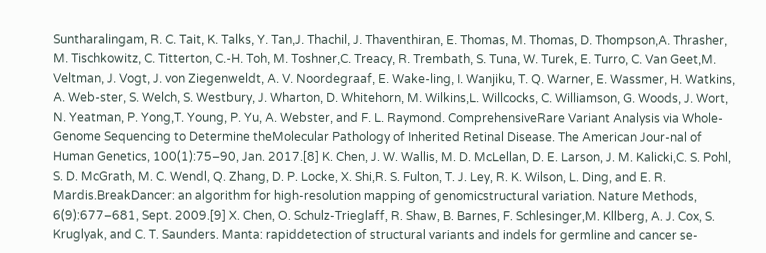Suntharalingam, R. C. Tait, K. Talks, Y. Tan,J. Thachil, J. Thaventhiran, E. Thomas, M. Thomas, D. Thompson,A. Thrasher, M. Tischkowitz, C. Titterton, C.-H. Toh, M. Toshner,C. Treacy, R. Trembath, S. Tuna, W. Turek, E. Turro, C. Van Geet,M. Veltman, J. Vogt, J. von Ziegenweldt, A. V. Noordegraaf, E. Wake-ling, I. Wanjiku, T. Q. Warner, E. Wassmer, H. Watkins, A. Web-ster, S. Welch, S. Westbury, J. Wharton, D. Whitehorn, M. Wilkins,L. Willcocks, C. Williamson, G. Woods, J. Wort, N. Yeatman, P. Yong,T. Young, P. Yu, A. Webster, and F. L. Raymond. ComprehensiveRare Variant Analysis via Whole-Genome Sequencing to Determine theMolecular Pathology of Inherited Retinal Disease. The American Jour-nal of Human Genetics, 100(1):75–90, Jan. 2017.[8] K. Chen, J. W. Wallis, M. D. McLellan, D. E. Larson, J. M. Kalicki,C. S. Pohl, S. D. McGrath, M. C. Wendl, Q. Zhang, D. P. Locke, X. Shi,R. S. Fulton, T. J. Ley, R. K. Wilson, L. Ding, and E. R. Mardis.BreakDancer: an algorithm for high-resolution mapping of genomicstructural variation. Nature Methods, 6(9):677–681, Sept. 2009.[9] X. Chen, O. Schulz-Trieglaff, R. Shaw, B. Barnes, F. Schlesinger,M. Kllberg, A. J. Cox, S. Kruglyak, and C. T. Saunders. Manta: rapiddetection of structural variants and indels for germline and cancer se-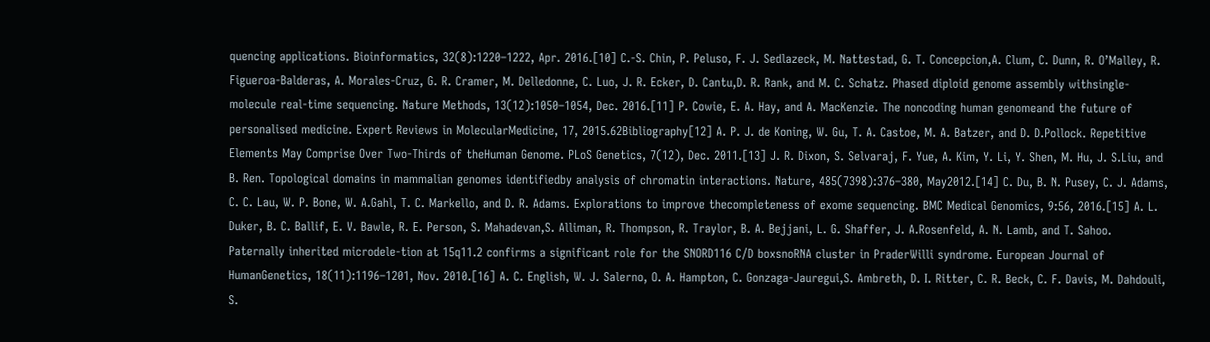quencing applications. Bioinformatics, 32(8):1220–1222, Apr. 2016.[10] C.-S. Chin, P. Peluso, F. J. Sedlazeck, M. Nattestad, G. T. Concepcion,A. Clum, C. Dunn, R. O’Malley, R. Figueroa-Balderas, A. Morales-Cruz, G. R. Cramer, M. Delledonne, C. Luo, J. R. Ecker, D. Cantu,D. R. Rank, and M. C. Schatz. Phased diploid genome assembly withsingle-molecule real-time sequencing. Nature Methods, 13(12):1050–1054, Dec. 2016.[11] P. Cowie, E. A. Hay, and A. MacKenzie. The noncoding human genomeand the future of personalised medicine. Expert Reviews in MolecularMedicine, 17, 2015.62Bibliography[12] A. P. J. de Koning, W. Gu, T. A. Castoe, M. A. Batzer, and D. D.Pollock. Repetitive Elements May Comprise Over Two-Thirds of theHuman Genome. PLoS Genetics, 7(12), Dec. 2011.[13] J. R. Dixon, S. Selvaraj, F. Yue, A. Kim, Y. Li, Y. Shen, M. Hu, J. S.Liu, and B. Ren. Topological domains in mammalian genomes identifiedby analysis of chromatin interactions. Nature, 485(7398):376–380, May2012.[14] C. Du, B. N. Pusey, C. J. Adams, C. C. Lau, W. P. Bone, W. A.Gahl, T. C. Markello, and D. R. Adams. Explorations to improve thecompleteness of exome sequencing. BMC Medical Genomics, 9:56, 2016.[15] A. L. Duker, B. C. Ballif, E. V. Bawle, R. E. Person, S. Mahadevan,S. Alliman, R. Thompson, R. Traylor, B. A. Bejjani, L. G. Shaffer, J. A.Rosenfeld, A. N. Lamb, and T. Sahoo. Paternally inherited microdele-tion at 15q11.2 confirms a significant role for the SNORD116 C/D boxsnoRNA cluster in PraderWilli syndrome. European Journal of HumanGenetics, 18(11):1196–1201, Nov. 2010.[16] A. C. English, W. J. Salerno, O. A. Hampton, C. Gonzaga-Jauregui,S. Ambreth, D. I. Ritter, C. R. Beck, C. F. Davis, M. Dahdouli, S.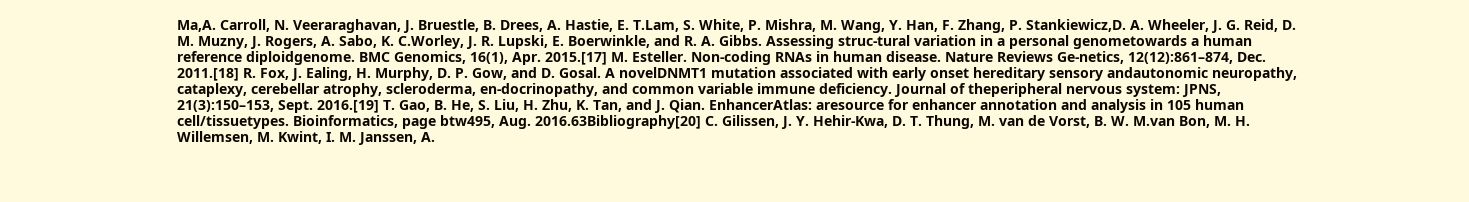Ma,A. Carroll, N. Veeraraghavan, J. Bruestle, B. Drees, A. Hastie, E. T.Lam, S. White, P. Mishra, M. Wang, Y. Han, F. Zhang, P. Stankiewicz,D. A. Wheeler, J. G. Reid, D. M. Muzny, J. Rogers, A. Sabo, K. C.Worley, J. R. Lupski, E. Boerwinkle, and R. A. Gibbs. Assessing struc-tural variation in a personal genometowards a human reference diploidgenome. BMC Genomics, 16(1), Apr. 2015.[17] M. Esteller. Non-coding RNAs in human disease. Nature Reviews Ge-netics, 12(12):861–874, Dec. 2011.[18] R. Fox, J. Ealing, H. Murphy, D. P. Gow, and D. Gosal. A novelDNMT1 mutation associated with early onset hereditary sensory andautonomic neuropathy, cataplexy, cerebellar atrophy, scleroderma, en-docrinopathy, and common variable immune deficiency. Journal of theperipheral nervous system: JPNS, 21(3):150–153, Sept. 2016.[19] T. Gao, B. He, S. Liu, H. Zhu, K. Tan, and J. Qian. EnhancerAtlas: aresource for enhancer annotation and analysis in 105 human cell/tissuetypes. Bioinformatics, page btw495, Aug. 2016.63Bibliography[20] C. Gilissen, J. Y. Hehir-Kwa, D. T. Thung, M. van de Vorst, B. W. M.van Bon, M. H. Willemsen, M. Kwint, I. M. Janssen, A.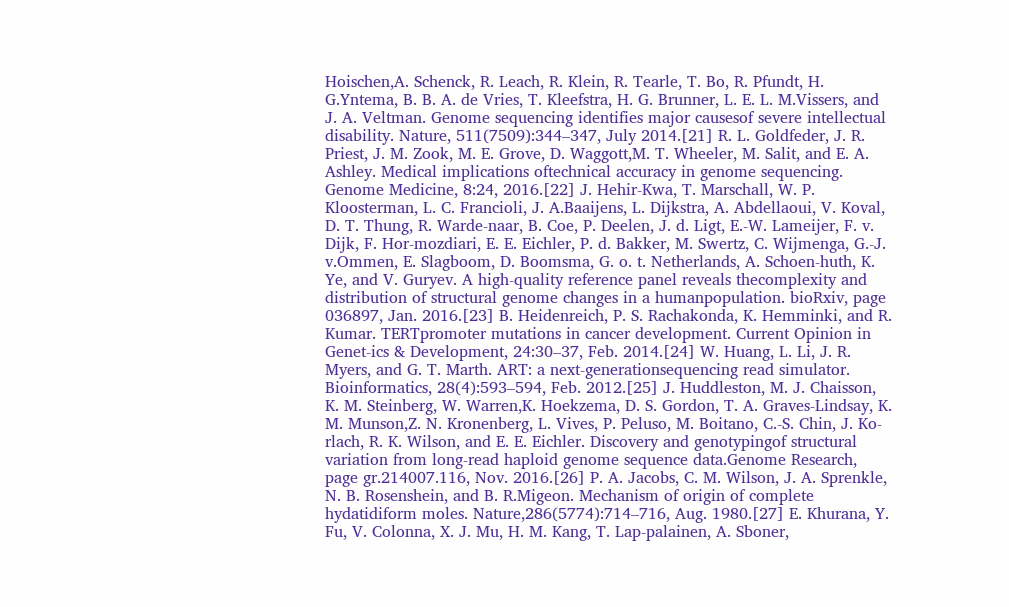Hoischen,A. Schenck, R. Leach, R. Klein, R. Tearle, T. Bo, R. Pfundt, H. G.Yntema, B. B. A. de Vries, T. Kleefstra, H. G. Brunner, L. E. L. M.Vissers, and J. A. Veltman. Genome sequencing identifies major causesof severe intellectual disability. Nature, 511(7509):344–347, July 2014.[21] R. L. Goldfeder, J. R. Priest, J. M. Zook, M. E. Grove, D. Waggott,M. T. Wheeler, M. Salit, and E. A. Ashley. Medical implications oftechnical accuracy in genome sequencing. Genome Medicine, 8:24, 2016.[22] J. Hehir-Kwa, T. Marschall, W. P. Kloosterman, L. C. Francioli, J. A.Baaijens, L. Dijkstra, A. Abdellaoui, V. Koval, D. T. Thung, R. Warde-naar, B. Coe, P. Deelen, J. d. Ligt, E.-W. Lameijer, F. v. Dijk, F. Hor-mozdiari, E. E. Eichler, P. d. Bakker, M. Swertz, C. Wijmenga, G.-J. v.Ommen, E. Slagboom, D. Boomsma, G. o. t. Netherlands, A. Schoen-huth, K. Ye, and V. Guryev. A high-quality reference panel reveals thecomplexity and distribution of structural genome changes in a humanpopulation. bioRxiv, page 036897, Jan. 2016.[23] B. Heidenreich, P. S. Rachakonda, K. Hemminki, and R. Kumar. TERTpromoter mutations in cancer development. Current Opinion in Genet-ics & Development, 24:30–37, Feb. 2014.[24] W. Huang, L. Li, J. R. Myers, and G. T. Marth. ART: a next-generationsequencing read simulator. Bioinformatics, 28(4):593–594, Feb. 2012.[25] J. Huddleston, M. J. Chaisson, K. M. Steinberg, W. Warren,K. Hoekzema, D. S. Gordon, T. A. Graves-Lindsay, K. M. Munson,Z. N. Kronenberg, L. Vives, P. Peluso, M. Boitano, C.-S. Chin, J. Ko-rlach, R. K. Wilson, and E. E. Eichler. Discovery and genotypingof structural variation from long-read haploid genome sequence data.Genome Research, page gr.214007.116, Nov. 2016.[26] P. A. Jacobs, C. M. Wilson, J. A. Sprenkle, N. B. Rosenshein, and B. R.Migeon. Mechanism of origin of complete hydatidiform moles. Nature,286(5774):714–716, Aug. 1980.[27] E. Khurana, Y. Fu, V. Colonna, X. J. Mu, H. M. Kang, T. Lap-palainen, A. Sboner,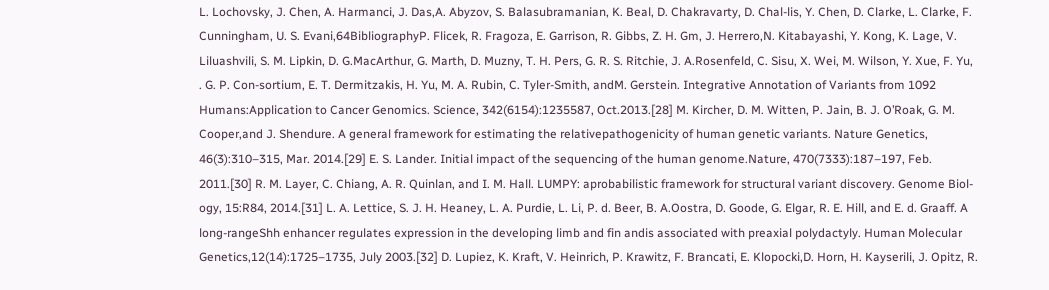L. Lochovsky, J. Chen, A. Harmanci, J. Das,A. Abyzov, S. Balasubramanian, K. Beal, D. Chakravarty, D. Chal-lis, Y. Chen, D. Clarke, L. Clarke, F. Cunningham, U. S. Evani,64BibliographyP. Flicek, R. Fragoza, E. Garrison, R. Gibbs, Z. H. Gm, J. Herrero,N. Kitabayashi, Y. Kong, K. Lage, V. Liluashvili, S. M. Lipkin, D. G.MacArthur, G. Marth, D. Muzny, T. H. Pers, G. R. S. Ritchie, J. A.Rosenfeld, C. Sisu, X. Wei, M. Wilson, Y. Xue, F. Yu, . G. P. Con-sortium, E. T. Dermitzakis, H. Yu, M. A. Rubin, C. Tyler-Smith, andM. Gerstein. Integrative Annotation of Variants from 1092 Humans:Application to Cancer Genomics. Science, 342(6154):1235587, Oct.2013.[28] M. Kircher, D. M. Witten, P. Jain, B. J. O’Roak, G. M. Cooper,and J. Shendure. A general framework for estimating the relativepathogenicity of human genetic variants. Nature Genetics, 46(3):310–315, Mar. 2014.[29] E. S. Lander. Initial impact of the sequencing of the human genome.Nature, 470(7333):187–197, Feb. 2011.[30] R. M. Layer, C. Chiang, A. R. Quinlan, and I. M. Hall. LUMPY: aprobabilistic framework for structural variant discovery. Genome Biol-ogy, 15:R84, 2014.[31] L. A. Lettice, S. J. H. Heaney, L. A. Purdie, L. Li, P. d. Beer, B. A.Oostra, D. Goode, G. Elgar, R. E. Hill, and E. d. Graaff. A long-rangeShh enhancer regulates expression in the developing limb and fin andis associated with preaxial polydactyly. Human Molecular Genetics,12(14):1725–1735, July 2003.[32] D. Lupiez, K. Kraft, V. Heinrich, P. Krawitz, F. Brancati, E. Klopocki,D. Horn, H. Kayserili, J. Opitz, R.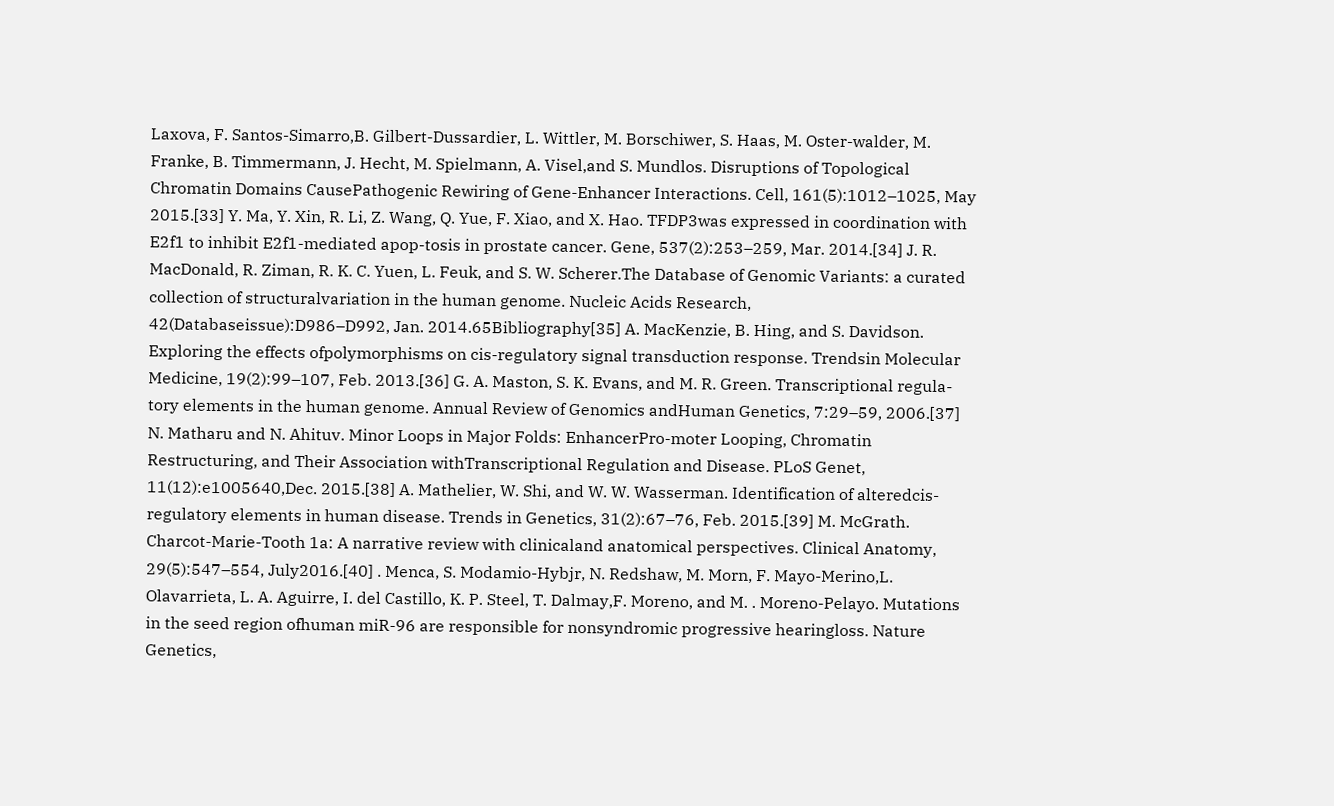Laxova, F. Santos-Simarro,B. Gilbert-Dussardier, L. Wittler, M. Borschiwer, S. Haas, M. Oster-walder, M. Franke, B. Timmermann, J. Hecht, M. Spielmann, A. Visel,and S. Mundlos. Disruptions of Topological Chromatin Domains CausePathogenic Rewiring of Gene-Enhancer Interactions. Cell, 161(5):1012–1025, May 2015.[33] Y. Ma, Y. Xin, R. Li, Z. Wang, Q. Yue, F. Xiao, and X. Hao. TFDP3was expressed in coordination with E2f1 to inhibit E2f1-mediated apop-tosis in prostate cancer. Gene, 537(2):253–259, Mar. 2014.[34] J. R. MacDonald, R. Ziman, R. K. C. Yuen, L. Feuk, and S. W. Scherer.The Database of Genomic Variants: a curated collection of structuralvariation in the human genome. Nucleic Acids Research, 42(Databaseissue):D986–D992, Jan. 2014.65Bibliography[35] A. MacKenzie, B. Hing, and S. Davidson. Exploring the effects ofpolymorphisms on cis-regulatory signal transduction response. Trendsin Molecular Medicine, 19(2):99–107, Feb. 2013.[36] G. A. Maston, S. K. Evans, and M. R. Green. Transcriptional regula-tory elements in the human genome. Annual Review of Genomics andHuman Genetics, 7:29–59, 2006.[37] N. Matharu and N. Ahituv. Minor Loops in Major Folds: EnhancerPro-moter Looping, Chromatin Restructuring, and Their Association withTranscriptional Regulation and Disease. PLoS Genet, 11(12):e1005640,Dec. 2015.[38] A. Mathelier, W. Shi, and W. W. Wasserman. Identification of alteredcis-regulatory elements in human disease. Trends in Genetics, 31(2):67–76, Feb. 2015.[39] M. McGrath. Charcot-Marie-Tooth 1a: A narrative review with clinicaland anatomical perspectives. Clinical Anatomy, 29(5):547–554, July2016.[40] . Menca, S. Modamio-Hybjr, N. Redshaw, M. Morn, F. Mayo-Merino,L. Olavarrieta, L. A. Aguirre, I. del Castillo, K. P. Steel, T. Dalmay,F. Moreno, and M. . Moreno-Pelayo. Mutations in the seed region ofhuman miR-96 are responsible for nonsyndromic progressive hearingloss. Nature Genetics,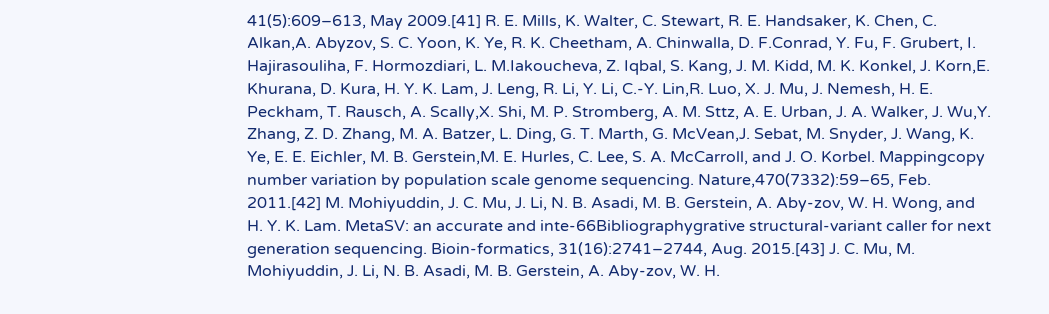41(5):609–613, May 2009.[41] R. E. Mills, K. Walter, C. Stewart, R. E. Handsaker, K. Chen, C. Alkan,A. Abyzov, S. C. Yoon, K. Ye, R. K. Cheetham, A. Chinwalla, D. F.Conrad, Y. Fu, F. Grubert, I. Hajirasouliha, F. Hormozdiari, L. M.Iakoucheva, Z. Iqbal, S. Kang, J. M. Kidd, M. K. Konkel, J. Korn,E. Khurana, D. Kura, H. Y. K. Lam, J. Leng, R. Li, Y. Li, C.-Y. Lin,R. Luo, X. J. Mu, J. Nemesh, H. E. Peckham, T. Rausch, A. Scally,X. Shi, M. P. Stromberg, A. M. Sttz, A. E. Urban, J. A. Walker, J. Wu,Y. Zhang, Z. D. Zhang, M. A. Batzer, L. Ding, G. T. Marth, G. McVean,J. Sebat, M. Snyder, J. Wang, K. Ye, E. E. Eichler, M. B. Gerstein,M. E. Hurles, C. Lee, S. A. McCarroll, and J. O. Korbel. Mappingcopy number variation by population scale genome sequencing. Nature,470(7332):59–65, Feb. 2011.[42] M. Mohiyuddin, J. C. Mu, J. Li, N. B. Asadi, M. B. Gerstein, A. Aby-zov, W. H. Wong, and H. Y. K. Lam. MetaSV: an accurate and inte-66Bibliographygrative structural-variant caller for next generation sequencing. Bioin-formatics, 31(16):2741–2744, Aug. 2015.[43] J. C. Mu, M. Mohiyuddin, J. Li, N. B. Asadi, M. B. Gerstein, A. Aby-zov, W. H.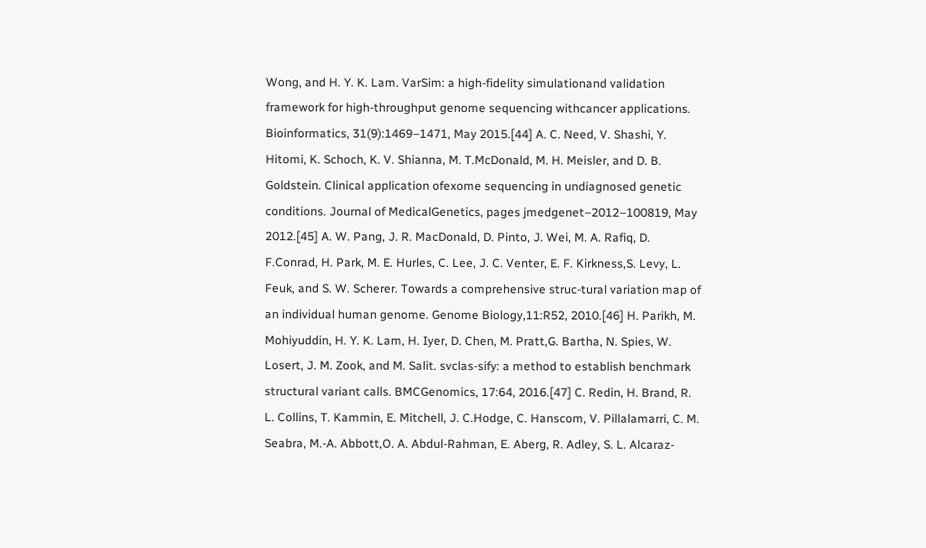Wong, and H. Y. K. Lam. VarSim: a high-fidelity simulationand validation framework for high-throughput genome sequencing withcancer applications. Bioinformatics, 31(9):1469–1471, May 2015.[44] A. C. Need, V. Shashi, Y. Hitomi, K. Schoch, K. V. Shianna, M. T.McDonald, M. H. Meisler, and D. B. Goldstein. Clinical application ofexome sequencing in undiagnosed genetic conditions. Journal of MedicalGenetics, pages jmedgenet–2012–100819, May 2012.[45] A. W. Pang, J. R. MacDonald, D. Pinto, J. Wei, M. A. Rafiq, D. F.Conrad, H. Park, M. E. Hurles, C. Lee, J. C. Venter, E. F. Kirkness,S. Levy, L. Feuk, and S. W. Scherer. Towards a comprehensive struc-tural variation map of an individual human genome. Genome Biology,11:R52, 2010.[46] H. Parikh, M. Mohiyuddin, H. Y. K. Lam, H. Iyer, D. Chen, M. Pratt,G. Bartha, N. Spies, W. Losert, J. M. Zook, and M. Salit. svclas-sify: a method to establish benchmark structural variant calls. BMCGenomics, 17:64, 2016.[47] C. Redin, H. Brand, R. L. Collins, T. Kammin, E. Mitchell, J. C.Hodge, C. Hanscom, V. Pillalamarri, C. M. Seabra, M.-A. Abbott,O. A. Abdul-Rahman, E. Aberg, R. Adley, S. L. Alcaraz-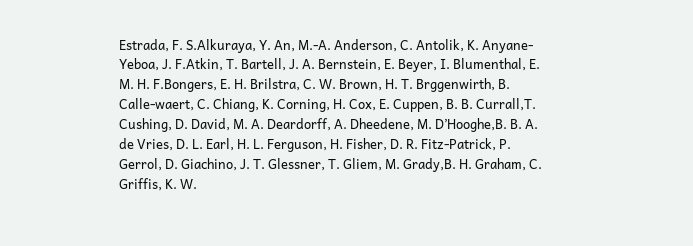Estrada, F. S.Alkuraya, Y. An, M.-A. Anderson, C. Antolik, K. Anyane-Yeboa, J. F.Atkin, T. Bartell, J. A. Bernstein, E. Beyer, I. Blumenthal, E. M. H. F.Bongers, E. H. Brilstra, C. W. Brown, H. T. Brggenwirth, B. Calle-waert, C. Chiang, K. Corning, H. Cox, E. Cuppen, B. B. Currall,T. Cushing, D. David, M. A. Deardorff, A. Dheedene, M. D’Hooghe,B. B. A. de Vries, D. L. Earl, H. L. Ferguson, H. Fisher, D. R. Fitz-Patrick, P. Gerrol, D. Giachino, J. T. Glessner, T. Gliem, M. Grady,B. H. Graham, C. Griffis, K. W.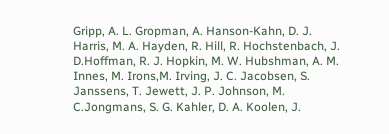Gripp, A. L. Gropman, A. Hanson-Kahn, D. J. Harris, M. A. Hayden, R. Hill, R. Hochstenbach, J. D.Hoffman, R. J. Hopkin, M. W. Hubshman, A. M. Innes, M. Irons,M. Irving, J. C. Jacobsen, S. Janssens, T. Jewett, J. P. Johnson, M. C.Jongmans, S. G. Kahler, D. A. Koolen, J.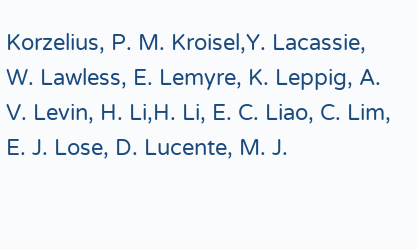Korzelius, P. M. Kroisel,Y. Lacassie, W. Lawless, E. Lemyre, K. Leppig, A. V. Levin, H. Li,H. Li, E. C. Liao, C. Lim, E. J. Lose, D. Lucente, M. J.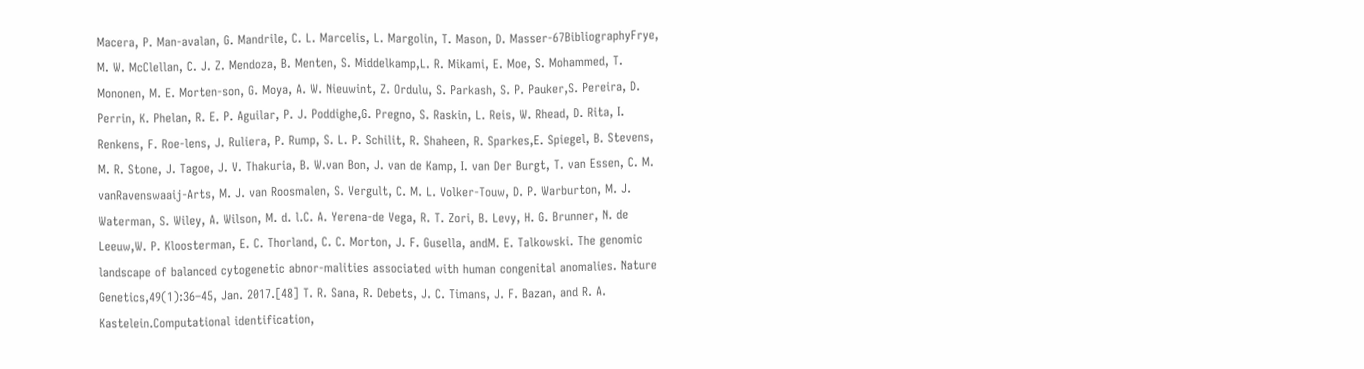Macera, P. Man-avalan, G. Mandrile, C. L. Marcelis, L. Margolin, T. Mason, D. Masser-67BibliographyFrye, M. W. McClellan, C. J. Z. Mendoza, B. Menten, S. Middelkamp,L. R. Mikami, E. Moe, S. Mohammed, T. Mononen, M. E. Morten-son, G. Moya, A. W. Nieuwint, Z. Ordulu, S. Parkash, S. P. Pauker,S. Pereira, D. Perrin, K. Phelan, R. E. P. Aguilar, P. J. Poddighe,G. Pregno, S. Raskin, L. Reis, W. Rhead, D. Rita, I. Renkens, F. Roe-lens, J. Ruliera, P. Rump, S. L. P. Schilit, R. Shaheen, R. Sparkes,E. Spiegel, B. Stevens, M. R. Stone, J. Tagoe, J. V. Thakuria, B. W.van Bon, J. van de Kamp, I. van Der Burgt, T. van Essen, C. M. vanRavenswaaij-Arts, M. J. van Roosmalen, S. Vergult, C. M. L. Volker-Touw, D. P. Warburton, M. J. Waterman, S. Wiley, A. Wilson, M. d. l.C. A. Yerena-de Vega, R. T. Zori, B. Levy, H. G. Brunner, N. de Leeuw,W. P. Kloosterman, E. C. Thorland, C. C. Morton, J. F. Gusella, andM. E. Talkowski. The genomic landscape of balanced cytogenetic abnor-malities associated with human congenital anomalies. Nature Genetics,49(1):36–45, Jan. 2017.[48] T. R. Sana, R. Debets, J. C. Timans, J. F. Bazan, and R. A. Kastelein.Computational identification,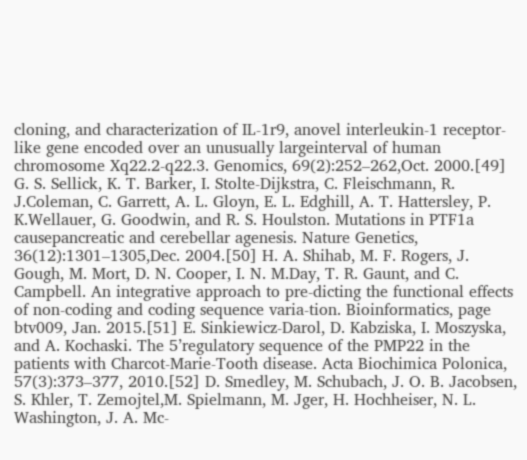cloning, and characterization of IL-1r9, anovel interleukin-1 receptor-like gene encoded over an unusually largeinterval of human chromosome Xq22.2-q22.3. Genomics, 69(2):252–262,Oct. 2000.[49] G. S. Sellick, K. T. Barker, I. Stolte-Dijkstra, C. Fleischmann, R. J.Coleman, C. Garrett, A. L. Gloyn, E. L. Edghill, A. T. Hattersley, P. K.Wellauer, G. Goodwin, and R. S. Houlston. Mutations in PTF1a causepancreatic and cerebellar agenesis. Nature Genetics, 36(12):1301–1305,Dec. 2004.[50] H. A. Shihab, M. F. Rogers, J. Gough, M. Mort, D. N. Cooper, I. N. M.Day, T. R. Gaunt, and C. Campbell. An integrative approach to pre-dicting the functional effects of non-coding and coding sequence varia-tion. Bioinformatics, page btv009, Jan. 2015.[51] E. Sinkiewicz-Darol, D. Kabziska, I. Moszyska, and A. Kochaski. The 5’regulatory sequence of the PMP22 in the patients with Charcot-Marie-Tooth disease. Acta Biochimica Polonica, 57(3):373–377, 2010.[52] D. Smedley, M. Schubach, J. O. B. Jacobsen, S. Khler, T. Zemojtel,M. Spielmann, M. Jger, H. Hochheiser, N. L. Washington, J. A. Mc-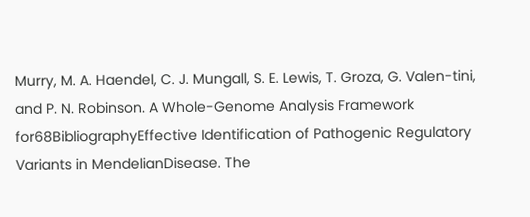Murry, M. A. Haendel, C. J. Mungall, S. E. Lewis, T. Groza, G. Valen-tini, and P. N. Robinson. A Whole-Genome Analysis Framework for68BibliographyEffective Identification of Pathogenic Regulatory Variants in MendelianDisease. The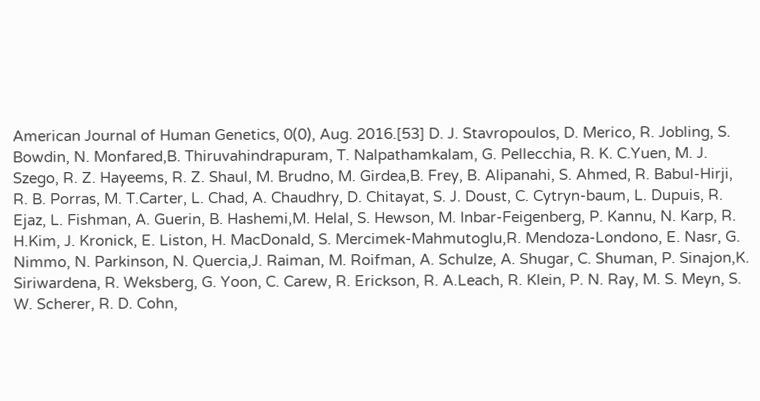American Journal of Human Genetics, 0(0), Aug. 2016.[53] D. J. Stavropoulos, D. Merico, R. Jobling, S. Bowdin, N. Monfared,B. Thiruvahindrapuram, T. Nalpathamkalam, G. Pellecchia, R. K. C.Yuen, M. J. Szego, R. Z. Hayeems, R. Z. Shaul, M. Brudno, M. Girdea,B. Frey, B. Alipanahi, S. Ahmed, R. Babul-Hirji, R. B. Porras, M. T.Carter, L. Chad, A. Chaudhry, D. Chitayat, S. J. Doust, C. Cytryn-baum, L. Dupuis, R. Ejaz, L. Fishman, A. Guerin, B. Hashemi,M. Helal, S. Hewson, M. Inbar-Feigenberg, P. Kannu, N. Karp, R. H.Kim, J. Kronick, E. Liston, H. MacDonald, S. Mercimek-Mahmutoglu,R. Mendoza-Londono, E. Nasr, G. Nimmo, N. Parkinson, N. Quercia,J. Raiman, M. Roifman, A. Schulze, A. Shugar, C. Shuman, P. Sinajon,K. Siriwardena, R. Weksberg, G. Yoon, C. Carew, R. Erickson, R. A.Leach, R. Klein, P. N. Ray, M. S. Meyn, S. W. Scherer, R. D. Cohn,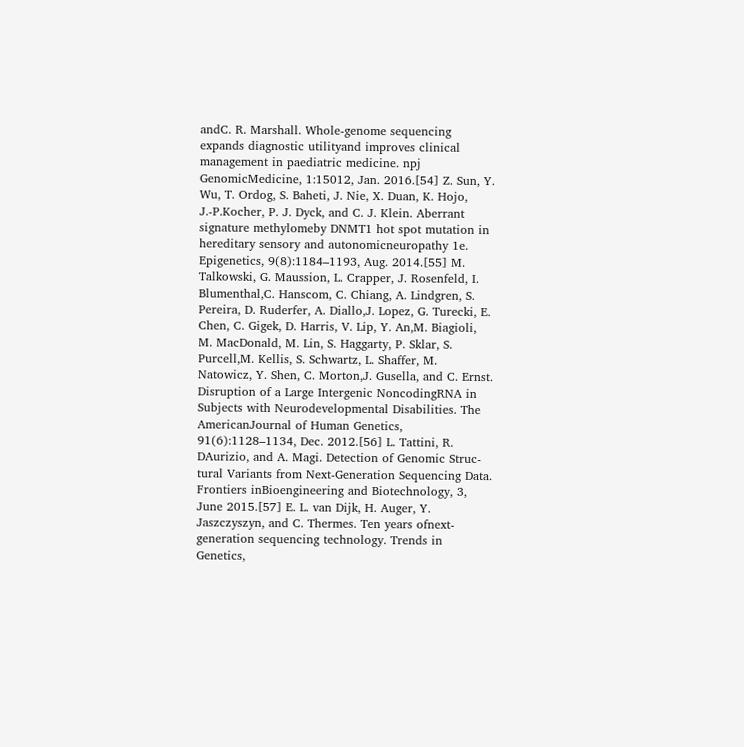andC. R. Marshall. Whole-genome sequencing expands diagnostic utilityand improves clinical management in paediatric medicine. npj GenomicMedicine, 1:15012, Jan. 2016.[54] Z. Sun, Y. Wu, T. Ordog, S. Baheti, J. Nie, X. Duan, K. Hojo, J.-P.Kocher, P. J. Dyck, and C. J. Klein. Aberrant signature methylomeby DNMT1 hot spot mutation in hereditary sensory and autonomicneuropathy 1e. Epigenetics, 9(8):1184–1193, Aug. 2014.[55] M. Talkowski, G. Maussion, L. Crapper, J. Rosenfeld, I. Blumenthal,C. Hanscom, C. Chiang, A. Lindgren, S. Pereira, D. Ruderfer, A. Diallo,J. Lopez, G. Turecki, E. Chen, C. Gigek, D. Harris, V. Lip, Y. An,M. Biagioli, M. MacDonald, M. Lin, S. Haggarty, P. Sklar, S. Purcell,M. Kellis, S. Schwartz, L. Shaffer, M. Natowicz, Y. Shen, C. Morton,J. Gusella, and C. Ernst. Disruption of a Large Intergenic NoncodingRNA in Subjects with Neurodevelopmental Disabilities. The AmericanJournal of Human Genetics, 91(6):1128–1134, Dec. 2012.[56] L. Tattini, R. DAurizio, and A. Magi. Detection of Genomic Struc-tural Variants from Next-Generation Sequencing Data. Frontiers inBioengineering and Biotechnology, 3, June 2015.[57] E. L. van Dijk, H. Auger, Y. Jaszczyszyn, and C. Thermes. Ten years ofnext-generation sequencing technology. Trends in Genetics,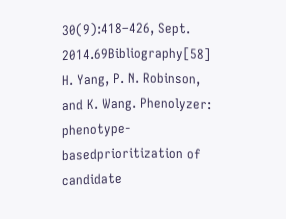30(9):418–426, Sept. 2014.69Bibliography[58] H. Yang, P. N. Robinson, and K. Wang. Phenolyzer: phenotype-basedprioritization of candidate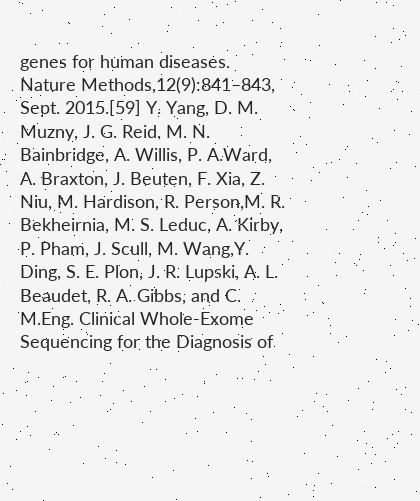genes for human diseases. Nature Methods,12(9):841–843, Sept. 2015.[59] Y. Yang, D. M. Muzny, J. G. Reid, M. N. Bainbridge, A. Willis, P. A.Ward, A. Braxton, J. Beuten, F. Xia, Z. Niu, M. Hardison, R. Person,M. R. Bekheirnia, M. S. Leduc, A. Kirby, P. Pham, J. Scull, M. Wang,Y. Ding, S. E. Plon, J. R. Lupski, A. L. Beaudet, R. A. Gibbs, and C. M.Eng. Clinical Whole-Exome Sequencing for the Diagnosis of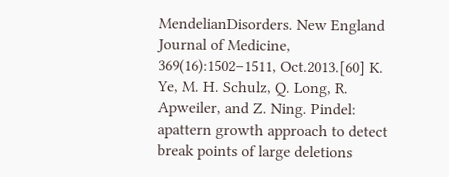MendelianDisorders. New England Journal of Medicine, 369(16):1502–1511, Oct.2013.[60] K. Ye, M. H. Schulz, Q. Long, R. Apweiler, and Z. Ning. Pindel: apattern growth approach to detect break points of large deletions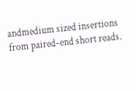andmedium sized insertions from paired-end short reads.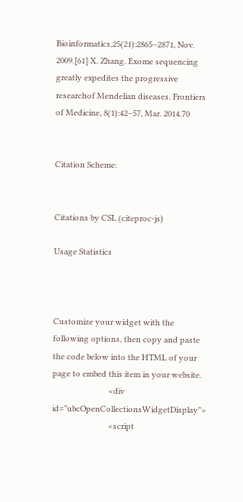Bioinformatics,25(21):2865–2871, Nov. 2009.[61] X. Zhang. Exome sequencing greatly expedites the progressive researchof Mendelian diseases. Frontiers of Medicine, 8(1):42–57, Mar. 2014.70


Citation Scheme:


Citations by CSL (citeproc-js)

Usage Statistics



Customize your widget with the following options, then copy and paste the code below into the HTML of your page to embed this item in your website.
                            <div id="ubcOpenCollectionsWidgetDisplay">
                            <script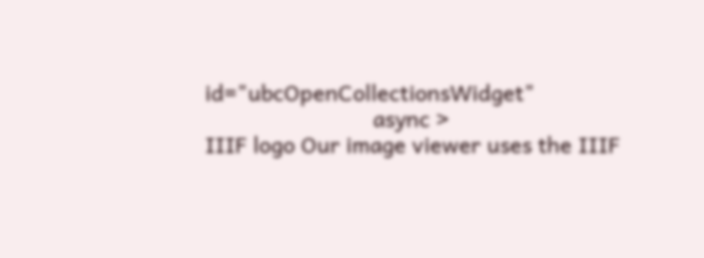id="ubcOpenCollectionsWidget"
                            async >
IIIF logo Our image viewer uses the IIIF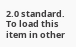2.0 standard. To load this item in other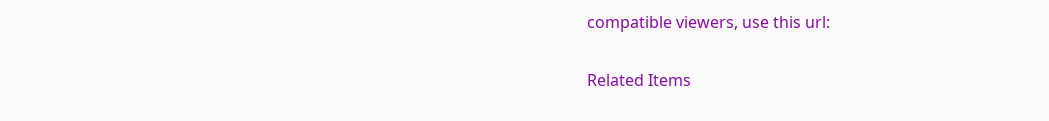compatible viewers, use this url:


Related Items